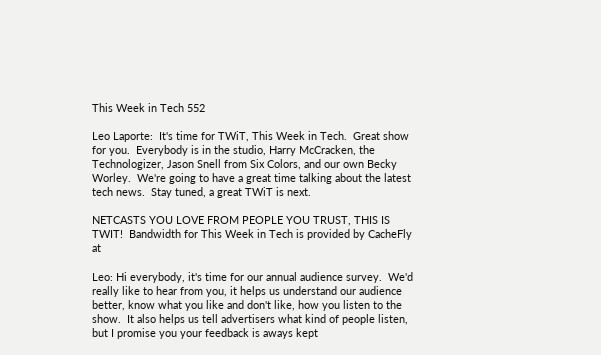This Week in Tech 552

Leo Laporte:  It's time for TWiT, This Week in Tech.  Great show for you.  Everybody is in the studio, Harry McCracken, the Technologizer, Jason Snell from Six Colors, and our own Becky Worley.  We're going to have a great time talking about the latest tech news.  Stay tuned, a great TWiT is next.

NETCASTS YOU LOVE FROM PEOPLE YOU TRUST, THIS IS TWIT!  Bandwidth for This Week in Tech is provided by CacheFly at

Leo: Hi everybody, it's time for our annual audience survey.  We'd really like to hear from you, it helps us understand our audience better, know what you like and don't like, how you listen to the show.  It also helps us tell advertisers what kind of people listen, but I promise you your feedback is aways kept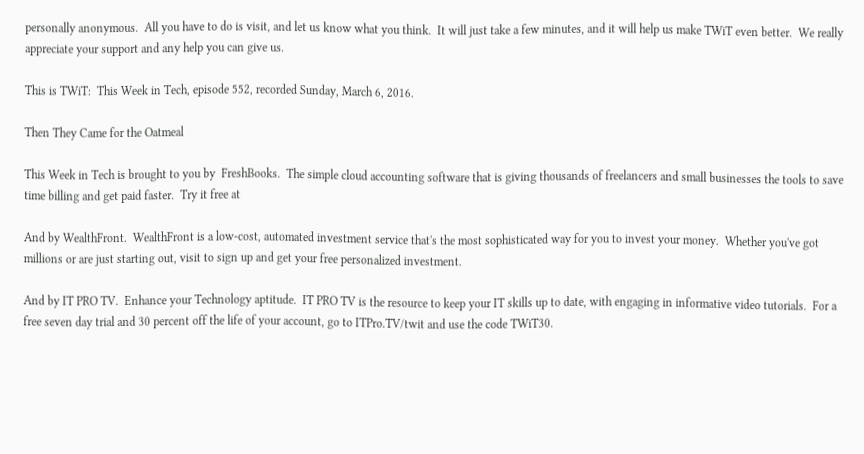personally anonymous.  All you have to do is visit, and let us know what you think.  It will just take a few minutes, and it will help us make TWiT even better.  We really appreciate your support and any help you can give us.

This is TWiT:  This Week in Tech, episode 552, recorded Sunday, March 6, 2016.

Then They Came for the Oatmeal

This Week in Tech is brought to you by  FreshBooks.  The simple cloud accounting software that is giving thousands of freelancers and small businesses the tools to save time billing and get paid faster.  Try it free at

And by WealthFront.  WealthFront is a low-cost, automated investment service that's the most sophisticated way for you to invest your money.  Whether you've got millions or are just starting out, visit to sign up and get your free personalized investment.

And by IT PRO TV.  Enhance your Technology aptitude.  IT PRO TV is the resource to keep your IT skills up to date, with engaging in informative video tutorials.  For a free seven day trial and 30 percent off the life of your account, go to ITPro.TV/twit and use the code TWiT30.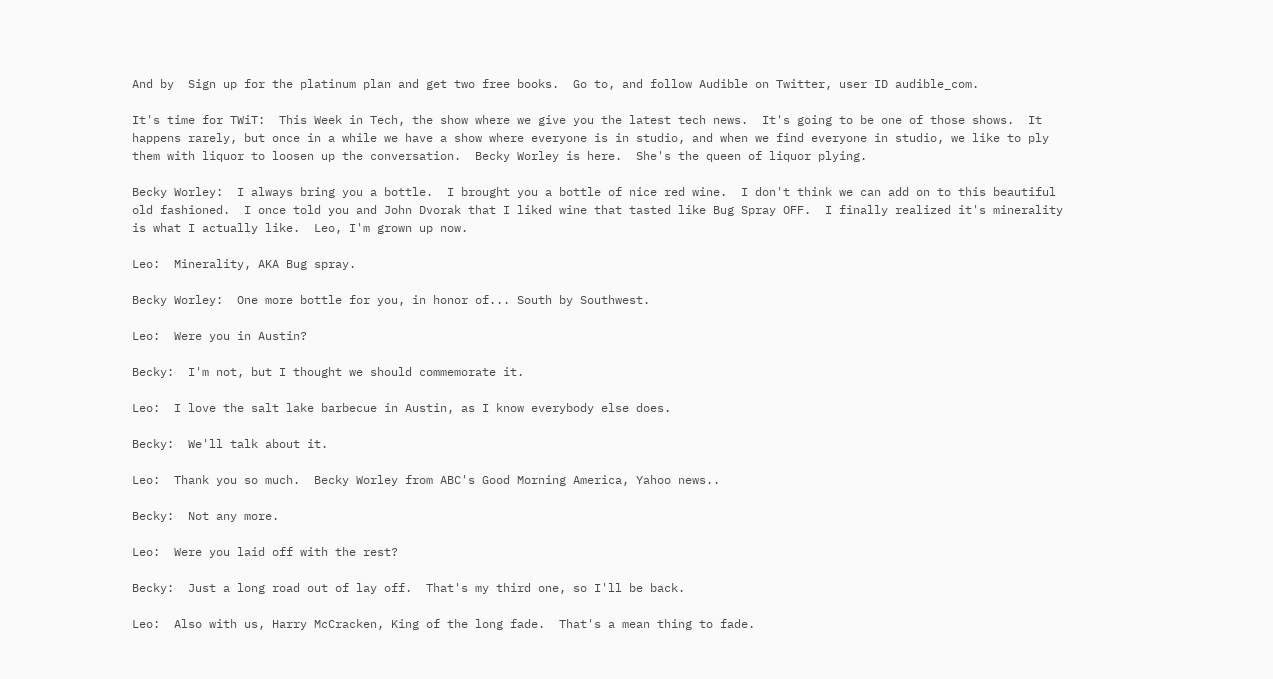And by  Sign up for the platinum plan and get two free books.  Go to, and follow Audible on Twitter, user ID audible_com.

It's time for TWiT:  This Week in Tech, the show where we give you the latest tech news.  It's going to be one of those shows.  It happens rarely, but once in a while we have a show where everyone is in studio, and when we find everyone in studio, we like to ply them with liquor to loosen up the conversation.  Becky Worley is here.  She's the queen of liquor plying.

Becky Worley:  I always bring you a bottle.  I brought you a bottle of nice red wine.  I don't think we can add on to this beautiful old fashioned.  I once told you and John Dvorak that I liked wine that tasted like Bug Spray OFF.  I finally realized it's minerality is what I actually like.  Leo, I'm grown up now.

Leo:  Minerality, AKA Bug spray.

Becky Worley:  One more bottle for you, in honor of... South by Southwest.

Leo:  Were you in Austin?

Becky:  I'm not, but I thought we should commemorate it.

Leo:  I love the salt lake barbecue in Austin, as I know everybody else does.

Becky:  We'll talk about it.

Leo:  Thank you so much.  Becky Worley from ABC's Good Morning America, Yahoo news..

Becky:  Not any more.

Leo:  Were you laid off with the rest?

Becky:  Just a long road out of lay off.  That's my third one, so I'll be back.

Leo:  Also with us, Harry McCracken, King of the long fade.  That's a mean thing to fade.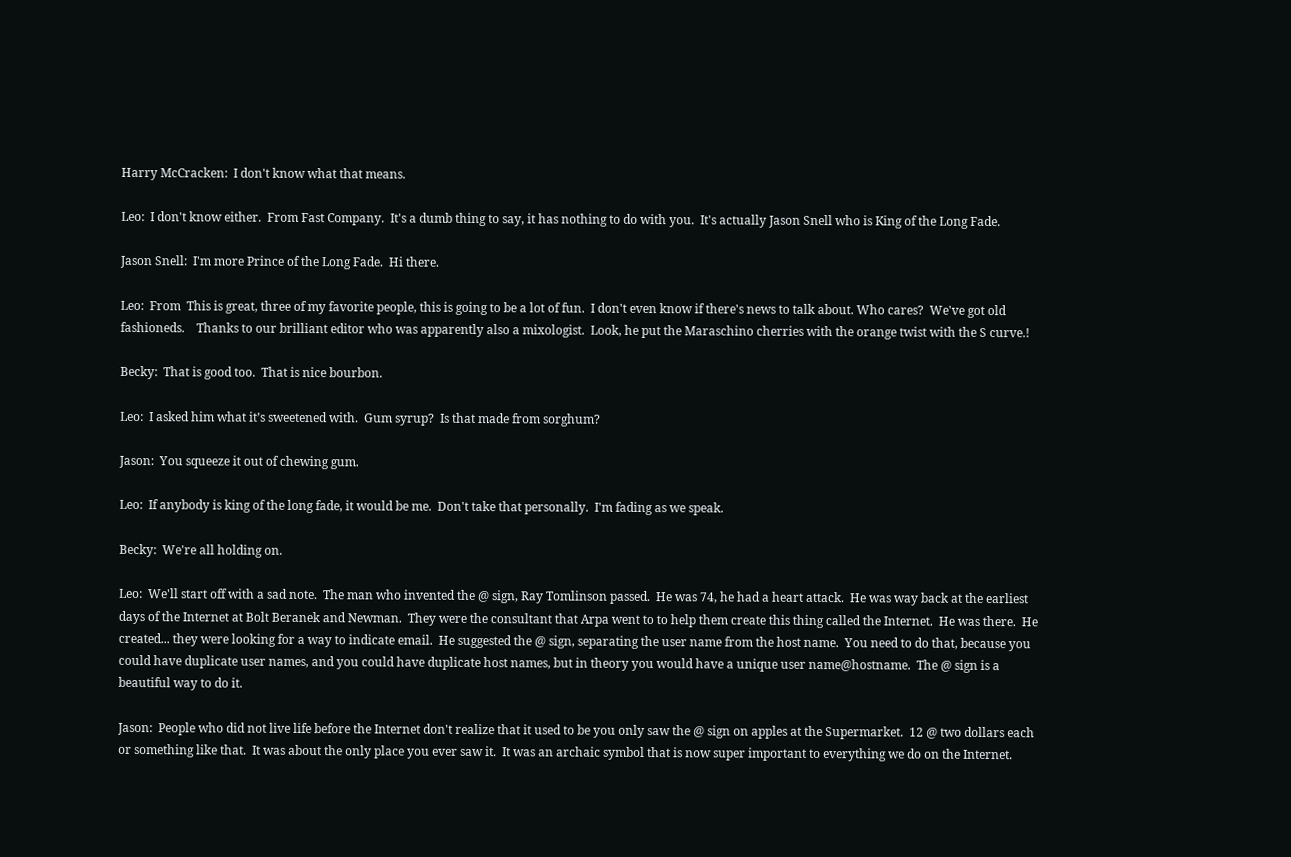Harry McCracken:  I don't know what that means.

Leo:  I don't know either.  From Fast Company.  It's a dumb thing to say, it has nothing to do with you.  It's actually Jason Snell who is King of the Long Fade.

Jason Snell:  I'm more Prince of the Long Fade.  Hi there.

Leo:  From  This is great, three of my favorite people, this is going to be a lot of fun.  I don't even know if there's news to talk about. Who cares?  We've got old fashioneds.    Thanks to our brilliant editor who was apparently also a mixologist.  Look, he put the Maraschino cherries with the orange twist with the S curve.!

Becky:  That is good too.  That is nice bourbon.

Leo:  I asked him what it’s sweetened with.  Gum syrup?  Is that made from sorghum?

Jason:  You squeeze it out of chewing gum.

Leo:  If anybody is king of the long fade, it would be me.  Don't take that personally.  I'm fading as we speak.

Becky:  We're all holding on.

Leo:  We'll start off with a sad note.  The man who invented the @ sign, Ray Tomlinson passed.  He was 74, he had a heart attack.  He was way back at the earliest days of the Internet at Bolt Beranek and Newman.  They were the consultant that Arpa went to to help them create this thing called the Internet.  He was there.  He created... they were looking for a way to indicate email.  He suggested the @ sign, separating the user name from the host name.  You need to do that, because you could have duplicate user names, and you could have duplicate host names, but in theory you would have a unique user name@hostname.  The @ sign is a beautiful way to do it.

Jason:  People who did not live life before the Internet don't realize that it used to be you only saw the @ sign on apples at the Supermarket.  12 @ two dollars each or something like that.  It was about the only place you ever saw it.  It was an archaic symbol that is now super important to everything we do on the Internet.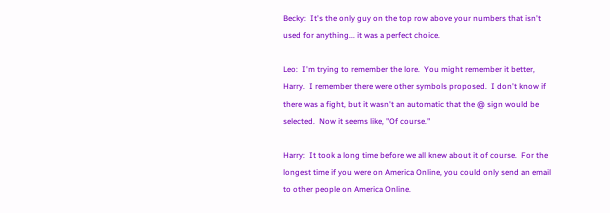Becky:  It's the only guy on the top row above your numbers that isn't used for anything... it was a perfect choice.

Leo:  I'm trying to remember the lore.  You might remember it better, Harry.  I remember there were other symbols proposed.  I don't know if there was a fight, but it wasn't an automatic that the @ sign would be selected.  Now it seems like, "Of course."

Harry:  It took a long time before we all knew about it of course.  For the longest time if you were on America Online, you could only send an email to other people on America Online.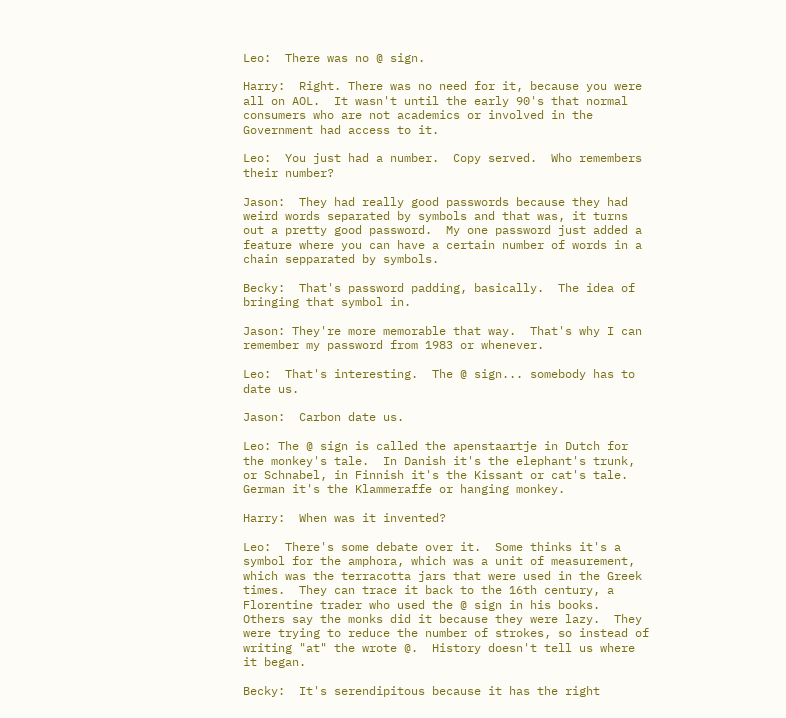Leo:  There was no @ sign.

Harry:  Right. There was no need for it, because you were all on AOL.  It wasn't until the early 90's that normal consumers who are not academics or involved in the Government had access to it.

Leo:  You just had a number.  Copy served.  Who remembers their number?

Jason:  They had really good passwords because they had weird words separated by symbols and that was, it turns out a pretty good password.  My one password just added a feature where you can have a certain number of words in a chain sepparated by symbols.

Becky:  That's password padding, basically.  The idea of bringing that symbol in.

Jason: They're more memorable that way.  That's why I can remember my password from 1983 or whenever.

Leo:  That's interesting.  The @ sign... somebody has to date us.

Jason:  Carbon date us.

Leo: The @ sign is called the apenstaartje in Dutch for the monkey's tale.  In Danish it's the elephant's trunk, or Schnabel, in Finnish it's the Kissant or cat's tale.  German it's the Klammeraffe or hanging monkey.

Harry:  When was it invented?

Leo:  There's some debate over it.  Some thinks it's a symbol for the amphora, which was a unit of measurement, which was the terracotta jars that were used in the Greek times.  They can trace it back to the 16th century, a Florentine trader who used the @ sign in his books.  Others say the monks did it because they were lazy.  They were trying to reduce the number of strokes, so instead of writing "at" the wrote @.  History doesn't tell us where it began.

Becky:  It's serendipitous because it has the right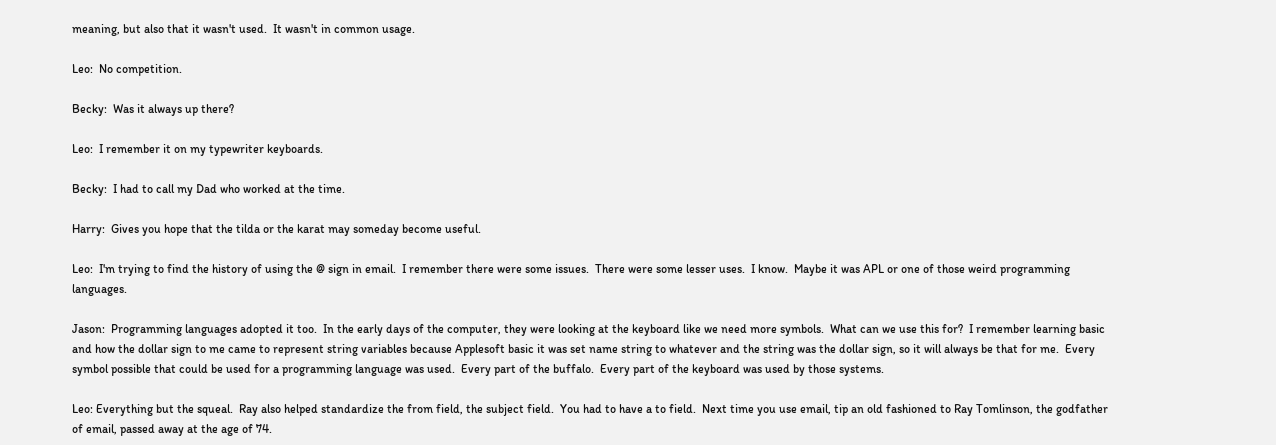meaning, but also that it wasn't used.  It wasn't in common usage.

Leo:  No competition.

Becky:  Was it always up there?

Leo:  I remember it on my typewriter keyboards.

Becky:  I had to call my Dad who worked at the time.

Harry:  Gives you hope that the tilda or the karat may someday become useful.

Leo:  I'm trying to find the history of using the @ sign in email.  I remember there were some issues.  There were some lesser uses.  I know.  Maybe it was APL or one of those weird programming languages.

Jason:  Programming languages adopted it too.  In the early days of the computer, they were looking at the keyboard like we need more symbols.  What can we use this for?  I remember learning basic and how the dollar sign to me came to represent string variables because Applesoft basic it was set name string to whatever and the string was the dollar sign, so it will always be that for me.  Every symbol possible that could be used for a programming language was used.  Every part of the buffalo.  Every part of the keyboard was used by those systems.

Leo: Everything but the squeal.  Ray also helped standardize the from field, the subject field.  You had to have a to field.  Next time you use email, tip an old fashioned to Ray Tomlinson, the godfather of email, passed away at the age of 74.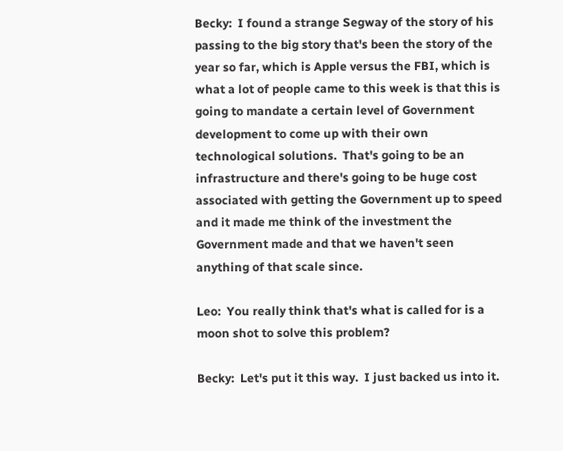Becky:  I found a strange Segway of the story of his passing to the big story that's been the story of the year so far, which is Apple versus the FBI, which is what a lot of people came to this week is that this is going to mandate a certain level of Government development to come up with their own technological solutions.  That's going to be an infrastructure and there's going to be huge cost associated with getting the Government up to speed and it made me think of the investment the Government made and that we haven't seen anything of that scale since.

Leo:  You really think that's what is called for is a moon shot to solve this problem?

Becky:  Let's put it this way.  I just backed us into it.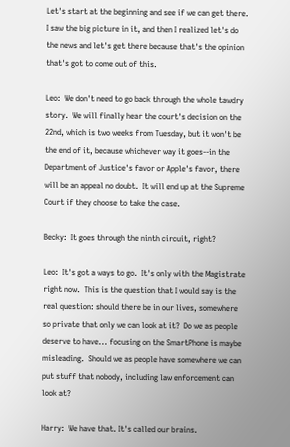Let's start at the beginning and see if we can get there.  I saw the big picture in it, and then I realized let's do the news and let's get there because that's the opinion that's got to come out of this.

Leo:  We don't need to go back through the whole tawdry story.  We will finally hear the court's decision on the 22nd, which is two weeks from Tuesday, but it won't be the end of it, because whichever way it goes--in the Department of Justice's favor or Apple's favor, there will be an appeal no doubt.  It will end up at the Supreme Court if they choose to take the case.

Becky:  It goes through the ninth circuit, right?

Leo:  It's got a ways to go.  It's only with the Magistrate right now.  This is the question that I would say is the real question: should there be in our lives, somewhere so private that only we can look at it?  Do we as people deserve to have... focusing on the SmartPhone is maybe misleading.  Should we as people have somewhere we can put stuff that nobody, including law enforcement can look at?

Harry:  We have that. It's called our brains.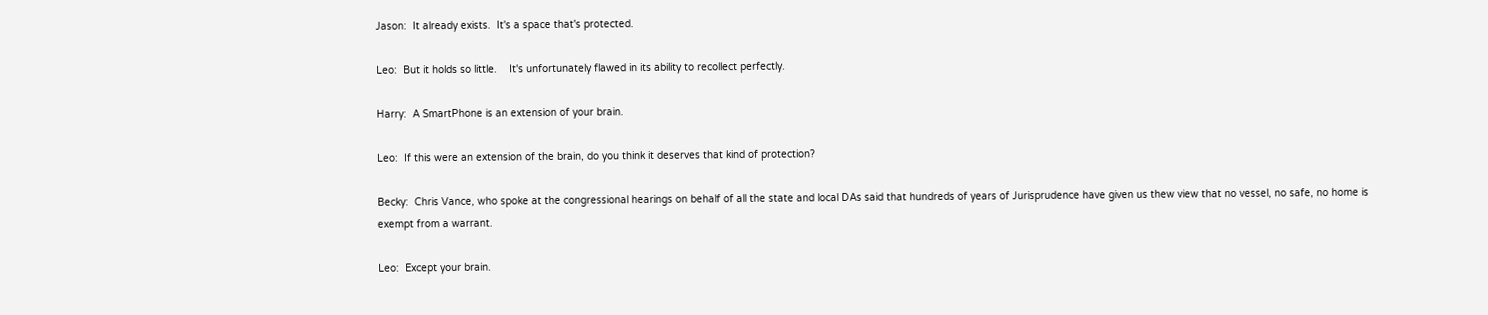Jason:  It already exists.  It's a space that's protected.

Leo:  But it holds so little.    It's unfortunately flawed in its ability to recollect perfectly.

Harry:  A SmartPhone is an extension of your brain.

Leo:  If this were an extension of the brain, do you think it deserves that kind of protection?

Becky:  Chris Vance, who spoke at the congressional hearings on behalf of all the state and local DAs said that hundreds of years of Jurisprudence have given us thew view that no vessel, no safe, no home is exempt from a warrant.

Leo:  Except your brain.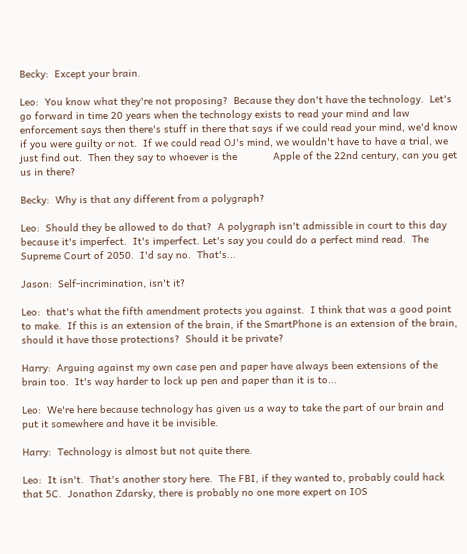Becky:  Except your brain.

Leo:  You know what they're not proposing?  Because they don't have the technology.  Let's go forward in time 20 years when the technology exists to read your mind and law enforcement says then there's stuff in there that says if we could read your mind, we'd know if you were guilty or not.  If we could read OJ's mind, we wouldn't have to have a trial, we just find out.  Then they say to whoever is the            Apple of the 22nd century, can you get us in there?

Becky:  Why is that any different from a polygraph?

Leo:  Should they be allowed to do that?  A polygraph isn't admissible in court to this day because it's imperfect.  It's imperfect. Let's say you could do a perfect mind read.  The Supreme Court of 2050.  I'd say no.  That's...

Jason:  Self-incrimination, isn't it?

Leo:  that's what the fifth amendment protects you against.  I think that was a good point to make.  If this is an extension of the brain, if the SmartPhone is an extension of the brain, should it have those protections?  Should it be private?

Harry:  Arguing against my own case pen and paper have always been extensions of the brain too.  It's way harder to lock up pen and paper than it is to...

Leo:  We're here because technology has given us a way to take the part of our brain and put it somewhere and have it be invisible.

Harry:  Technology is almost but not quite there.

Leo:  It isn't.  That's another story here.  The FBI, if they wanted to, probably could hack that 5C.  Jonathon Zdarsky, there is probably no one more expert on IOS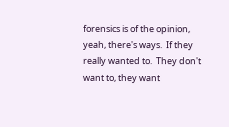forensics is of the opinion, yeah, there's ways.  If they really wanted to.  They don't want to, they want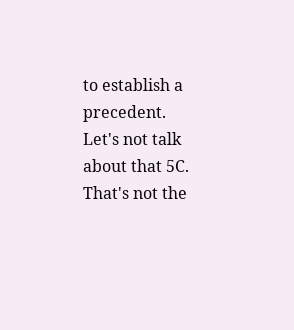to establish a precedent.  Let's not talk about that 5C.  That's not the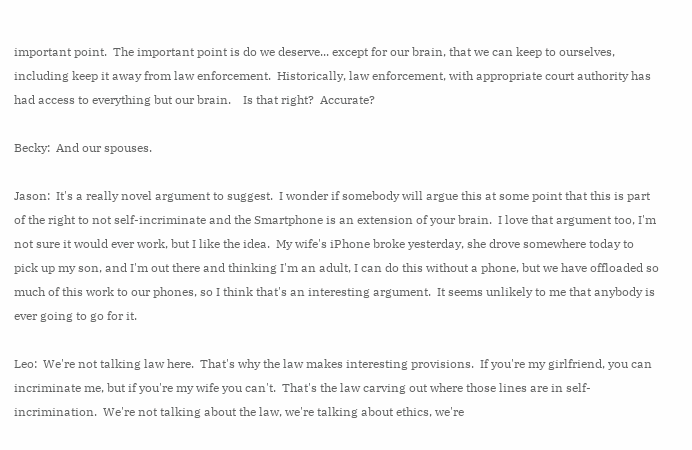important point.  The important point is do we deserve... except for our brain, that we can keep to ourselves, including keep it away from law enforcement.  Historically, law enforcement, with appropriate court authority has had access to everything but our brain.    Is that right?  Accurate?

Becky:  And our spouses.

Jason:  It's a really novel argument to suggest.  I wonder if somebody will argue this at some point that this is part of the right to not self-incriminate and the Smartphone is an extension of your brain.  I love that argument too, I'm not sure it would ever work, but I like the idea.  My wife's iPhone broke yesterday, she drove somewhere today to pick up my son, and I'm out there and thinking I'm an adult, I can do this without a phone, but we have offloaded so much of this work to our phones, so I think that's an interesting argument.  It seems unlikely to me that anybody is ever going to go for it.

Leo:  We're not talking law here.  That's why the law makes interesting provisions.  If you're my girlfriend, you can incriminate me, but if you're my wife you can't.  That's the law carving out where those lines are in self-incrimination.  We're not talking about the law, we're talking about ethics, we're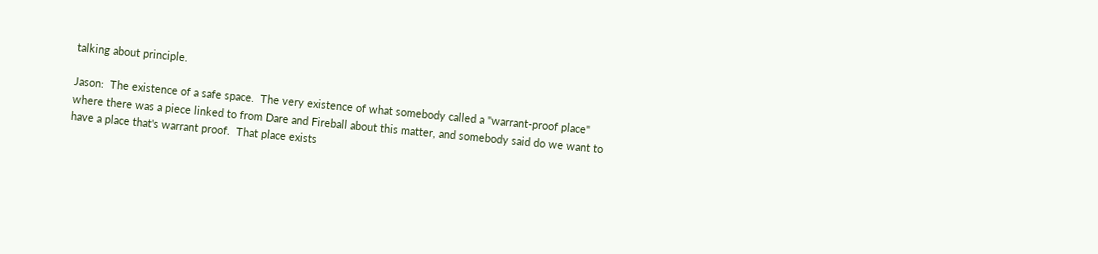talking about principle.

Jason:  The existence of a safe space.  The very existence of what somebody called a "warrant-proof place" where there was a piece linked to from Dare and Fireball about this matter, and somebody said do we want to have a place that's warrant proof.  That place exists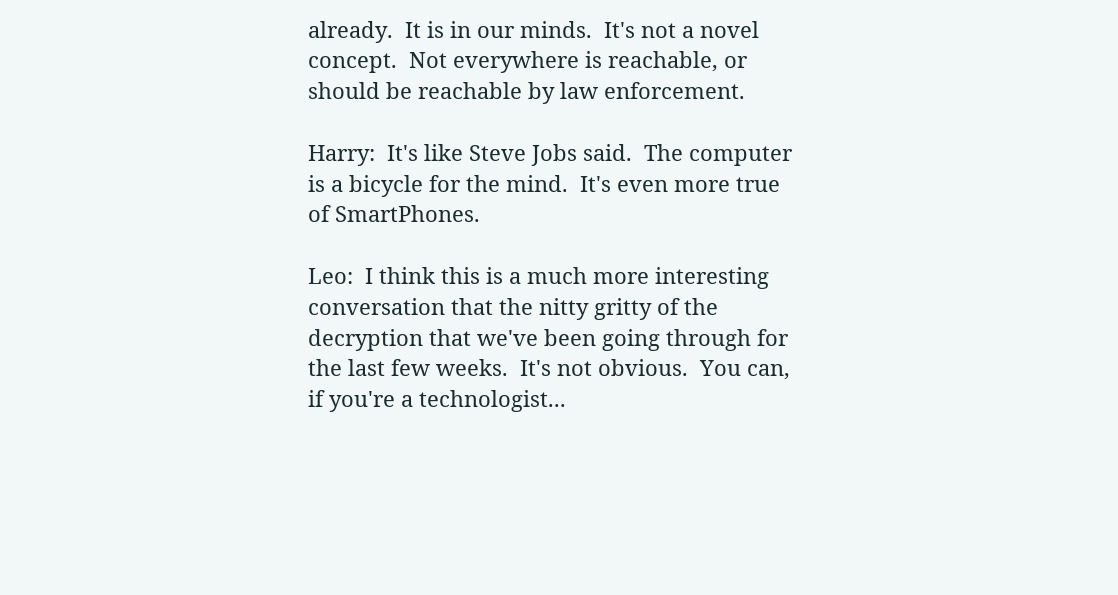already.  It is in our minds.  It's not a novel concept.  Not everywhere is reachable, or should be reachable by law enforcement.

Harry:  It's like Steve Jobs said.  The computer is a bicycle for the mind.  It's even more true of SmartPhones.

Leo:  I think this is a much more interesting conversation that the nitty gritty of the decryption that we've been going through for the last few weeks.  It's not obvious.  You can, if you're a technologist...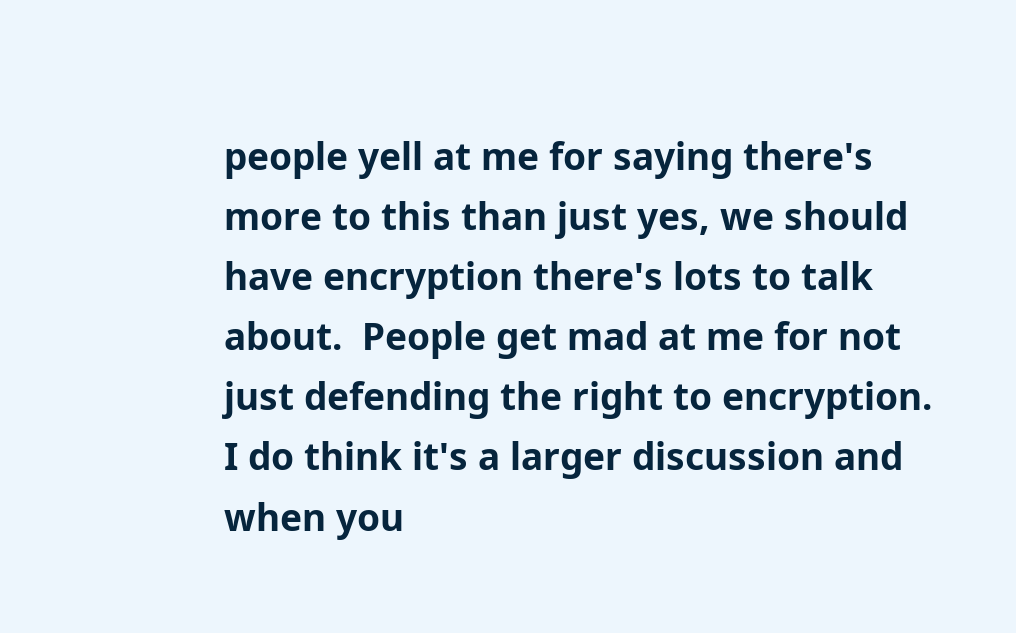people yell at me for saying there's more to this than just yes, we should have encryption there's lots to talk about.  People get mad at me for not just defending the right to encryption.  I do think it's a larger discussion and when you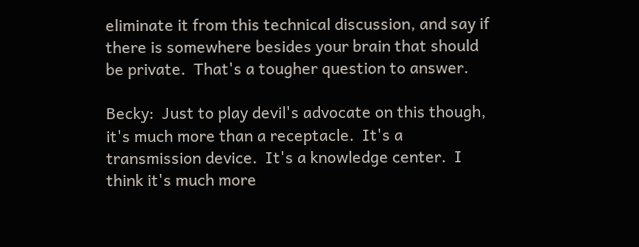eliminate it from this technical discussion, and say if there is somewhere besides your brain that should be private.  That's a tougher question to answer.

Becky:  Just to play devil's advocate on this though, it's much more than a receptacle.  It's a transmission device.  It's a knowledge center.  I think it's much more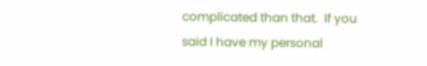complicated than that.  If you said I have my personal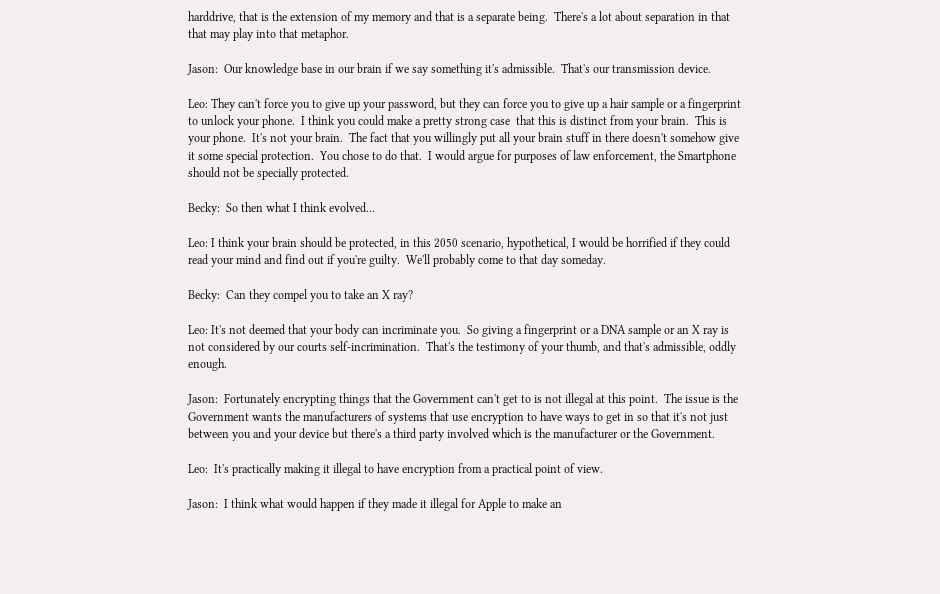harddrive, that is the extension of my memory and that is a separate being.  There's a lot about separation in that that may play into that metaphor.

Jason:  Our knowledge base in our brain if we say something it's admissible.  That's our transmission device.

Leo: They can't force you to give up your password, but they can force you to give up a hair sample or a fingerprint to unlock your phone.  I think you could make a pretty strong case  that this is distinct from your brain.  This is your phone.  It's not your brain.  The fact that you willingly put all your brain stuff in there doesn't somehow give it some special protection.  You chose to do that.  I would argue for purposes of law enforcement, the Smartphone should not be specially protected.

Becky:  So then what I think evolved...

Leo: I think your brain should be protected, in this 2050 scenario, hypothetical, I would be horrified if they could read your mind and find out if you're guilty.  We'll probably come to that day someday.

Becky:  Can they compel you to take an X ray?

Leo: It's not deemed that your body can incriminate you.  So giving a fingerprint or a DNA sample or an X ray is not considered by our courts self-incrimination.  That's the testimony of your thumb, and that's admissible, oddly enough.

Jason:  Fortunately encrypting things that the Government can't get to is not illegal at this point.  The issue is the Government wants the manufacturers of systems that use encryption to have ways to get in so that it's not just between you and your device but there's a third party involved which is the manufacturer or the Government.

Leo:  It's practically making it illegal to have encryption from a practical point of view.

Jason:  I think what would happen if they made it illegal for Apple to make an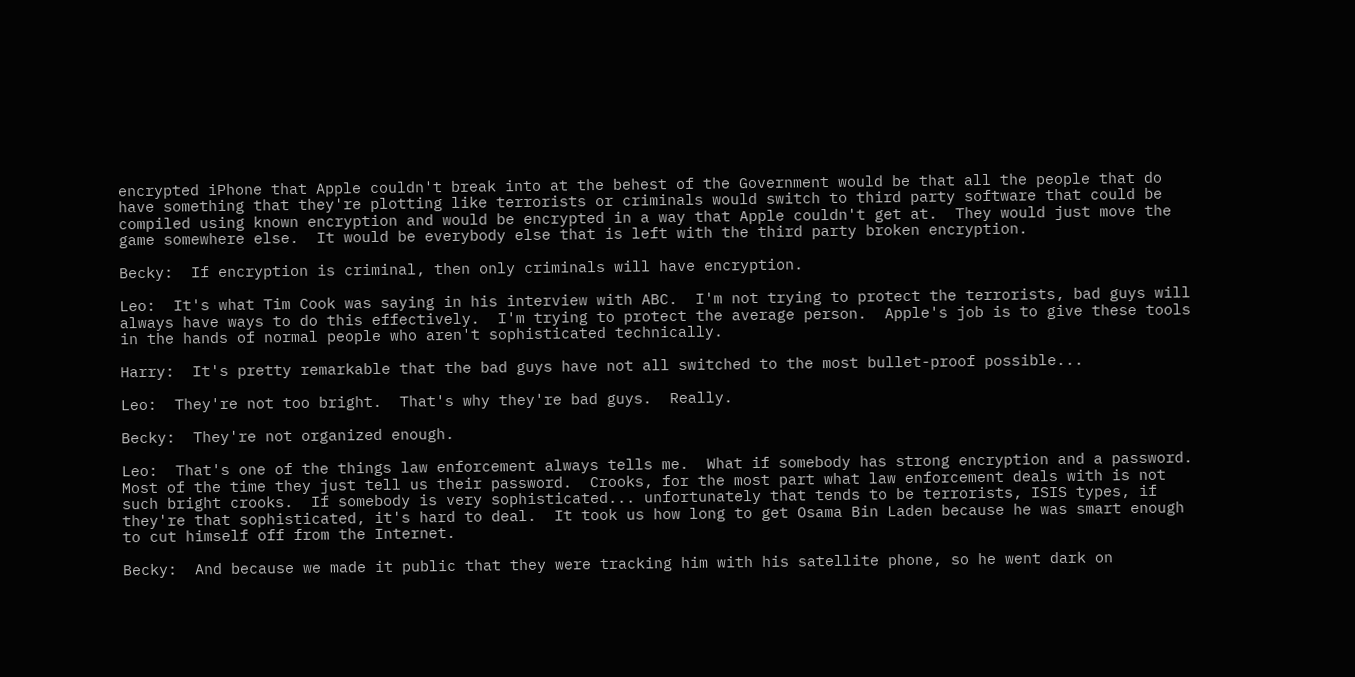encrypted iPhone that Apple couldn't break into at the behest of the Government would be that all the people that do have something that they're plotting like terrorists or criminals would switch to third party software that could be compiled using known encryption and would be encrypted in a way that Apple couldn't get at.  They would just move the game somewhere else.  It would be everybody else that is left with the third party broken encryption.

Becky:  If encryption is criminal, then only criminals will have encryption.

Leo:  It's what Tim Cook was saying in his interview with ABC.  I'm not trying to protect the terrorists, bad guys will always have ways to do this effectively.  I'm trying to protect the average person.  Apple's job is to give these tools in the hands of normal people who aren't sophisticated technically.

Harry:  It's pretty remarkable that the bad guys have not all switched to the most bullet-proof possible...

Leo:  They're not too bright.  That's why they're bad guys.  Really.

Becky:  They're not organized enough.

Leo:  That's one of the things law enforcement always tells me.  What if somebody has strong encryption and a password.  Most of the time they just tell us their password.  Crooks, for the most part what law enforcement deals with is not such bright crooks.  If somebody is very sophisticated... unfortunately that tends to be terrorists, ISIS types, if they're that sophisticated, it's hard to deal.  It took us how long to get Osama Bin Laden because he was smart enough to cut himself off from the Internet.

Becky:  And because we made it public that they were tracking him with his satellite phone, so he went dark on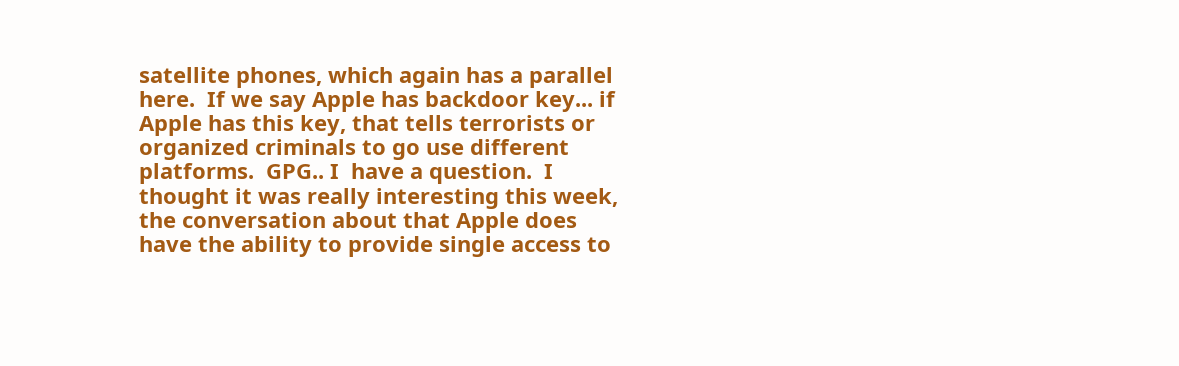satellite phones, which again has a parallel here.  If we say Apple has backdoor key... if Apple has this key, that tells terrorists or organized criminals to go use different platforms.  GPG.. I  have a question.  I thought it was really interesting this week, the conversation about that Apple does have the ability to provide single access to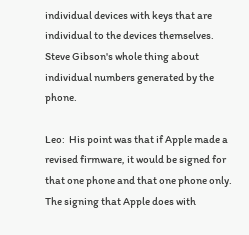individual devices with keys that are individual to the devices themselves.  Steve Gibson's whole thing about individual numbers generated by the phone.

Leo:  His point was that if Apple made a revised firmware, it would be signed for that one phone and that one phone only.  The signing that Apple does with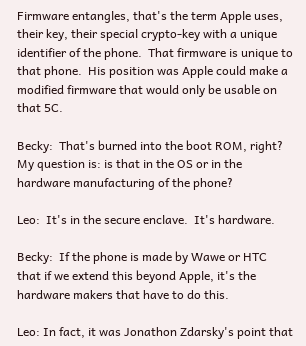Firmware entangles, that's the term Apple uses, their key, their special crypto-key with a unique identifier of the phone.  That firmware is unique to that phone.  His position was Apple could make a modified firmware that would only be usable on that 5C.

Becky:  That's burned into the boot ROM, right?  My question is: is that in the OS or in the hardware manufacturing of the phone?

Leo:  It's in the secure enclave.  It's hardware.

Becky:  If the phone is made by Wawe or HTC that if we extend this beyond Apple, it's the hardware makers that have to do this.

Leo: In fact, it was Jonathon Zdarsky's point that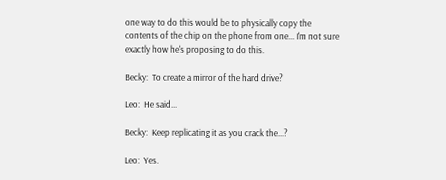one way to do this would be to physically copy the contents of the chip on the phone from one... I'm not sure exactly how he's proposing to do this.

Becky:  To create a mirror of the hard drive?

Leo:  He said...

Becky:  Keep replicating it as you crack the...?

Leo:  Yes.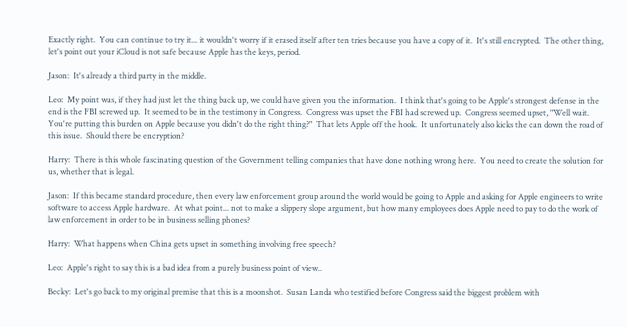Exactly right.  You can continue to try it... it wouldn't worry if it erased itself after ten tries because you have a copy of it.  It's still encrypted.  The other thing, let's point out your iCloud is not safe because Apple has the keys, period.

Jason:  It's already a third party in the middle.

Leo:  My point was, if they had just let the thing back up, we could have given you the information.  I think that's going to be Apple's strongest defense in the end is the FBI screwed up.  It seemed to be in the testimony in Congress.  Congress was upset the FBI had screwed up.  Congress seemed upset, "Well wait.  You're putting this burden on Apple because you didn't do the right thing?"  That lets Apple off the hook.  It unfortunately also kicks the can down the road of this issue.  Should there be encryption?

Harry:  There is this whole fascinating question of the Government telling companies that have done nothing wrong here.  You need to create the solution for us, whether that is legal.

Jason:  If this became standard procedure, then every law enforcement group around the world would be going to Apple and asking for Apple engineers to write software to access Apple hardware.  At what point... not to make a slippery slope argument, but how many employees does Apple need to pay to do the work of law enforcement in order to be in business selling phones?

Harry:  What happens when China gets upset in something involving free speech?

Leo:  Apple's right to say this is a bad idea from a purely business point of view..

Becky:  Let's go back to my original premise that this is a moonshot.  Susan Landa who testified before Congress said the biggest problem with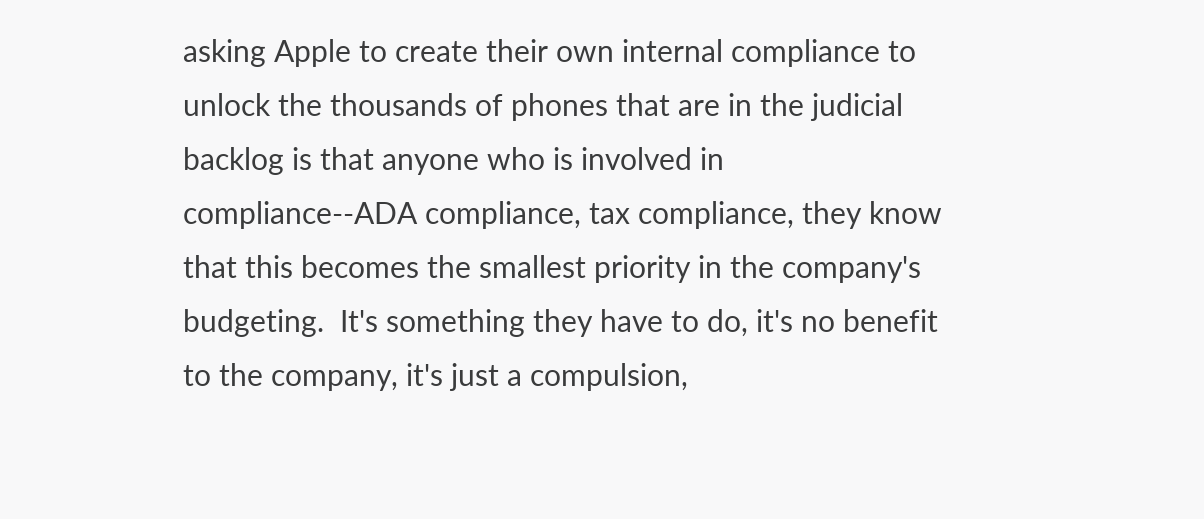asking Apple to create their own internal compliance to unlock the thousands of phones that are in the judicial backlog is that anyone who is involved in compliance--ADA compliance, tax compliance, they know that this becomes the smallest priority in the company's budgeting.  It's something they have to do, it's no benefit to the company, it's just a compulsion,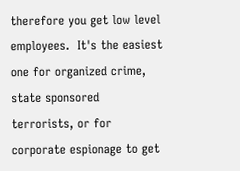therefore you get low level employees.  It's the easiest one for organized crime, state sponsored terrorists, or for corporate espionage to get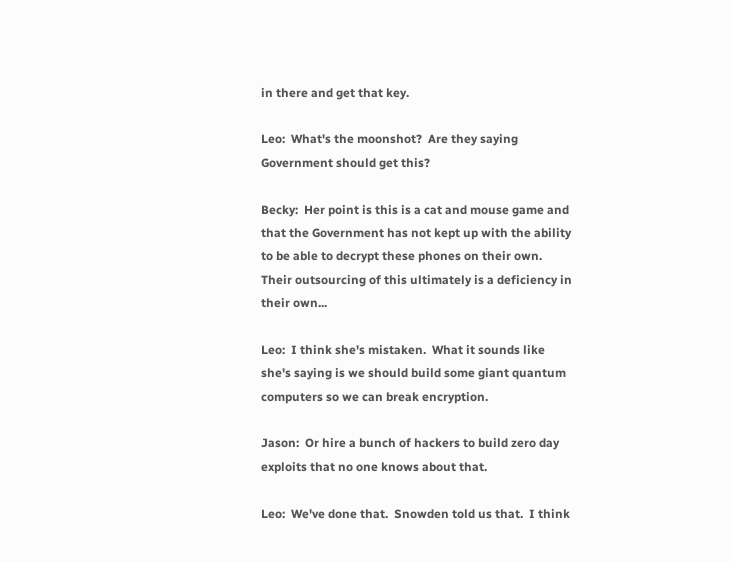in there and get that key.

Leo:  What's the moonshot?  Are they saying Government should get this?

Becky:  Her point is this is a cat and mouse game and that the Government has not kept up with the ability to be able to decrypt these phones on their own.  Their outsourcing of this ultimately is a deficiency in their own...

Leo:  I think she's mistaken.  What it sounds like she's saying is we should build some giant quantum computers so we can break encryption.

Jason:  Or hire a bunch of hackers to build zero day exploits that no one knows about that.

Leo:  We've done that.  Snowden told us that.  I think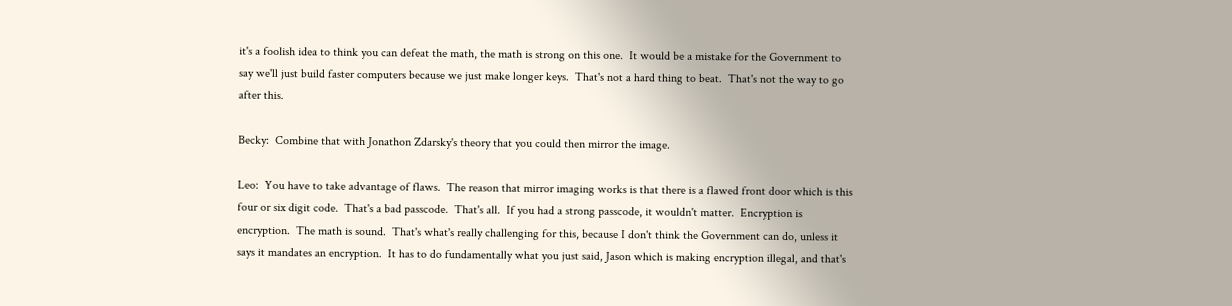it's a foolish idea to think you can defeat the math, the math is strong on this one.  It would be a mistake for the Government to say we'll just build faster computers because we just make longer keys.  That's not a hard thing to beat.  That's not the way to go after this.

Becky:  Combine that with Jonathon Zdarsky's theory that you could then mirror the image.

Leo:  You have to take advantage of flaws.  The reason that mirror imaging works is that there is a flawed front door which is this four or six digit code.  That's a bad passcode.  That's all.  If you had a strong passcode, it wouldn't matter.  Encryption is encryption.  The math is sound.  That's what's really challenging for this, because I don't think the Government can do, unless it says it mandates an encryption.  It has to do fundamentally what you just said, Jason which is making encryption illegal, and that's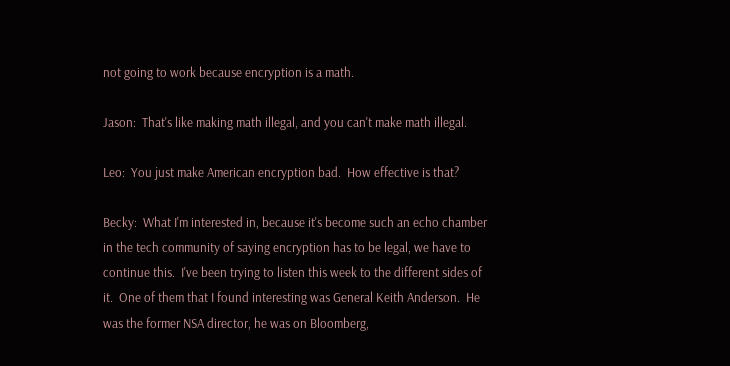not going to work because encryption is a math.

Jason:  That's like making math illegal, and you can't make math illegal.

Leo:  You just make American encryption bad.  How effective is that?

Becky:  What I'm interested in, because it's become such an echo chamber in the tech community of saying encryption has to be legal, we have to continue this.  I've been trying to listen this week to the different sides of it.  One of them that I found interesting was General Keith Anderson.  He was the former NSA director, he was on Bloomberg,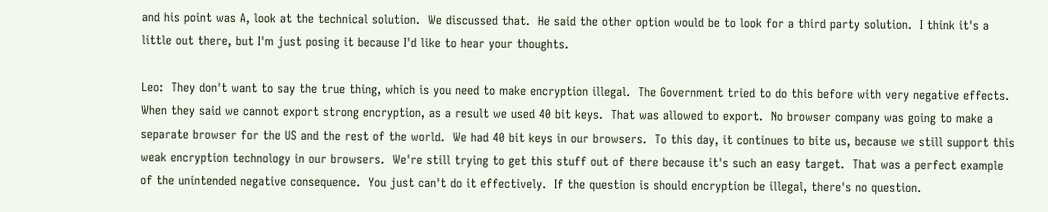and his point was A, look at the technical solution.  We discussed that.  He said the other option would be to look for a third party solution.  I think it's a little out there, but I'm just posing it because I'd like to hear your thoughts.

Leo:  They don't want to say the true thing, which is you need to make encryption illegal.  The Government tried to do this before with very negative effects.  When they said we cannot export strong encryption, as a result we used 40 bit keys.  That was allowed to export.  No browser company was going to make a separate browser for the US and the rest of the world.  We had 40 bit keys in our browsers.  To this day, it continues to bite us, because we still support this weak encryption technology in our browsers.  We're still trying to get this stuff out of there because it's such an easy target.  That was a perfect example of the unintended negative consequence.  You just can't do it effectively.  If the question is should encryption be illegal, there's no question.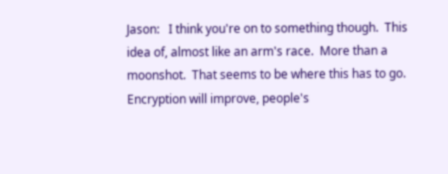Jason:   I think you're on to something though.  This idea of, almost like an arm's race.  More than a moonshot.  That seems to be where this has to go.  Encryption will improve, people's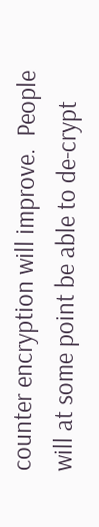counter encryption will improve.  People will at some point be able to de-crypt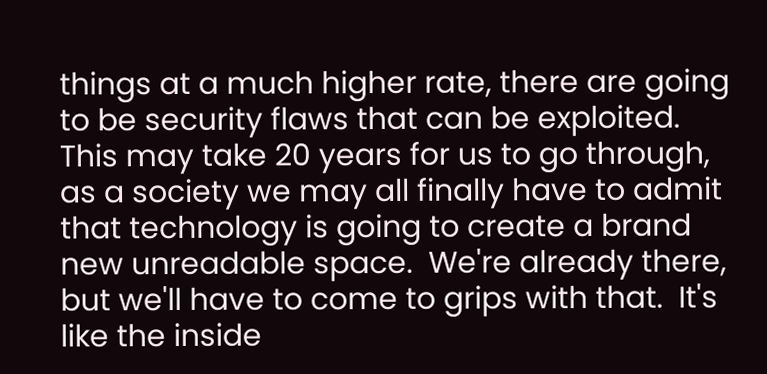things at a much higher rate, there are going to be security flaws that can be exploited.  This may take 20 years for us to go through, as a society we may all finally have to admit that technology is going to create a brand new unreadable space.  We're already there, but we'll have to come to grips with that.  It's like the inside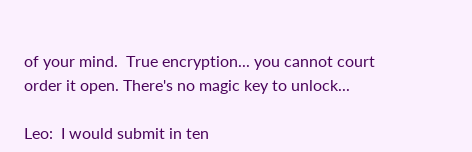of your mind.  True encryption... you cannot court order it open. There's no magic key to unlock...

Leo:  I would submit in ten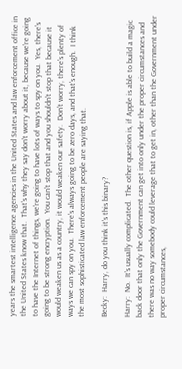years the smartest intelligence agencies in the United States and law enforcement office in the United States know that.  That's why they say don't worry about it, because we're going to have the Internet of things, we're going to have lots of ways to spy on you.  Yes, there's going to be strong encryption.  You can't stop that and you shouldn't stop that because it would weaken us as a country, it would weaken our safety.  Don't worry, there's plenty of ways we can spy on you.  There's always going to be zero days, and that's enough.  I think the most sophisticated law enforcement people are saying that.

Becky:  Harry, do you think it's this binary?

Harry:  No.  It's usually complicated.  The other question is, if Apple is able to build a magic back door that only the Government can get into only under the proper circumstances and there was no way somebody could leverage that to get in, other than the Government under proper circumstances,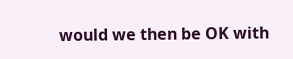would we then be OK with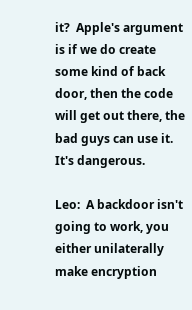it?  Apple's argument is if we do create some kind of back door, then the code will get out there, the bad guys can use it.  It's dangerous.

Leo:  A backdoor isn't going to work, you either unilaterally make encryption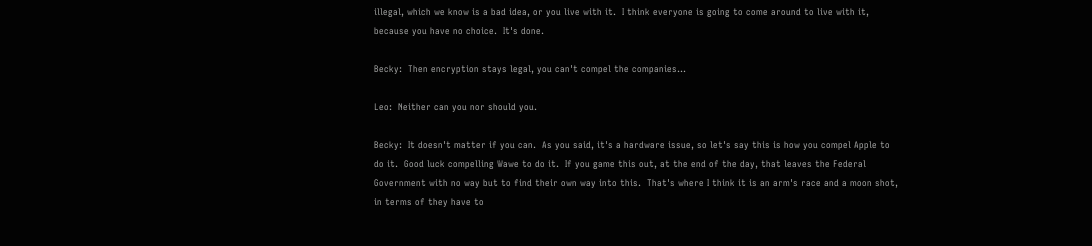illegal, which we know is a bad idea, or you live with it.  I think everyone is going to come around to live with it, because you have no choice.  It's done.

Becky:  Then encryption stays legal, you can't compel the companies...

Leo:  Neither can you nor should you.

Becky:  It doesn't matter if you can.  As you said, it's a hardware issue, so let's say this is how you compel Apple to do it.  Good luck compelling Wawe to do it.  If you game this out, at the end of the day, that leaves the Federal Government with no way but to find their own way into this.  That's where I think it is an arm's race and a moon shot, in terms of they have to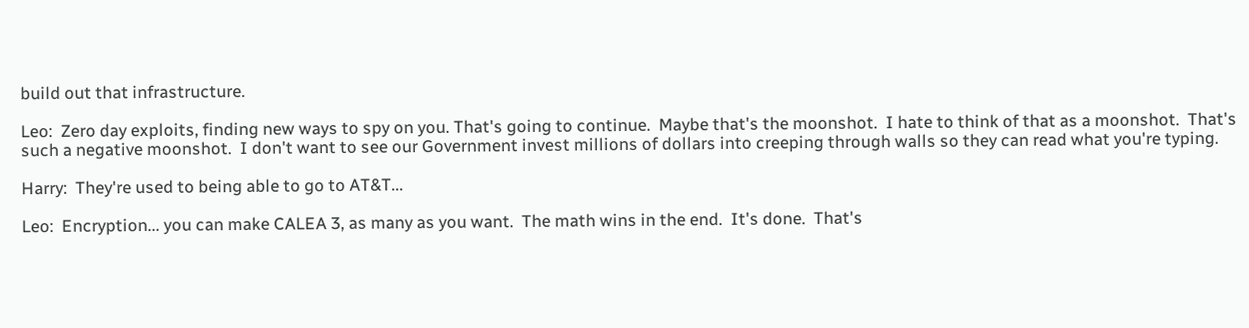build out that infrastructure.

Leo:  Zero day exploits, finding new ways to spy on you. That's going to continue.  Maybe that's the moonshot.  I hate to think of that as a moonshot.  That's such a negative moonshot.  I don't want to see our Government invest millions of dollars into creeping through walls so they can read what you're typing.

Harry:  They're used to being able to go to AT&T...

Leo:  Encryption... you can make CALEA 3, as many as you want.  The math wins in the end.  It's done.  That's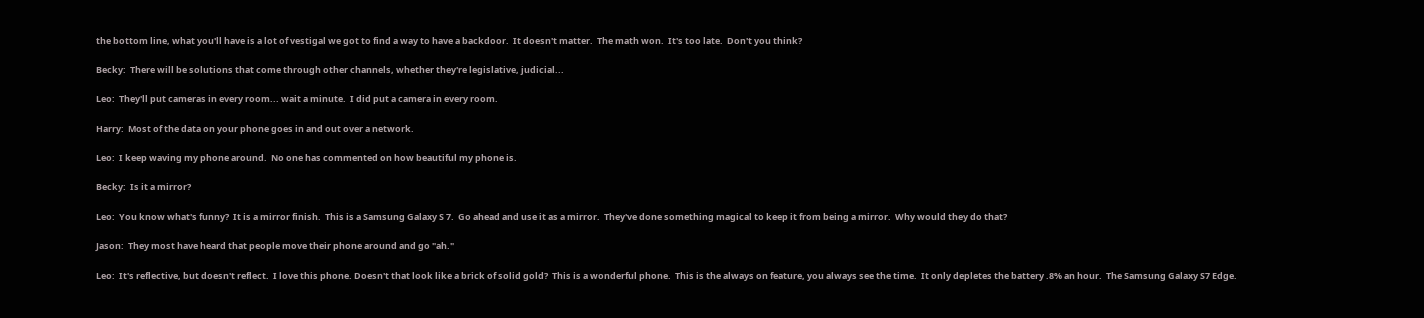the bottom line, what you'll have is a lot of vestigal we got to find a way to have a backdoor.  It doesn't matter.  The math won.  It's too late.  Don't you think?

Becky:  There will be solutions that come through other channels, whether they're legislative, judicial...

Leo:  They'll put cameras in every room... wait a minute.  I did put a camera in every room.

Harry:  Most of the data on your phone goes in and out over a network.

Leo:  I keep waving my phone around.  No one has commented on how beautiful my phone is.

Becky:  Is it a mirror?

Leo:  You know what's funny?  It is a mirror finish.  This is a Samsung Galaxy S 7.  Go ahead and use it as a mirror.  They've done something magical to keep it from being a mirror.  Why would they do that?

Jason:  They most have heard that people move their phone around and go "ah."

Leo:  It's reflective, but doesn't reflect.  I love this phone. Doesn't that look like a brick of solid gold?  This is a wonderful phone.  This is the always on feature, you always see the time.  It only depletes the battery .8% an hour.  The Samsung Galaxy S7 Edge.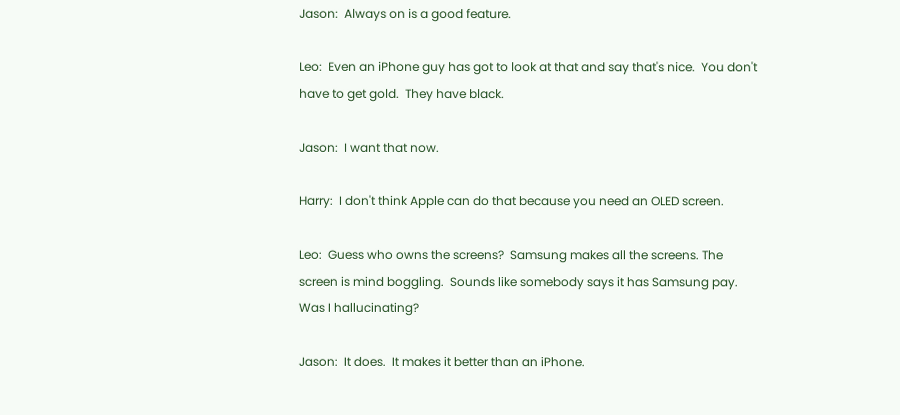Jason:  Always on is a good feature.

Leo:  Even an iPhone guy has got to look at that and say that's nice.  You don't have to get gold.  They have black.

Jason:  I want that now.

Harry:  I don't think Apple can do that because you need an OLED screen.

Leo:  Guess who owns the screens?  Samsung makes all the screens. The screen is mind boggling.  Sounds like somebody says it has Samsung pay. Was I hallucinating?

Jason:  It does.  It makes it better than an iPhone.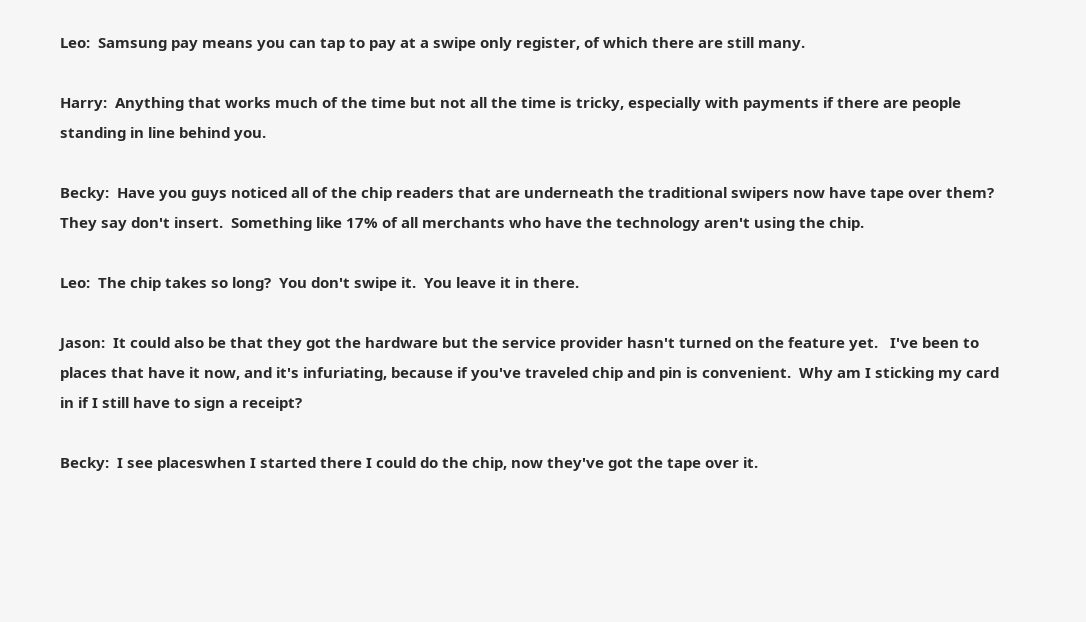Leo:  Samsung pay means you can tap to pay at a swipe only register, of which there are still many.

Harry:  Anything that works much of the time but not all the time is tricky, especially with payments if there are people standing in line behind you.

Becky:  Have you guys noticed all of the chip readers that are underneath the traditional swipers now have tape over them?  They say don't insert.  Something like 17% of all merchants who have the technology aren't using the chip.

Leo:  The chip takes so long?  You don't swipe it.  You leave it in there.

Jason:  It could also be that they got the hardware but the service provider hasn't turned on the feature yet.   I've been to places that have it now, and it's infuriating, because if you've traveled chip and pin is convenient.  Why am I sticking my card in if I still have to sign a receipt?

Becky:  I see placeswhen I started there I could do the chip, now they've got the tape over it.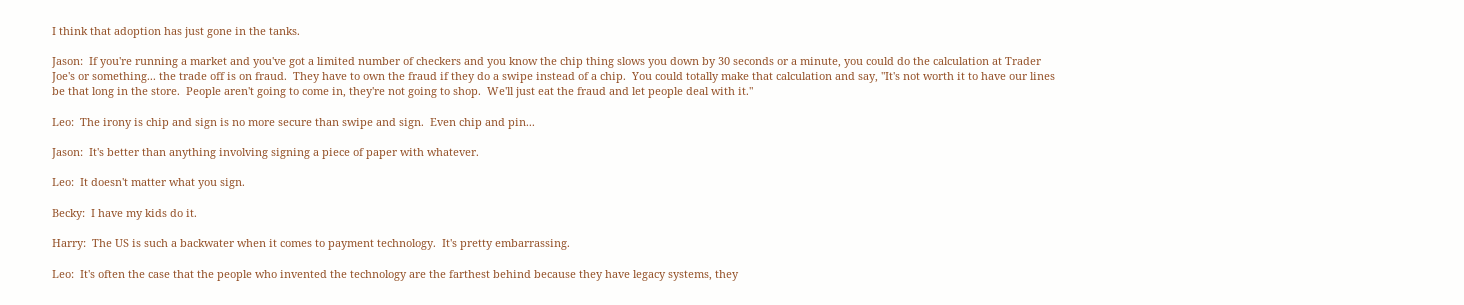I think that adoption has just gone in the tanks.

Jason:  If you're running a market and you've got a limited number of checkers and you know the chip thing slows you down by 30 seconds or a minute, you could do the calculation at Trader Joe's or something... the trade off is on fraud.  They have to own the fraud if they do a swipe instead of a chip.  You could totally make that calculation and say, "It's not worth it to have our lines be that long in the store.  People aren't going to come in, they're not going to shop.  We'll just eat the fraud and let people deal with it."

Leo:  The irony is chip and sign is no more secure than swipe and sign.  Even chip and pin...

Jason:  It's better than anything involving signing a piece of paper with whatever.

Leo:  It doesn't matter what you sign.

Becky:  I have my kids do it.

Harry:  The US is such a backwater when it comes to payment technology.  It's pretty embarrassing.

Leo:  It's often the case that the people who invented the technology are the farthest behind because they have legacy systems, they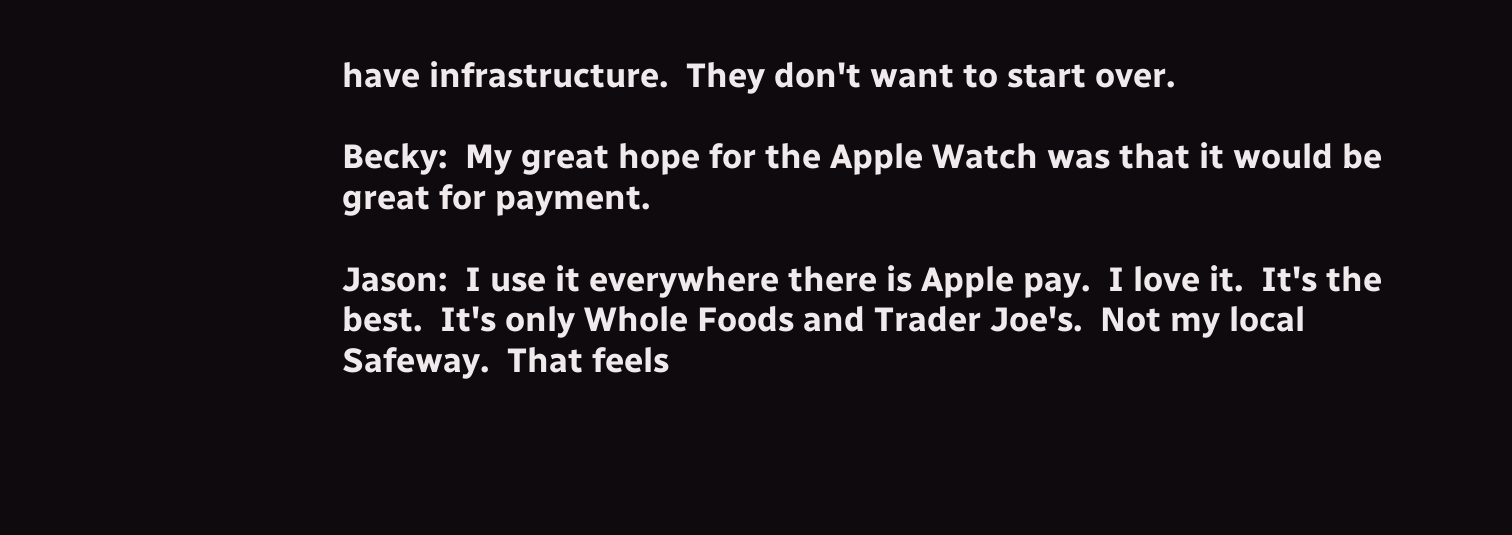have infrastructure.  They don't want to start over.

Becky:  My great hope for the Apple Watch was that it would be great for payment.

Jason:  I use it everywhere there is Apple pay.  I love it.  It's the best.  It's only Whole Foods and Trader Joe's.  Not my local Safeway.  That feels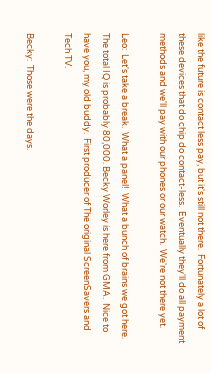like the future is contact less pay, but it's still not there.  Fortunately a lot of these devices that do chip do contact-less.  Eventually they'll do all payment methods and we'll pay with our phones or our watch.  We're not there yet.

Leo:  Let's take a break.  What a panel!  What a bunch of brains we got here.  The total IQ is probably 80,000. Becky Worley is here from GMA.  Nice to have you, my old buddy.  First producer of The original ScreenSavers and Tech TV.

Becky:  Those were the days.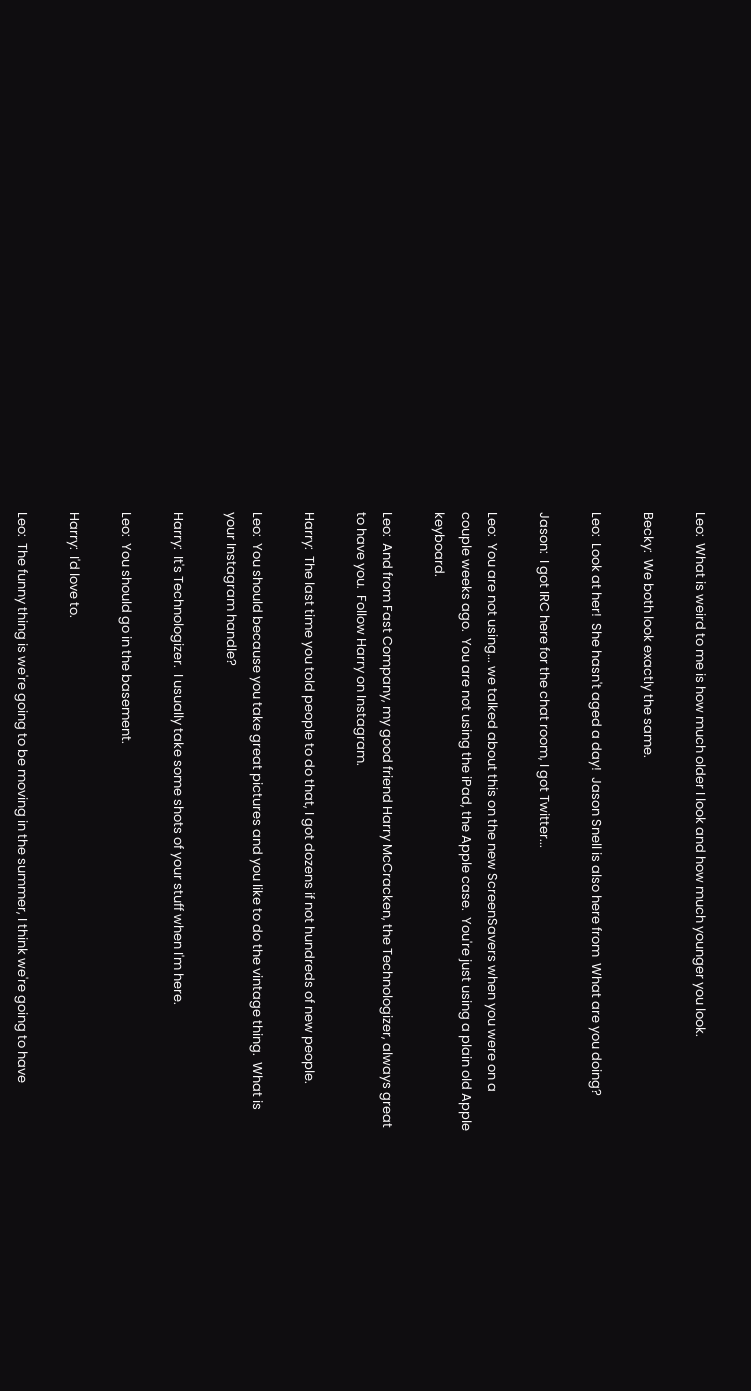Leo:  What is weird to me is how much older I look and how much younger you look.

Becky:  We both look exactly the same.

Leo:  Look at her!  She hasn't aged a day!  Jason Snell is also here from  What are you doing?

Jason:  I got IRC here for the chat room, I got Twitter...

Leo:  You are not using... we talked about this on the new ScreenSavers when you were on a couple weeks ago.  You are not using the iPad, the Apple case.  You're just using a plain old Apple keyboard.

Leo:  And from Fast Company, my good friend Harry McCracken, the Technologizer, always great to have you.  Follow Harry on Instagram.

Harry:  The last time you told people to do that, I got dozens if not hundreds of new people.

Leo:  You should because you take great pictures and you like to do the vintage thing.  What is your Instagram handle?

Harry:  It's Technologizer.  I usually take some shots of your stuff when I'm here.

Leo:  You should go in the basement.

Harry:  I'd love to.

Leo:  The funny thing is we're going to be moving in the summer, I think we're going to have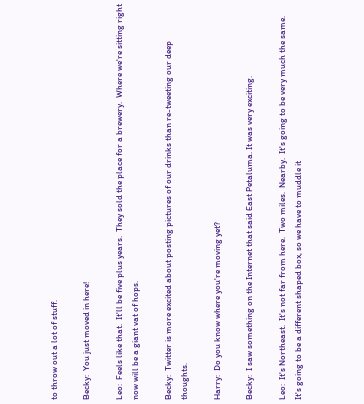to throw out a lot of stuff.

Becky:  You just moved in here!

Leo:  Feels like that.  It'll be five plus years.  They sold the place for a brewery.  Where we're sitting right now will be a giant vat of hops.

Becky:  Twitter is more excited about posting pictures of our drinks than re-tweeting our deep thoughts.

Harry:  Do you know where you're moving yet?

Becky:  I saw something on the Internet that said East Petaluma. It was very exciting.

Leo:  It's Northeast.  It's not far from here.  Two miles.  Nearby.  It's going to be very much the same.  It's going to be a different shaped box, so we have to muddle it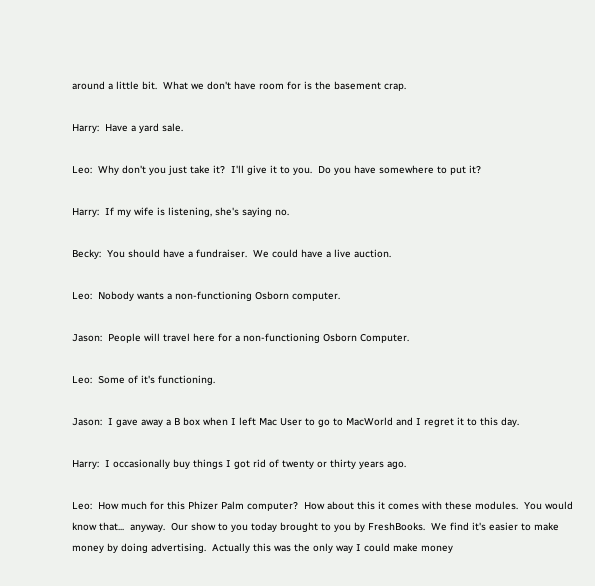around a little bit.  What we don't have room for is the basement crap.

Harry:  Have a yard sale.

Leo:  Why don't you just take it?  I'll give it to you.  Do you have somewhere to put it?

Harry:  If my wife is listening, she's saying no.

Becky:  You should have a fundraiser.  We could have a live auction.

Leo:  Nobody wants a non-functioning Osborn computer.

Jason:  People will travel here for a non-functioning Osborn Computer.

Leo:  Some of it's functioning.

Jason:  I gave away a B box when I left Mac User to go to MacWorld and I regret it to this day.

Harry:  I occasionally buy things I got rid of twenty or thirty years ago.

Leo:  How much for this Phizer Palm computer?  How about this it comes with these modules.  You would know that...  anyway.  Our show to you today brought to you by FreshBooks.  We find it's easier to make money by doing advertising.  Actually this was the only way I could make money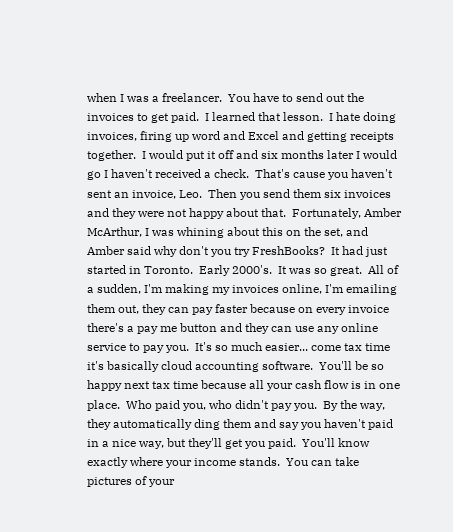when I was a freelancer.  You have to send out the invoices to get paid.  I learned that lesson.  I hate doing invoices, firing up word and Excel and getting receipts together.  I would put it off and six months later I would go I haven't received a check.  That's cause you haven't sent an invoice, Leo.  Then you send them six invoices and they were not happy about that.  Fortunately, Amber McArthur, I was whining about this on the set, and Amber said why don't you try FreshBooks?  It had just started in Toronto.  Early 2000's.  It was so great.  All of a sudden, I'm making my invoices online, I'm emailing them out, they can pay faster because on every invoice there's a pay me button and they can use any online service to pay you.  It's so much easier... come tax time it's basically cloud accounting software.  You'll be so happy next tax time because all your cash flow is in one place.  Who paid you, who didn't pay you.  By the way, they automatically ding them and say you haven't paid in a nice way, but they'll get you paid.  You'll know exactly where your income stands.  You can take pictures of your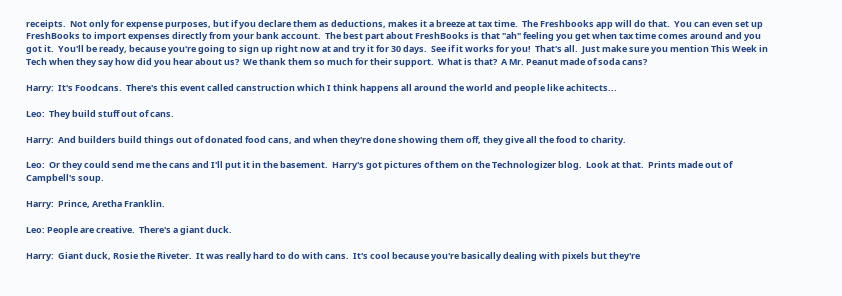receipts.  Not only for expense purposes, but if you declare them as deductions, makes it a breeze at tax time.  The Freshbooks app will do that.  You can even set up FreshBooks to import expenses directly from your bank account.  The best part about FreshBooks is that "ah" feeling you get when tax time comes around and you got it.  You'll be ready, because you're going to sign up right now at and try it for 30 days.  See if it works for you!  That's all.  Just make sure you mention This Week in Tech when they say how did you hear about us?  We thank them so much for their support.  What is that?  A Mr. Peanut made of soda cans?

Harry:  It's Foodcans.  There's this event called canstruction which I think happens all around the world and people like achitects...

Leo:  They build stuff out of cans.

Harry:  And builders build things out of donated food cans, and when they're done showing them off, they give all the food to charity.

Leo:  Or they could send me the cans and I'll put it in the basement.  Harry's got pictures of them on the Technologizer blog.  Look at that.  Prints made out of Campbell's soup.

Harry:  Prince, Aretha Franklin.

Leo: People are creative.  There's a giant duck.

Harry:  Giant duck, Rosie the Riveter.  It was really hard to do with cans.  It's cool because you're basically dealing with pixels but they're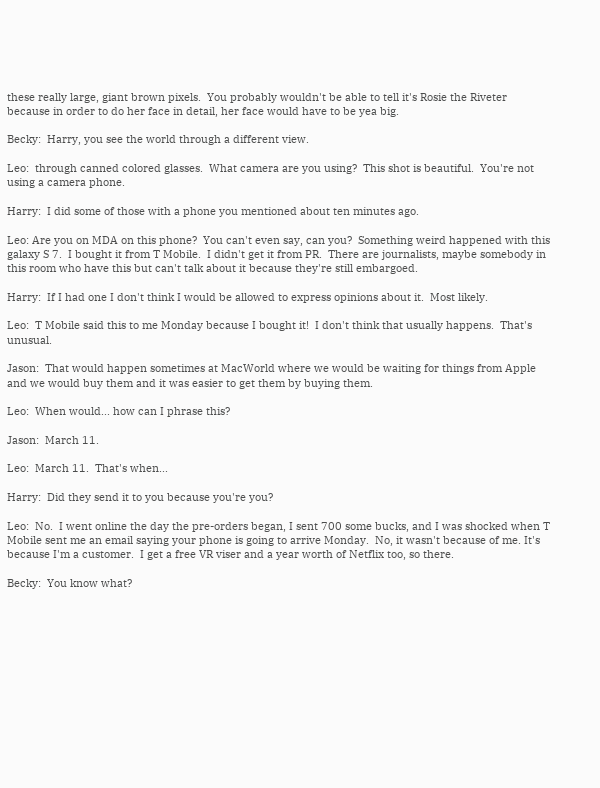these really large, giant brown pixels.  You probably wouldn't be able to tell it's Rosie the Riveter because in order to do her face in detail, her face would have to be yea big.

Becky:  Harry, you see the world through a different view.

Leo:  through canned colored glasses.  What camera are you using?  This shot is beautiful.  You're not using a camera phone.

Harry:  I did some of those with a phone you mentioned about ten minutes ago.

Leo: Are you on MDA on this phone?  You can't even say, can you?  Something weird happened with this galaxy S 7.  I bought it from T Mobile.  I didn't get it from PR.  There are journalists, maybe somebody in this room who have this but can't talk about it because they're still embargoed.

Harry:  If I had one I don't think I would be allowed to express opinions about it.  Most likely.

Leo:  T Mobile said this to me Monday because I bought it!  I don't think that usually happens.  That's unusual.

Jason:  That would happen sometimes at MacWorld where we would be waiting for things from Apple and we would buy them and it was easier to get them by buying them.

Leo:  When would... how can I phrase this?

Jason:  March 11.

Leo:  March 11.  That's when...

Harry:  Did they send it to you because you're you?

Leo:  No.  I went online the day the pre-orders began, I sent 700 some bucks, and I was shocked when T Mobile sent me an email saying your phone is going to arrive Monday.  No, it wasn't because of me. It's because I'm a customer.  I get a free VR viser and a year worth of Netflix too, so there.

Becky:  You know what?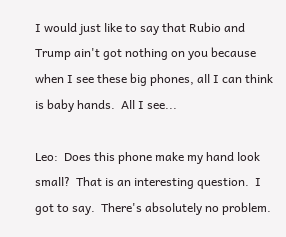I would just like to say that Rubio and Trump ain't got nothing on you because when I see these big phones, all I can think is baby hands.  All I see...

Leo:  Does this phone make my hand look small?  That is an interesting question.  I got to say.  There's absolutely no problem.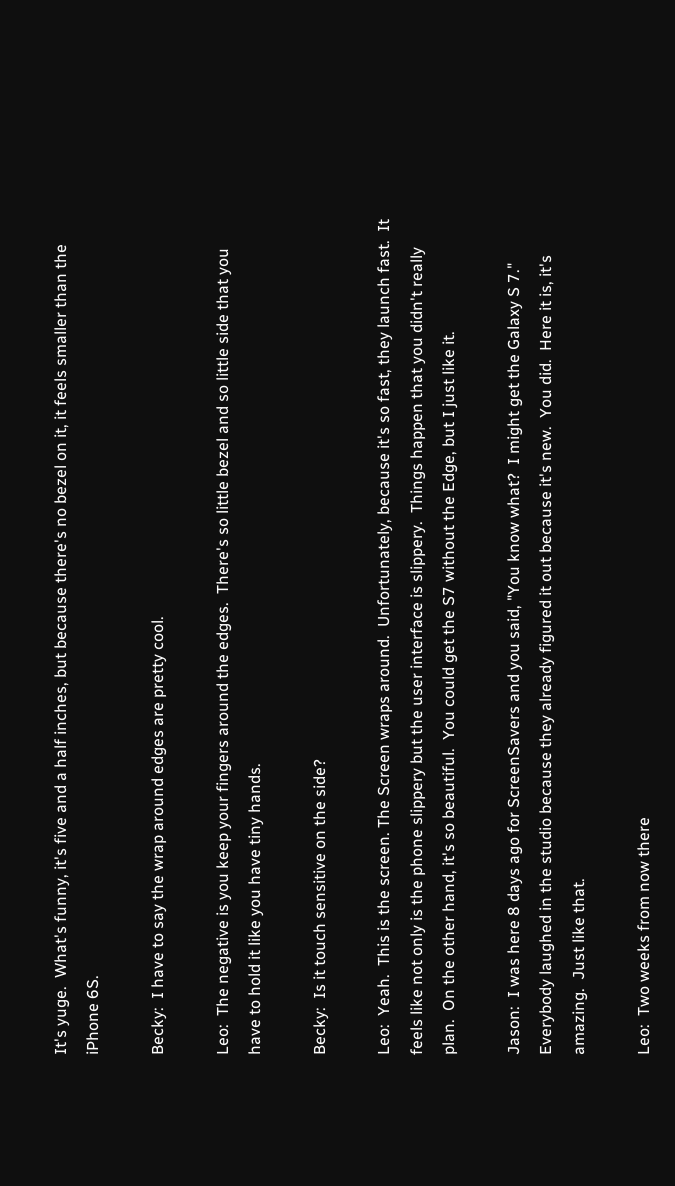It's yuge.  What's funny, it's five and a half inches, but because there's no bezel on it, it feels smaller than the iPhone 6S.

Becky:  I have to say the wrap around edges are pretty cool.

Leo:  The negative is you keep your fingers around the edges.  There's so little bezel and so little side that you have to hold it like you have tiny hands.

Becky:  Is it touch sensitive on the side?

Leo:  Yeah.  This is the screen. The Screen wraps around.  Unfortunately, because it's so fast, they launch fast.  It feels like not only is the phone slippery but the user interface is slippery.  Things happen that you didn't really plan.  On the other hand, it's so beautiful.  You could get the S7 without the Edge, but I just like it.

Jason:  I was here 8 days ago for ScreenSavers and you said, "You know what?  I might get the Galaxy S 7."  Everybody laughed in the studio because they already figured it out because it's new.  You did.  Here it is, it's amazing.  Just like that.

Leo:  Two weeks from now there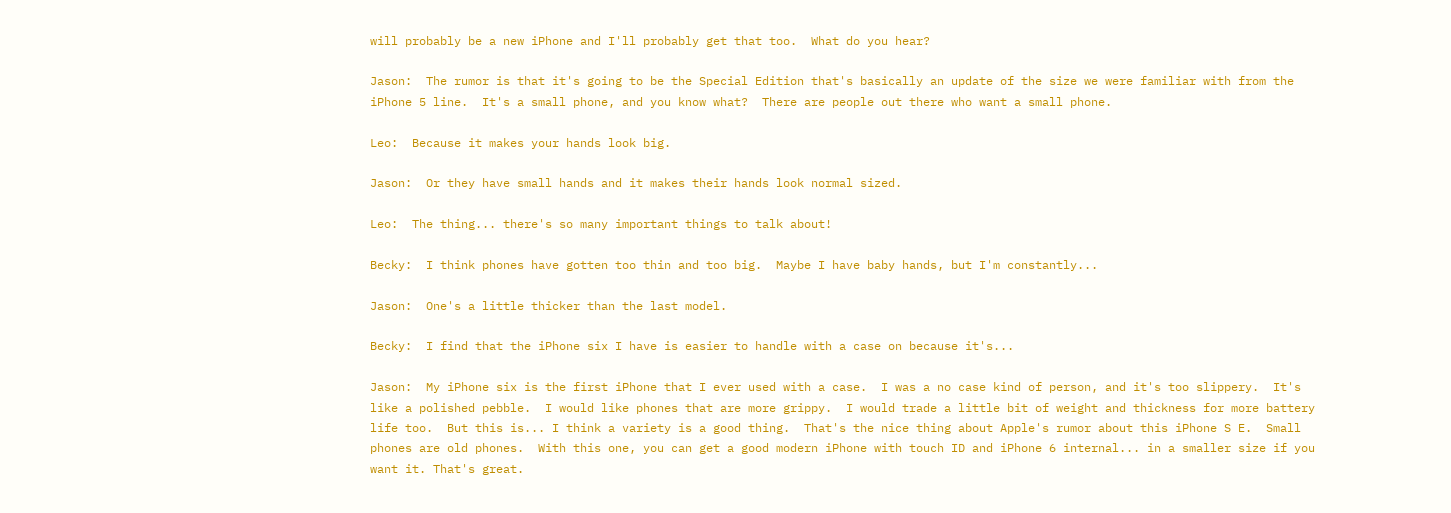will probably be a new iPhone and I'll probably get that too.  What do you hear?

Jason:  The rumor is that it's going to be the Special Edition that's basically an update of the size we were familiar with from the iPhone 5 line.  It's a small phone, and you know what?  There are people out there who want a small phone.

Leo:  Because it makes your hands look big.

Jason:  Or they have small hands and it makes their hands look normal sized.

Leo:  The thing... there's so many important things to talk about!

Becky:  I think phones have gotten too thin and too big.  Maybe I have baby hands, but I'm constantly...

Jason:  One's a little thicker than the last model.

Becky:  I find that the iPhone six I have is easier to handle with a case on because it's...

Jason:  My iPhone six is the first iPhone that I ever used with a case.  I was a no case kind of person, and it's too slippery.  It's like a polished pebble.  I would like phones that are more grippy.  I would trade a little bit of weight and thickness for more battery life too.  But this is... I think a variety is a good thing.  That's the nice thing about Apple's rumor about this iPhone S E.  Small phones are old phones.  With this one, you can get a good modern iPhone with touch ID and iPhone 6 internal... in a smaller size if you want it. That's great.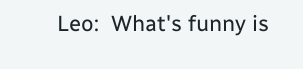Leo:  What's funny is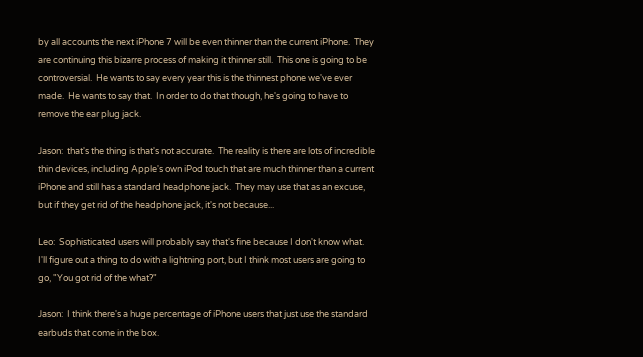by all accounts the next iPhone 7 will be even thinner than the current iPhone.  They are continuing this bizarre process of making it thinner still.  This one is going to be controversial.  He wants to say every year this is the thinnest phone we've ever made.  He wants to say that.  In order to do that though, he's going to have to remove the ear plug jack.

Jason:  that's the thing is that's not accurate.  The reality is there are lots of incredible thin devices, including Apple's own iPod touch that are much thinner than a current iPhone and still has a standard headphone jack.  They may use that as an excuse, but if they get rid of the headphone jack, it's not because...

Leo:  Sophisticated users will probably say that's fine because I don't know what.  I'll figure out a thing to do with a lightning port, but I think most users are going to go, "You got rid of the what?"

Jason:  I think there's a huge percentage of iPhone users that just use the standard earbuds that come in the box.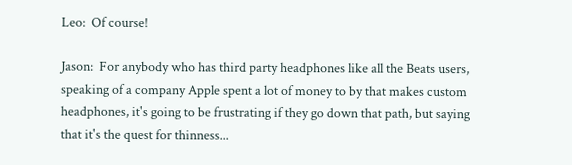Leo:  Of course!

Jason:  For anybody who has third party headphones like all the Beats users, speaking of a company Apple spent a lot of money to by that makes custom headphones, it's going to be frustrating if they go down that path, but saying that it's the quest for thinness...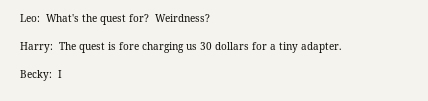Leo:  What's the quest for?  Weirdness?

Harry:  The quest is fore charging us 30 dollars for a tiny adapter.

Becky:  I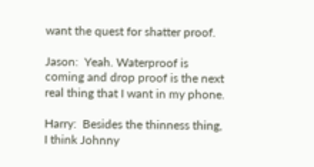want the quest for shatter proof.

Jason:  Yeah. Waterproof is coming and drop proof is the next real thing that I want in my phone.

Harry:  Besides the thinness thing, I think Johnny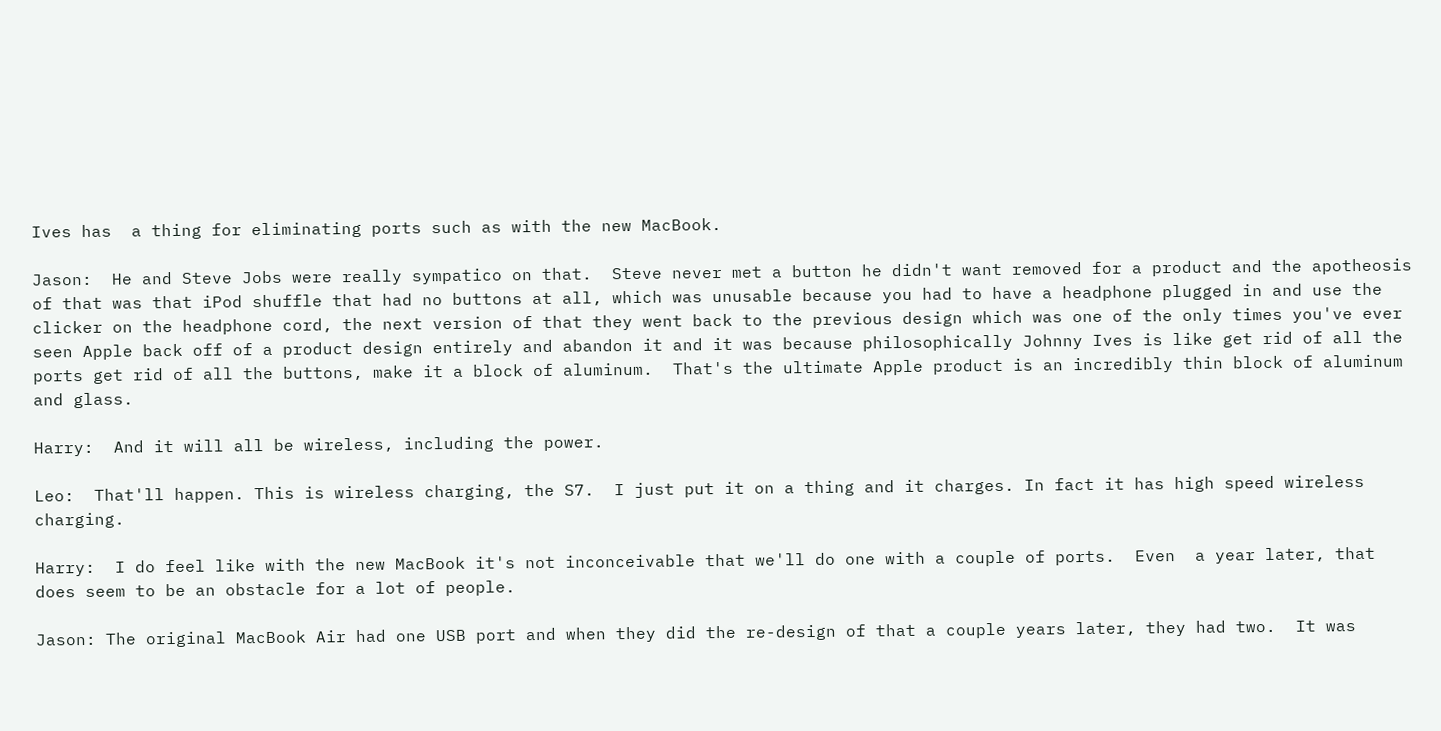Ives has  a thing for eliminating ports such as with the new MacBook.

Jason:  He and Steve Jobs were really sympatico on that.  Steve never met a button he didn't want removed for a product and the apotheosis of that was that iPod shuffle that had no buttons at all, which was unusable because you had to have a headphone plugged in and use the clicker on the headphone cord, the next version of that they went back to the previous design which was one of the only times you've ever seen Apple back off of a product design entirely and abandon it and it was because philosophically Johnny Ives is like get rid of all the ports get rid of all the buttons, make it a block of aluminum.  That's the ultimate Apple product is an incredibly thin block of aluminum and glass.

Harry:  And it will all be wireless, including the power.

Leo:  That'll happen. This is wireless charging, the S7.  I just put it on a thing and it charges. In fact it has high speed wireless charging.

Harry:  I do feel like with the new MacBook it's not inconceivable that we'll do one with a couple of ports.  Even  a year later, that does seem to be an obstacle for a lot of people.

Jason: The original MacBook Air had one USB port and when they did the re-design of that a couple years later, they had two.  It was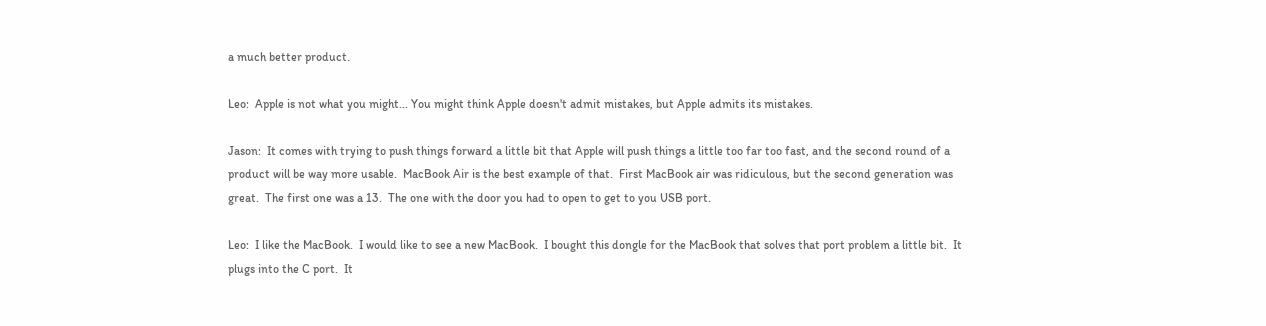a much better product.

Leo:  Apple is not what you might... You might think Apple doesn't admit mistakes, but Apple admits its mistakes.

Jason:  It comes with trying to push things forward a little bit that Apple will push things a little too far too fast, and the second round of a product will be way more usable.  MacBook Air is the best example of that.  First MacBook air was ridiculous, but the second generation was great.  The first one was a 13.  The one with the door you had to open to get to you USB port.

Leo:  I like the MacBook.  I would like to see a new MacBook.  I bought this dongle for the MacBook that solves that port problem a little bit.  It plugs into the C port.  It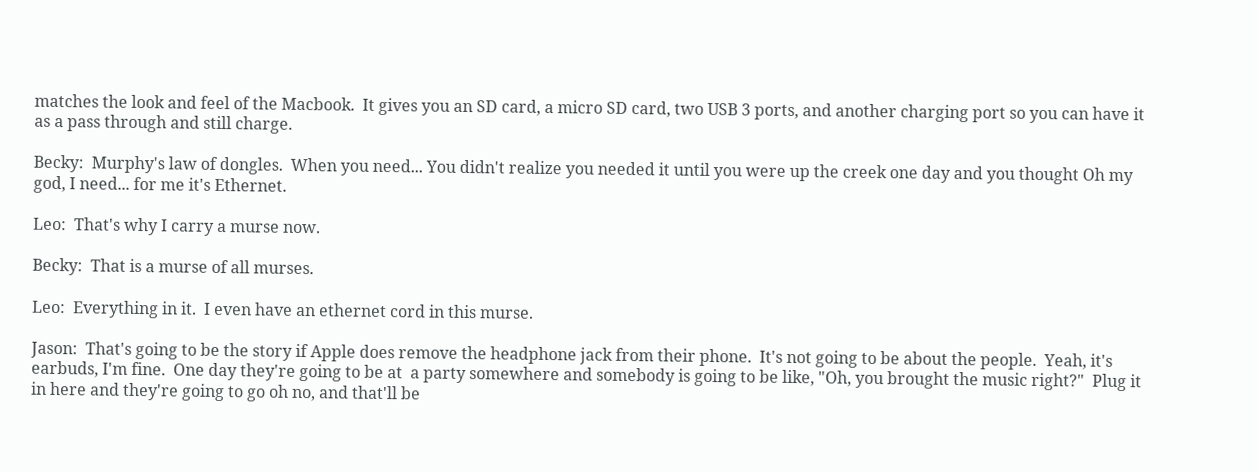matches the look and feel of the Macbook.  It gives you an SD card, a micro SD card, two USB 3 ports, and another charging port so you can have it as a pass through and still charge.

Becky:  Murphy's law of dongles.  When you need... You didn't realize you needed it until you were up the creek one day and you thought Oh my god, I need... for me it's Ethernet.

Leo:  That's why I carry a murse now.

Becky:  That is a murse of all murses.

Leo:  Everything in it.  I even have an ethernet cord in this murse.

Jason:  That's going to be the story if Apple does remove the headphone jack from their phone.  It's not going to be about the people.  Yeah, it's earbuds, I'm fine.  One day they're going to be at  a party somewhere and somebody is going to be like, "Oh, you brought the music right?"  Plug it in here and they're going to go oh no, and that'll be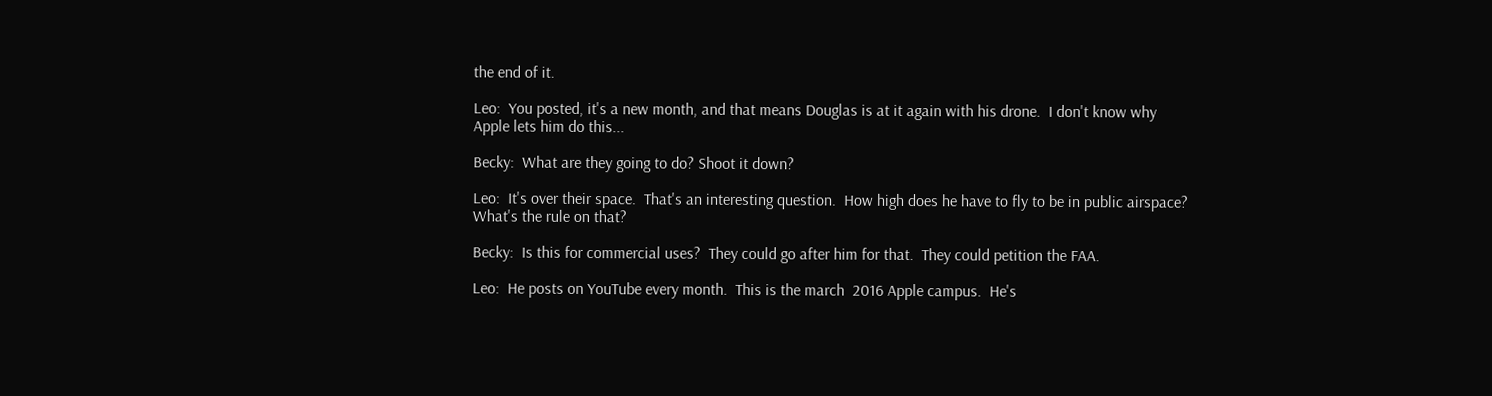the end of it.

Leo:  You posted, it's a new month, and that means Douglas is at it again with his drone.  I don't know why Apple lets him do this...

Becky:  What are they going to do? Shoot it down?

Leo:  It's over their space.  That's an interesting question.  How high does he have to fly to be in public airspace?  What's the rule on that?

Becky:  Is this for commercial uses?  They could go after him for that.  They could petition the FAA.

Leo:  He posts on YouTube every month.  This is the march  2016 Apple campus.  He's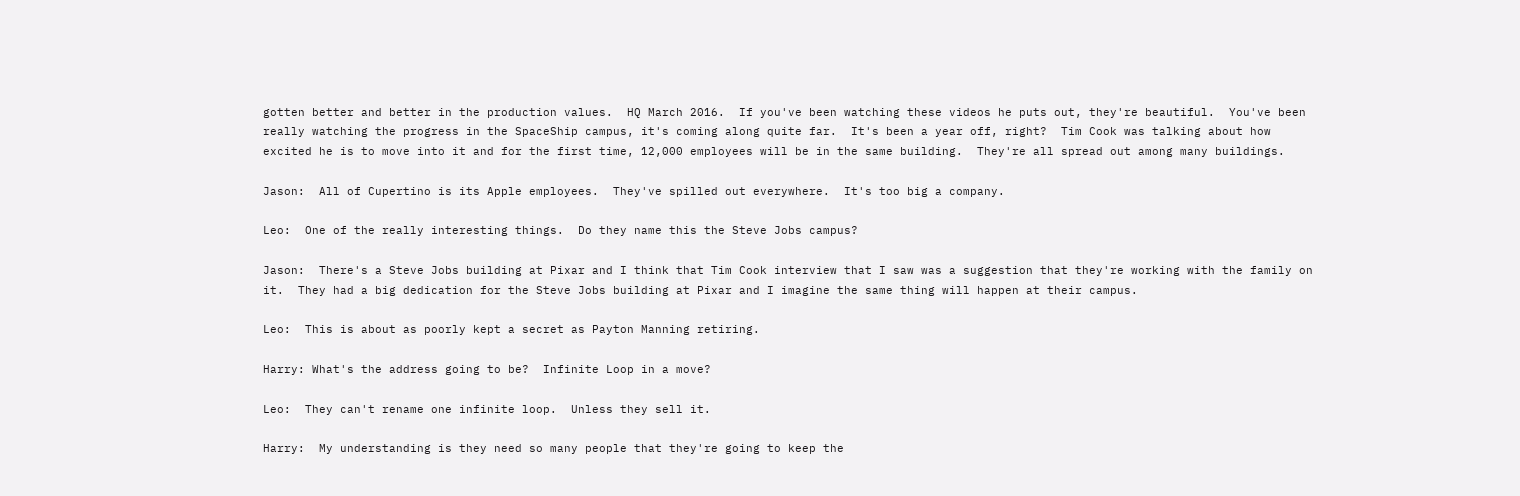gotten better and better in the production values.  HQ March 2016.  If you've been watching these videos he puts out, they're beautiful.  You've been really watching the progress in the SpaceShip campus, it's coming along quite far.  It's been a year off, right?  Tim Cook was talking about how excited he is to move into it and for the first time, 12,000 employees will be in the same building.  They're all spread out among many buildings.

Jason:  All of Cupertino is its Apple employees.  They've spilled out everywhere.  It's too big a company.

Leo:  One of the really interesting things.  Do they name this the Steve Jobs campus?

Jason:  There's a Steve Jobs building at Pixar and I think that Tim Cook interview that I saw was a suggestion that they're working with the family on it.  They had a big dedication for the Steve Jobs building at Pixar and I imagine the same thing will happen at their campus.

Leo:  This is about as poorly kept a secret as Payton Manning retiring.

Harry: What's the address going to be?  Infinite Loop in a move?

Leo:  They can't rename one infinite loop.  Unless they sell it.

Harry:  My understanding is they need so many people that they're going to keep the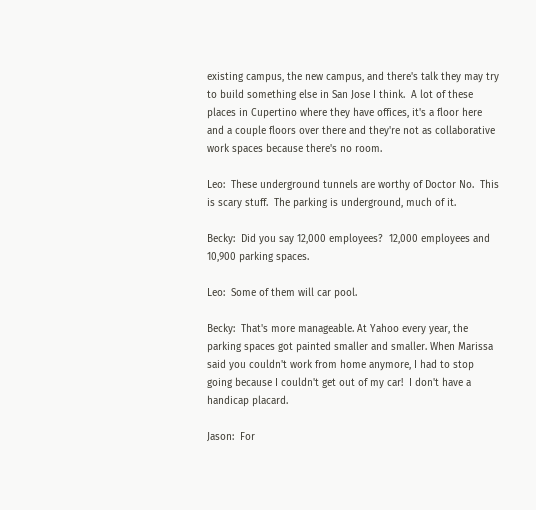existing campus, the new campus, and there's talk they may try to build something else in San Jose I think.  A lot of these places in Cupertino where they have offices, it's a floor here and a couple floors over there and they're not as collaborative work spaces because there's no room.

Leo:  These underground tunnels are worthy of Doctor No.  This is scary stuff.  The parking is underground, much of it.

Becky:  Did you say 12,000 employees?  12,000 employees and 10,900 parking spaces.

Leo:  Some of them will car pool.

Becky:  That's more manageable. At Yahoo every year, the parking spaces got painted smaller and smaller. When Marissa said you couldn't work from home anymore, I had to stop going because I couldn't get out of my car!  I don't have a handicap placard.

Jason:  For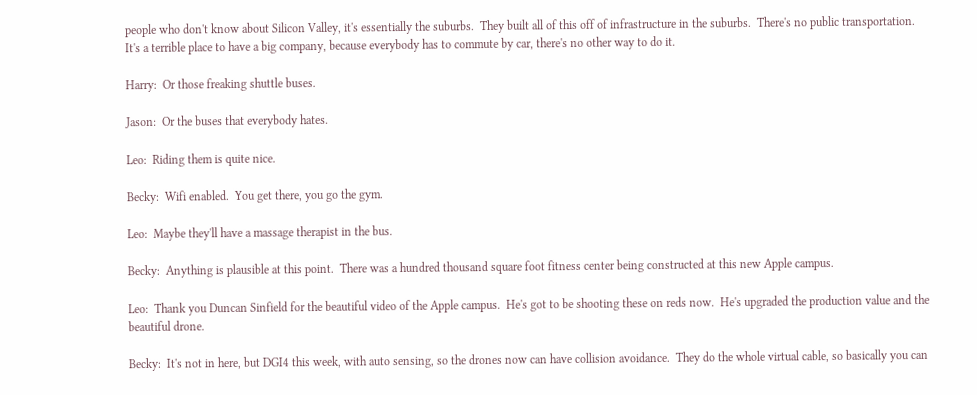people who don't know about Silicon Valley, it's essentially the suburbs.  They built all of this off of infrastructure in the suburbs.  There's no public transportation.  It's a terrible place to have a big company, because everybody has to commute by car, there's no other way to do it.

Harry:  Or those freaking shuttle buses.

Jason:  Or the buses that everybody hates.

Leo:  Riding them is quite nice.

Becky:  Wifi enabled.  You get there, you go the gym.

Leo:  Maybe they'll have a massage therapist in the bus.

Becky:  Anything is plausible at this point.  There was a hundred thousand square foot fitness center being constructed at this new Apple campus.

Leo:  Thank you Duncan Sinfield for the beautiful video of the Apple campus.  He's got to be shooting these on reds now.  He's upgraded the production value and the beautiful drone.

Becky:  It's not in here, but DGI4 this week, with auto sensing, so the drones now can have collision avoidance.  They do the whole virtual cable, so basically you can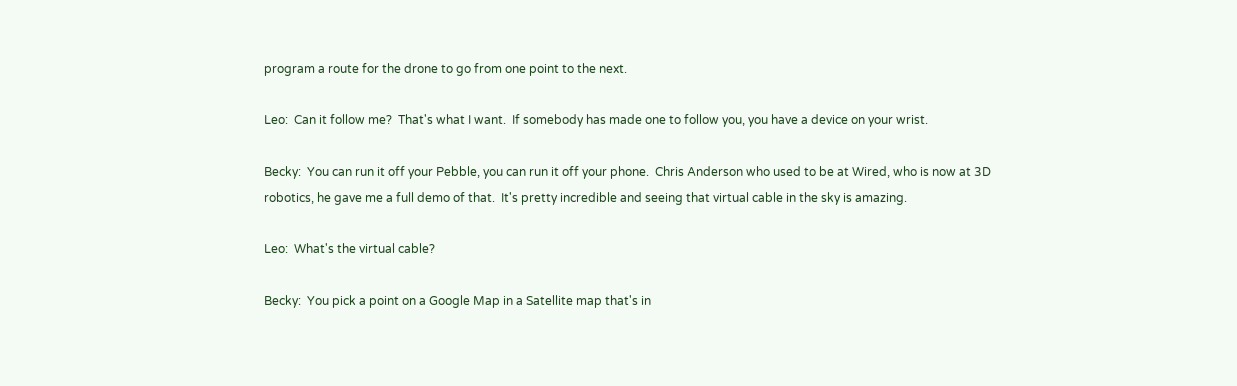program a route for the drone to go from one point to the next.

Leo:  Can it follow me?  That's what I want.  If somebody has made one to follow you, you have a device on your wrist.

Becky:  You can run it off your Pebble, you can run it off your phone.  Chris Anderson who used to be at Wired, who is now at 3D robotics, he gave me a full demo of that.  It's pretty incredible and seeing that virtual cable in the sky is amazing.

Leo:  What's the virtual cable?

Becky:  You pick a point on a Google Map in a Satellite map that's in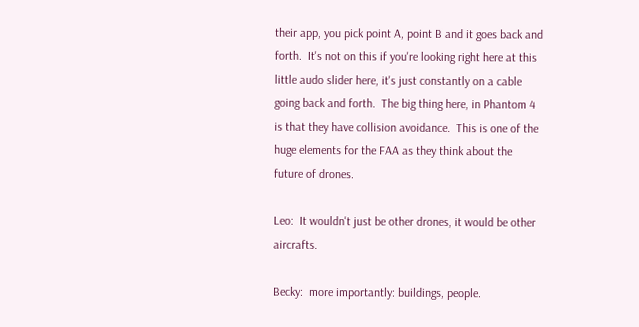their app, you pick point A, point B and it goes back and forth.  It's not on this if you're looking right here at this little audo slider here, it's just constantly on a cable going back and forth.  The big thing here, in Phantom 4 is that they have collision avoidance.  This is one of the huge elements for the FAA as they think about the future of drones.

Leo:  It wouldn't just be other drones, it would be other aircrafts.

Becky:  more importantly: buildings, people.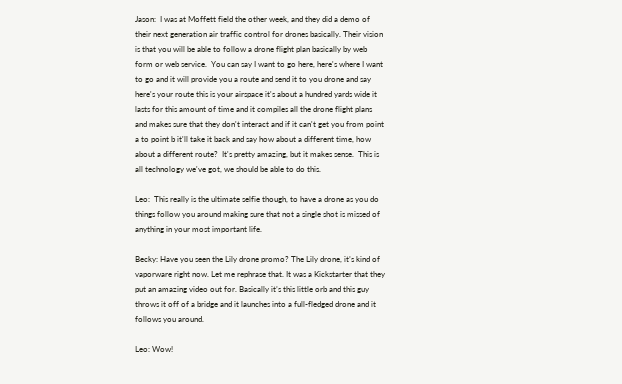Jason:  I was at Moffett field the other week, and they did a demo of their next generation air traffic control for drones basically. Their vision is that you will be able to follow a drone flight plan basically by web form or web service.  You can say I want to go here, here's where I want to go and it will provide you a route and send it to you drone and say here's your route this is your airspace it's about a hundred yards wide it lasts for this amount of time and it compiles all the drone flight plans and makes sure that they don't interact and if it can't get you from point a to point b it'll take it back and say how about a different time, how about a different route?  It's pretty amazing, but it makes sense.  This is all technology we've got, we should be able to do this.

Leo:  This really is the ultimate selfie though, to have a drone as you do things follow you around making sure that not a single shot is missed of anything in your most important life.

Becky: Have you seen the Lily drone promo? The Lily drone, it’s kind of vaporware right now. Let me rephrase that. It was a Kickstarter that they put an amazing video out for. Basically it’s this little orb and this guy throws it off of a bridge and it launches into a full-fledged drone and it follows you around.

Leo: Wow!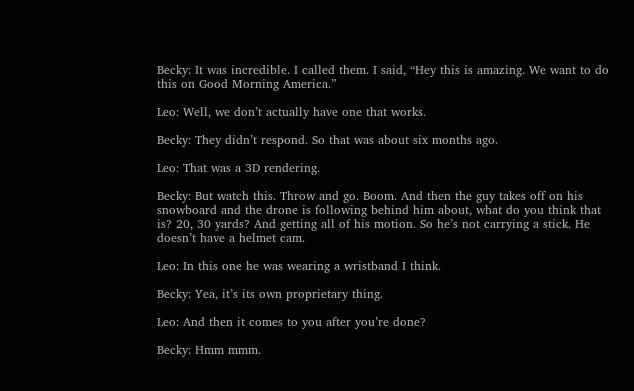Becky: It was incredible. I called them. I said, “Hey this is amazing. We want to do this on Good Morning America.”

Leo: Well, we don’t actually have one that works.

Becky: They didn’t respond. So that was about six months ago.

Leo: That was a 3D rendering.

Becky: But watch this. Throw and go. Boom. And then the guy takes off on his snowboard and the drone is following behind him about, what do you think that is? 20, 30 yards? And getting all of his motion. So he’s not carrying a stick. He doesn’t have a helmet cam.

Leo: In this one he was wearing a wristband I think.

Becky: Yea, it’s its own proprietary thing.

Leo: And then it comes to you after you’re done?

Becky: Hmm mmm.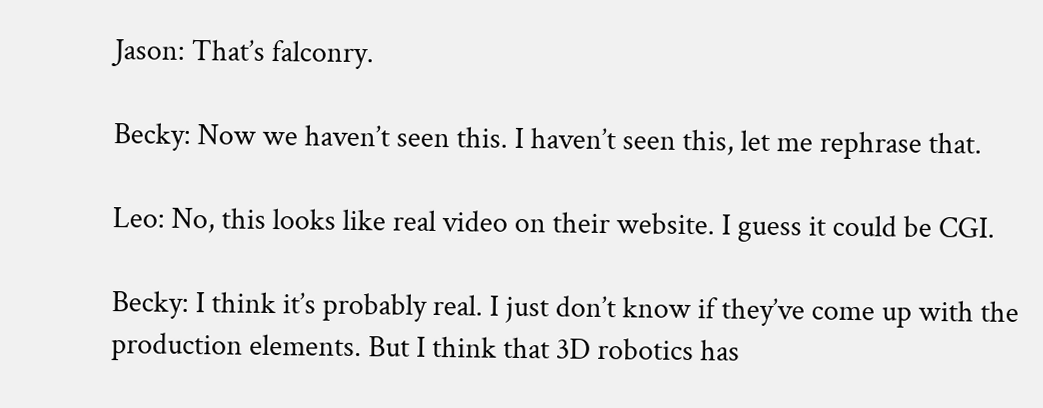Jason: That’s falconry.

Becky: Now we haven’t seen this. I haven’t seen this, let me rephrase that.

Leo: No, this looks like real video on their website. I guess it could be CGI.

Becky: I think it’s probably real. I just don’t know if they’ve come up with the production elements. But I think that 3D robotics has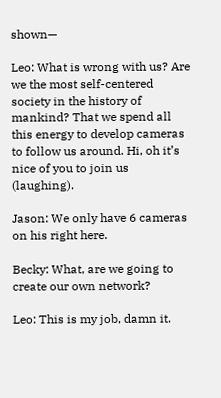shown—

Leo: What is wrong with us? Are we the most self-centered society in the history of mankind? That we spend all this energy to develop cameras to follow us around. Hi, oh it’s nice of you to join us (laughing).

Jason: We only have 6 cameras on his right here.

Becky: What, are we going to create our own network?

Leo: This is my job, damn it.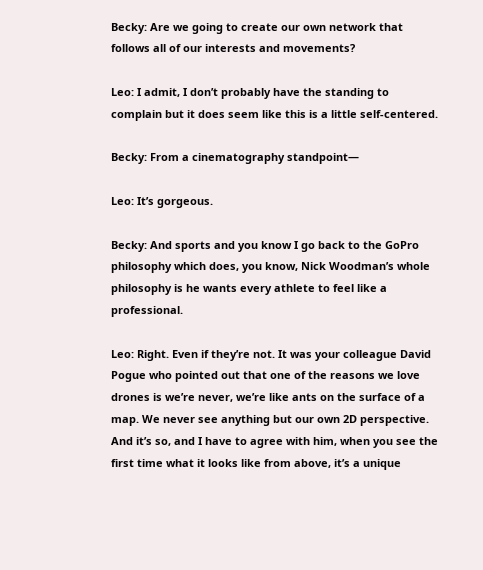Becky: Are we going to create our own network that follows all of our interests and movements?

Leo: I admit, I don’t probably have the standing to complain but it does seem like this is a little self-centered.

Becky: From a cinematography standpoint—

Leo: It’s gorgeous.

Becky: And sports and you know I go back to the GoPro philosophy which does, you know, Nick Woodman’s whole philosophy is he wants every athlete to feel like a professional.

Leo: Right. Even if they’re not. It was your colleague David Pogue who pointed out that one of the reasons we love drones is we’re never, we’re like ants on the surface of a map. We never see anything but our own 2D perspective. And it’s so, and I have to agree with him, when you see the first time what it looks like from above, it’s a unique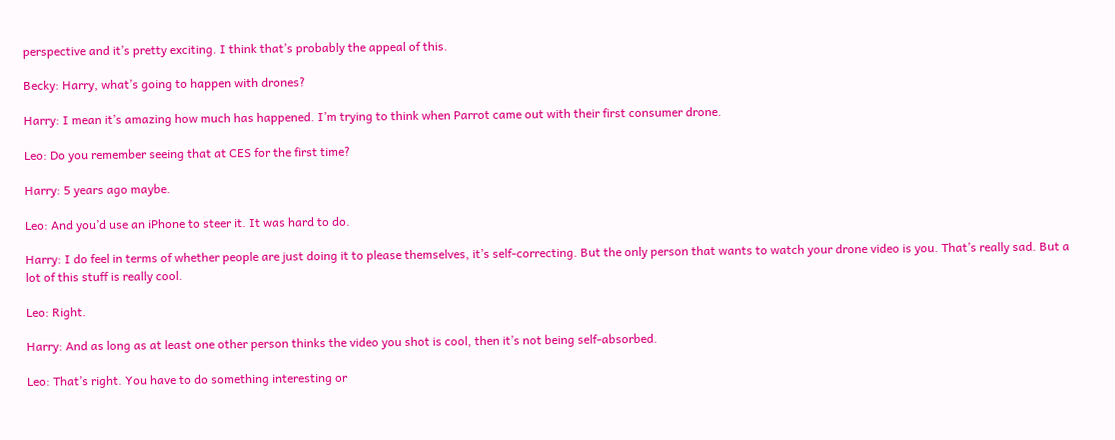perspective and it’s pretty exciting. I think that’s probably the appeal of this.

Becky: Harry, what’s going to happen with drones?

Harry: I mean it’s amazing how much has happened. I’m trying to think when Parrot came out with their first consumer drone.

Leo: Do you remember seeing that at CES for the first time?

Harry: 5 years ago maybe.

Leo: And you’d use an iPhone to steer it. It was hard to do.

Harry: I do feel in terms of whether people are just doing it to please themselves, it’s self-correcting. But the only person that wants to watch your drone video is you. That’s really sad. But a lot of this stuff is really cool.

Leo: Right.

Harry: And as long as at least one other person thinks the video you shot is cool, then it’s not being self-absorbed.

Leo: That’s right. You have to do something interesting or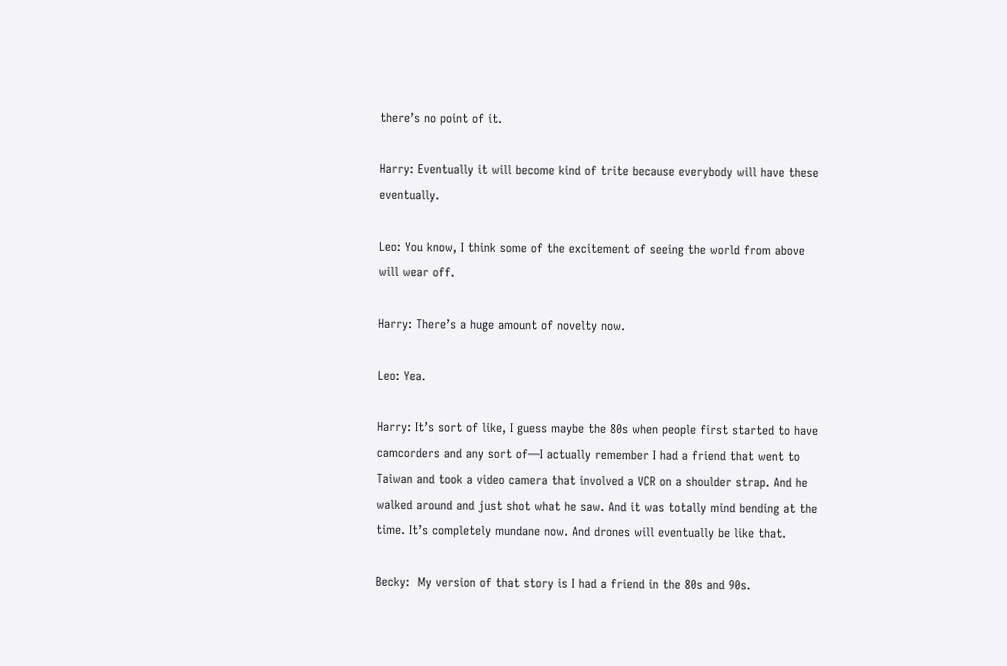there’s no point of it.

Harry: Eventually it will become kind of trite because everybody will have these eventually.

Leo: You know, I think some of the excitement of seeing the world from above will wear off.

Harry: There’s a huge amount of novelty now.

Leo: Yea.

Harry: It’s sort of like, I guess maybe the 80s when people first started to have camcorders and any sort of—I actually remember I had a friend that went to Taiwan and took a video camera that involved a VCR on a shoulder strap. And he walked around and just shot what he saw. And it was totally mind bending at the time. It’s completely mundane now. And drones will eventually be like that.

Becky:  My version of that story is I had a friend in the 80s and 90s.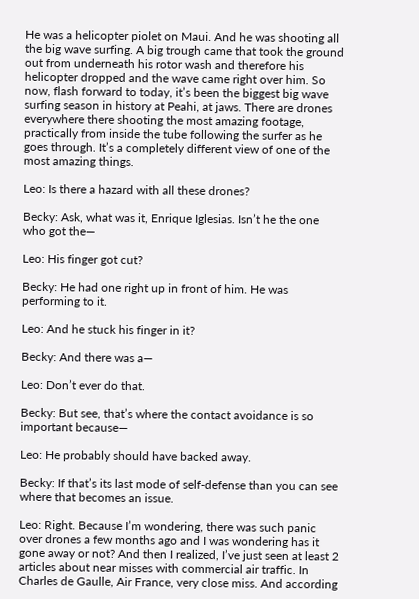He was a helicopter piolet on Maui. And he was shooting all the big wave surfing. A big trough came that took the ground out from underneath his rotor wash and therefore his helicopter dropped and the wave came right over him. So now, flash forward to today, it’s been the biggest big wave surfing season in history at Peahi, at jaws. There are drones everywhere there shooting the most amazing footage, practically from inside the tube following the surfer as he goes through. It’s a completely different view of one of the most amazing things.

Leo: Is there a hazard with all these drones?

Becky: Ask, what was it, Enrique Iglesias. Isn’t he the one who got the—

Leo: His finger got cut?

Becky: He had one right up in front of him. He was performing to it.

Leo: And he stuck his finger in it?

Becky: And there was a—

Leo: Don’t ever do that.

Becky: But see, that’s where the contact avoidance is so important because—

Leo: He probably should have backed away.

Becky: If that’s its last mode of self-defense than you can see where that becomes an issue.

Leo: Right. Because I’m wondering, there was such panic over drones a few months ago and I was wondering has it gone away or not? And then I realized, I’ve just seen at least 2 articles about near misses with commercial air traffic. In Charles de Gaulle, Air France, very close miss. And according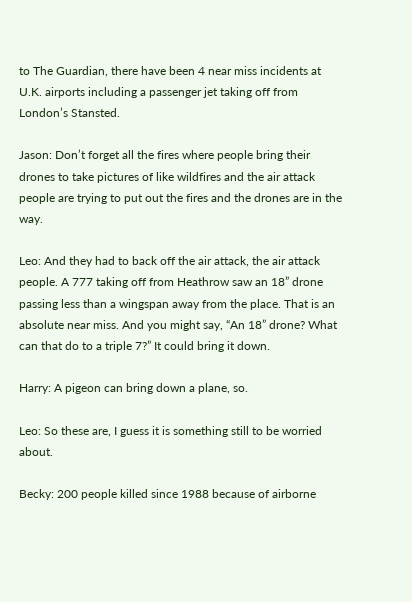to The Guardian, there have been 4 near miss incidents at U.K. airports including a passenger jet taking off from London’s Stansted.

Jason: Don’t forget all the fires where people bring their drones to take pictures of like wildfires and the air attack people are trying to put out the fires and the drones are in the way.

Leo: And they had to back off the air attack, the air attack people. A 777 taking off from Heathrow saw an 18” drone passing less than a wingspan away from the place. That is an absolute near miss. And you might say, “An 18” drone? What can that do to a triple 7?” It could bring it down.

Harry: A pigeon can bring down a plane, so.

Leo: So these are, I guess it is something still to be worried about.

Becky: 200 people killed since 1988 because of airborne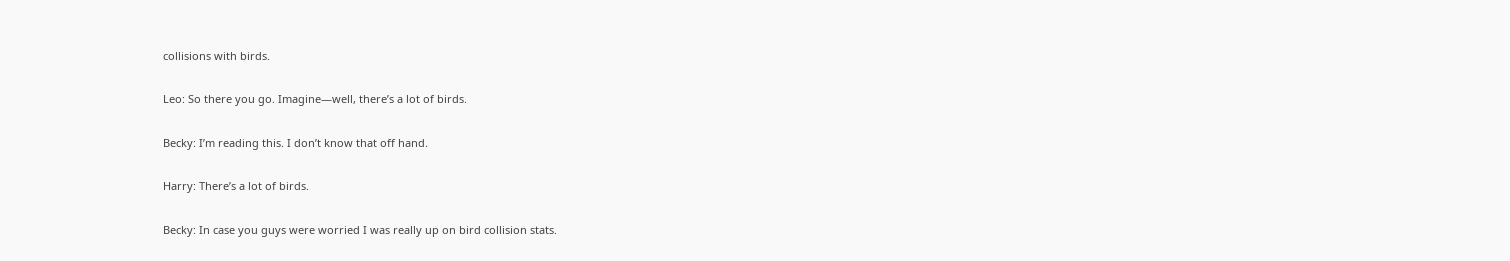collisions with birds.

Leo: So there you go. Imagine—well, there’s a lot of birds.

Becky: I’m reading this. I don’t know that off hand.

Harry: There’s a lot of birds.

Becky: In case you guys were worried I was really up on bird collision stats.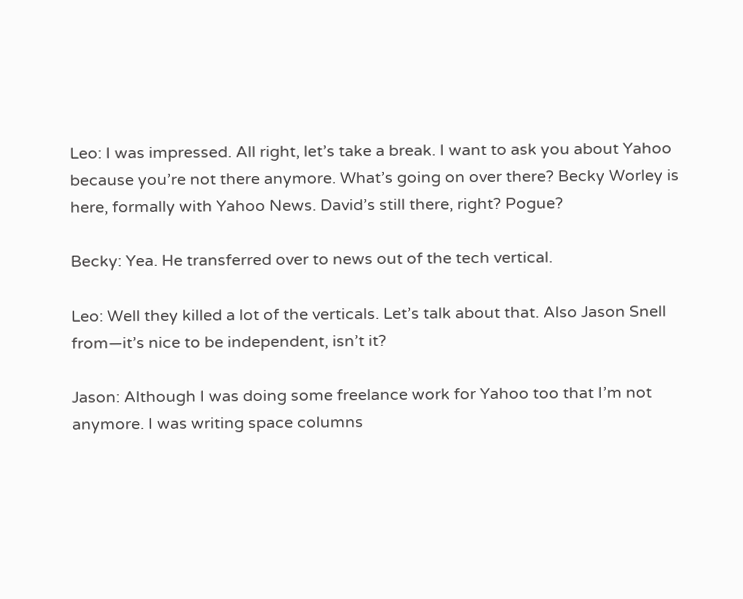Leo: I was impressed. All right, let’s take a break. I want to ask you about Yahoo because you’re not there anymore. What’s going on over there? Becky Worley is here, formally with Yahoo News. David’s still there, right? Pogue?

Becky: Yea. He transferred over to news out of the tech vertical.

Leo: Well they killed a lot of the verticals. Let’s talk about that. Also Jason Snell from—it’s nice to be independent, isn’t it?

Jason: Although I was doing some freelance work for Yahoo too that I’m not anymore. I was writing space columns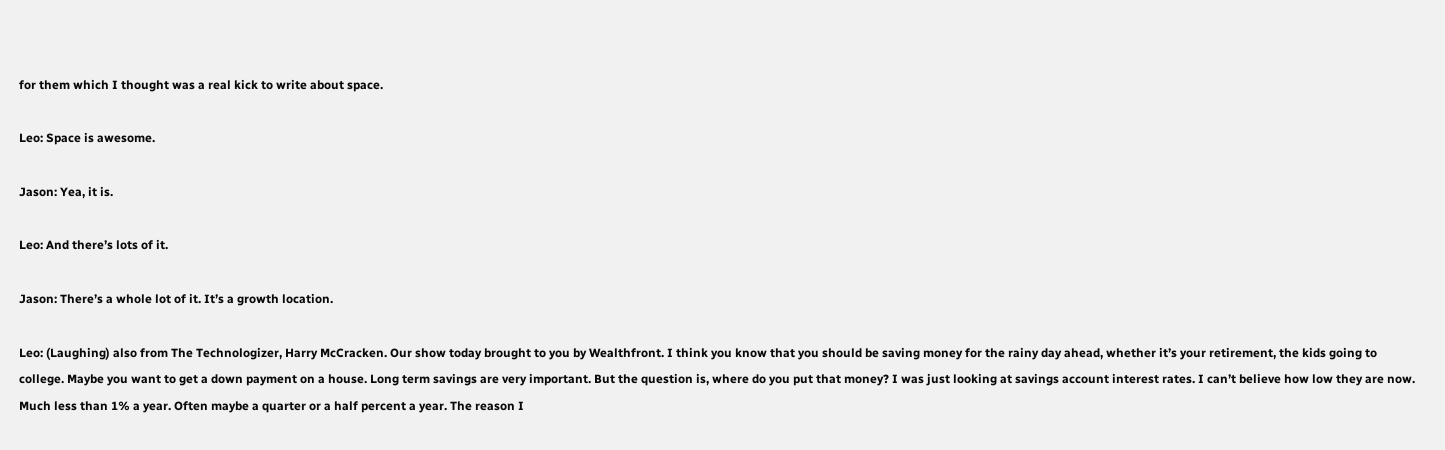for them which I thought was a real kick to write about space.

Leo: Space is awesome.

Jason: Yea, it is.

Leo: And there’s lots of it.

Jason: There’s a whole lot of it. It’s a growth location.

Leo: (Laughing) also from The Technologizer, Harry McCracken. Our show today brought to you by Wealthfront. I think you know that you should be saving money for the rainy day ahead, whether it’s your retirement, the kids going to college. Maybe you want to get a down payment on a house. Long term savings are very important. But the question is, where do you put that money? I was just looking at savings account interest rates. I can’t believe how low they are now. Much less than 1% a year. Often maybe a quarter or a half percent a year. The reason I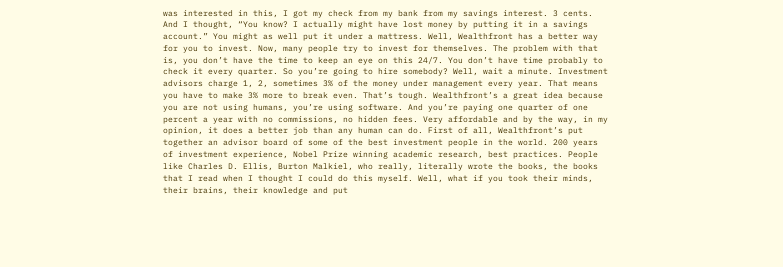was interested in this, I got my check from my bank from my savings interest. 3 cents. And I thought, “You know? I actually might have lost money by putting it in a savings account.” You might as well put it under a mattress. Well, Wealthfront has a better way for you to invest. Now, many people try to invest for themselves. The problem with that is, you don’t have the time to keep an eye on this 24/7. You don’t have time probably to check it every quarter. So you’re going to hire somebody? Well, wait a minute. Investment advisors charge 1, 2, sometimes 3% of the money under management every year. That means you have to make 3% more to break even. That’s tough. Wealthfront’s a great idea because you are not using humans, you’re using software. And you’re paying one quarter of one percent a year with no commissions, no hidden fees. Very affordable and by the way, in my opinion, it does a better job than any human can do. First of all, Wealthfront’s put together an advisor board of some of the best investment people in the world. 200 years of investment experience, Nobel Prize winning academic research, best practices. People like Charles D. Ellis, Burton Malkiel, who really, literally wrote the books, the books that I read when I thought I could do this myself. Well, what if you took their minds, their brains, their knowledge and put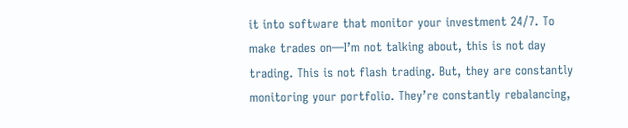it into software that monitor your investment 24/7. To make trades on—I’m not talking about, this is not day trading. This is not flash trading. But, they are constantly monitoring your portfolio. They’re constantly rebalancing,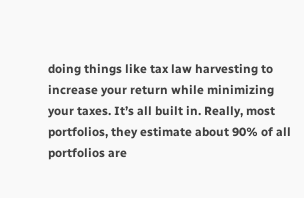doing things like tax law harvesting to increase your return while minimizing your taxes. It’s all built in. Really, most portfolios, they estimate about 90% of all portfolios are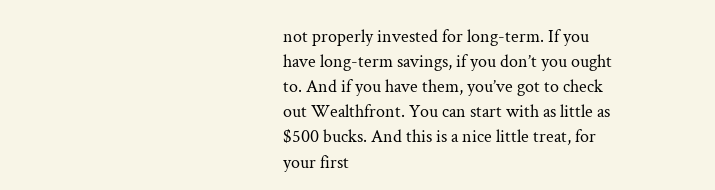not properly invested for long-term. If you have long-term savings, if you don’t you ought to. And if you have them, you’ve got to check out Wealthfront. You can start with as little as $500 bucks. And this is a nice little treat, for your first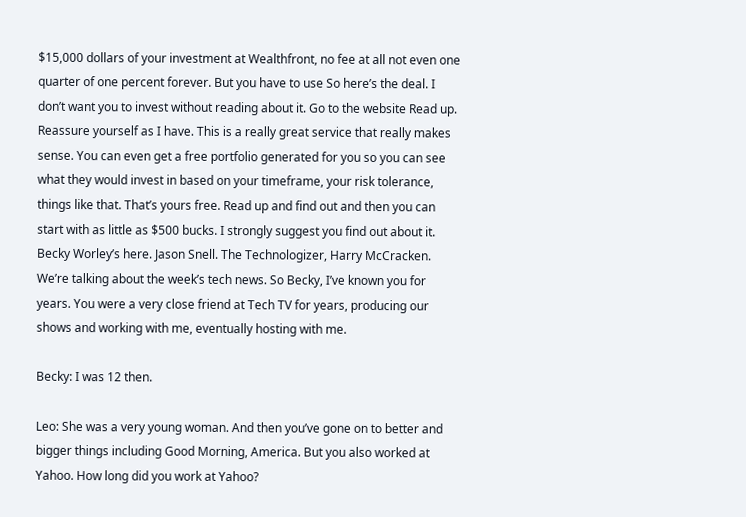$15,000 dollars of your investment at Wealthfront, no fee at all not even one quarter of one percent forever. But you have to use So here’s the deal. I don’t want you to invest without reading about it. Go to the website Read up. Reassure yourself as I have. This is a really great service that really makes sense. You can even get a free portfolio generated for you so you can see what they would invest in based on your timeframe, your risk tolerance, things like that. That’s yours free. Read up and find out and then you can start with as little as $500 bucks. I strongly suggest you find out about it. Becky Worley’s here. Jason Snell. The Technologizer, Harry McCracken. We’re talking about the week’s tech news. So Becky, I’ve known you for years. You were a very close friend at Tech TV for years, producing our shows and working with me, eventually hosting with me.

Becky: I was 12 then.

Leo: She was a very young woman. And then you’ve gone on to better and bigger things including Good Morning, America. But you also worked at Yahoo. How long did you work at Yahoo?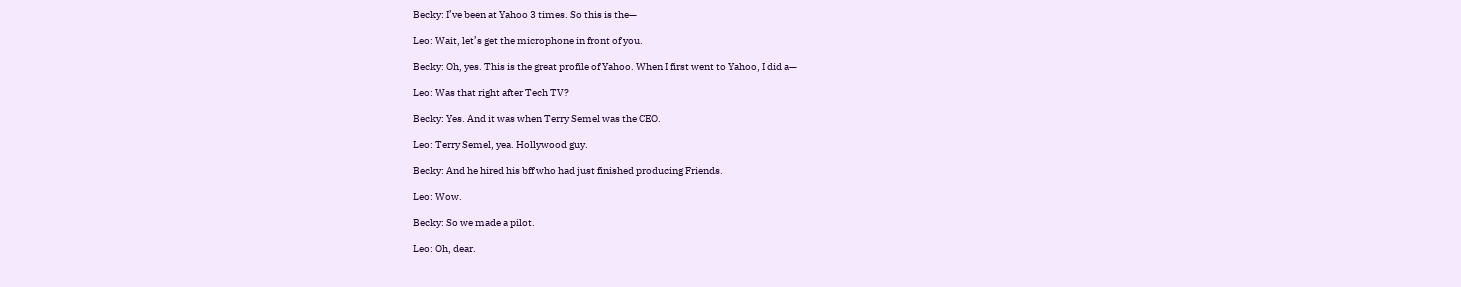Becky: I’ve been at Yahoo 3 times. So this is the—

Leo: Wait, let’s get the microphone in front of you.

Becky: Oh, yes. This is the great profile of Yahoo. When I first went to Yahoo, I did a—

Leo: Was that right after Tech TV?

Becky: Yes. And it was when Terry Semel was the CEO.

Leo: Terry Semel, yea. Hollywood guy.

Becky: And he hired his bff who had just finished producing Friends.

Leo: Wow.

Becky: So we made a pilot.

Leo: Oh, dear.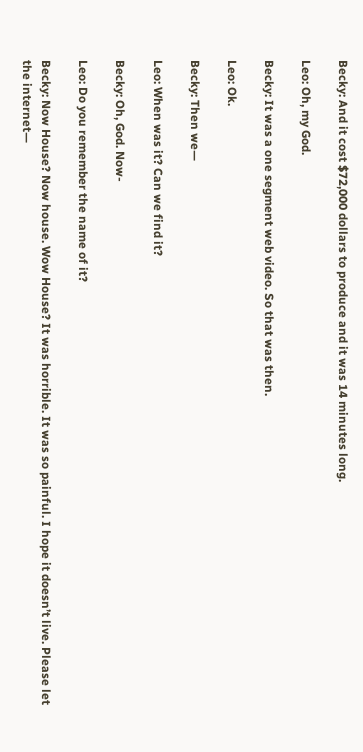Becky: And it cost $72,000 dollars to produce and it was 14 minutes long.

Leo: Oh, my God.

Becky: It was a one segment web video. So that was then.

Leo: Ok.

Becky: Then we—

Leo: When was it? Can we find it?

Becky: Oh, God. Now-

Leo: Do you remember the name of it?

Becky: Now House? Now house. Wow House? It was horrible. It was so painful. I hope it doesn’t live. Please let the internet—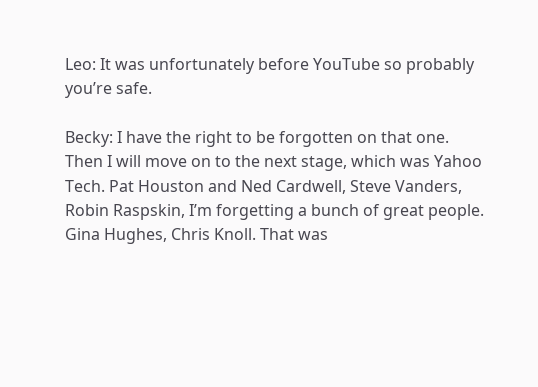Leo: It was unfortunately before YouTube so probably you’re safe.

Becky: I have the right to be forgotten on that one. Then I will move on to the next stage, which was Yahoo Tech. Pat Houston and Ned Cardwell, Steve Vanders, Robin Raspskin, I’m forgetting a bunch of great people. Gina Hughes, Chris Knoll. That was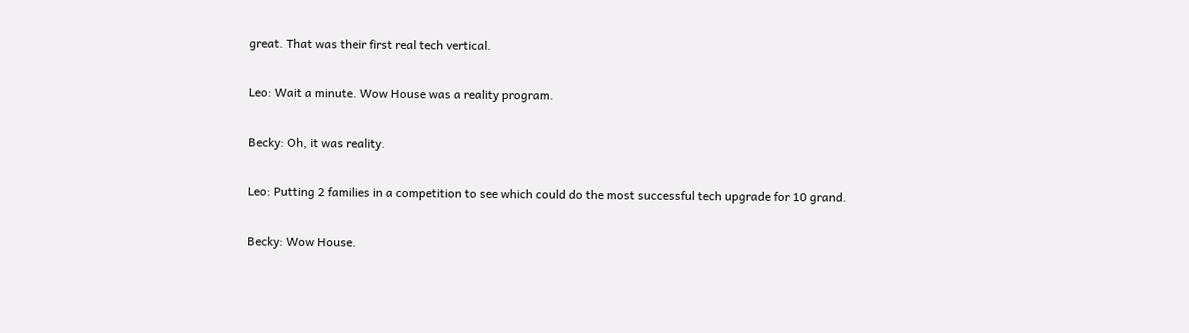great. That was their first real tech vertical.

Leo: Wait a minute. Wow House was a reality program.

Becky: Oh, it was reality.

Leo: Putting 2 families in a competition to see which could do the most successful tech upgrade for 10 grand.

Becky: Wow House.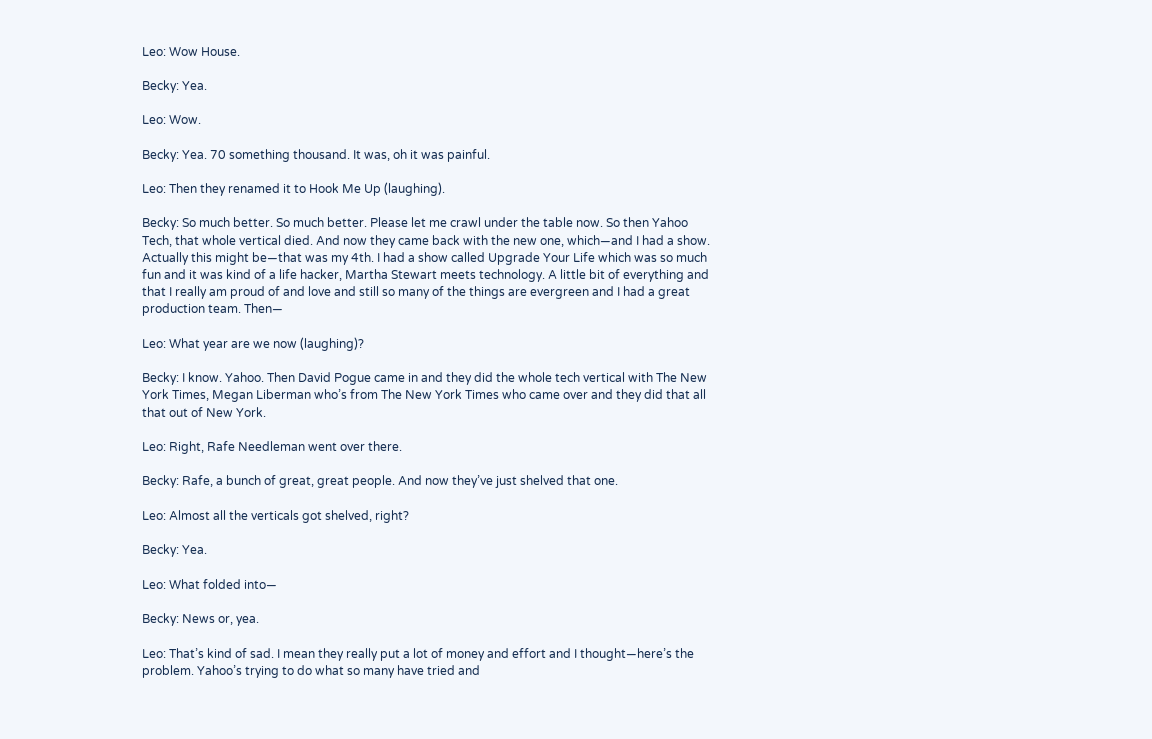Leo: Wow House.

Becky: Yea.

Leo: Wow.

Becky: Yea. 70 something thousand. It was, oh it was painful.

Leo: Then they renamed it to Hook Me Up (laughing).

Becky: So much better. So much better. Please let me crawl under the table now. So then Yahoo Tech, that whole vertical died. And now they came back with the new one, which—and I had a show. Actually this might be—that was my 4th. I had a show called Upgrade Your Life which was so much fun and it was kind of a life hacker, Martha Stewart meets technology. A little bit of everything and that I really am proud of and love and still so many of the things are evergreen and I had a great production team. Then—

Leo: What year are we now (laughing)?

Becky: I know. Yahoo. Then David Pogue came in and they did the whole tech vertical with The New York Times, Megan Liberman who’s from The New York Times who came over and they did that all that out of New York.

Leo: Right, Rafe Needleman went over there.

Becky: Rafe, a bunch of great, great people. And now they’ve just shelved that one.

Leo: Almost all the verticals got shelved, right?

Becky: Yea.

Leo: What folded into—

Becky: News or, yea.

Leo: That’s kind of sad. I mean they really put a lot of money and effort and I thought—here’s the problem. Yahoo’s trying to do what so many have tried and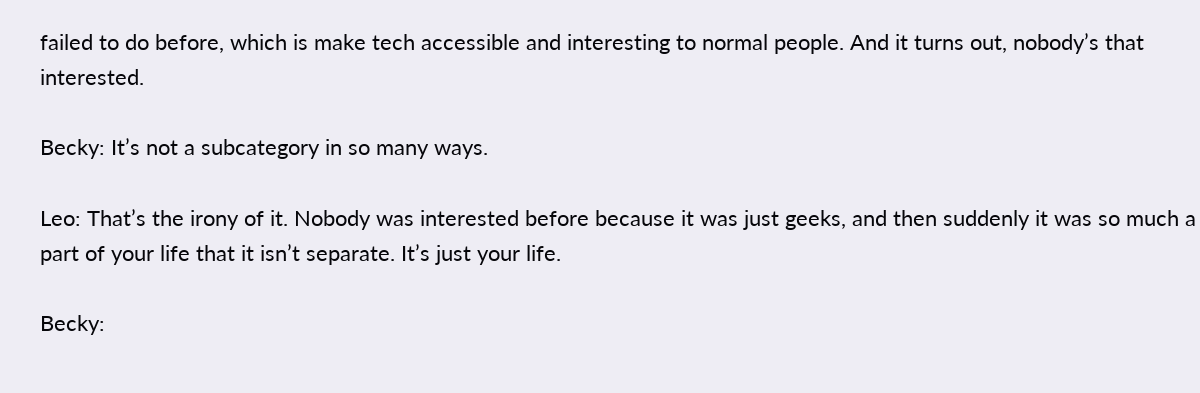failed to do before, which is make tech accessible and interesting to normal people. And it turns out, nobody’s that interested.

Becky: It’s not a subcategory in so many ways.

Leo: That’s the irony of it. Nobody was interested before because it was just geeks, and then suddenly it was so much a part of your life that it isn’t separate. It’s just your life.

Becky: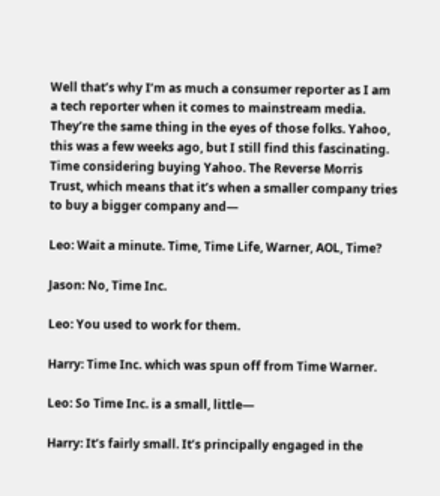Well that’s why I’m as much a consumer reporter as I am a tech reporter when it comes to mainstream media. They’re the same thing in the eyes of those folks. Yahoo, this was a few weeks ago, but I still find this fascinating. Time considering buying Yahoo. The Reverse Morris Trust, which means that it’s when a smaller company tries to buy a bigger company and—

Leo: Wait a minute. Time, Time Life, Warner, AOL, Time?

Jason: No, Time Inc.

Leo: You used to work for them.

Harry: Time Inc. which was spun off from Time Warner.

Leo: So Time Inc. is a small, little—

Harry: It’s fairly small. It’s principally engaged in the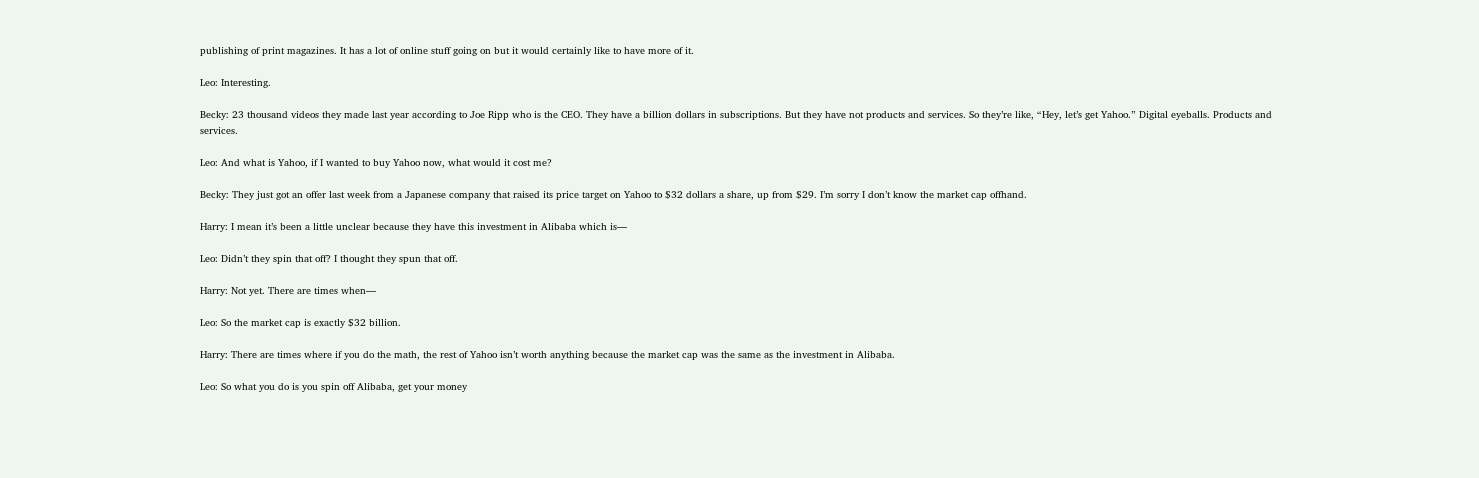publishing of print magazines. It has a lot of online stuff going on but it would certainly like to have more of it.

Leo: Interesting.

Becky: 23 thousand videos they made last year according to Joe Ripp who is the CEO. They have a billion dollars in subscriptions. But they have not products and services. So they’re like, “Hey, let’s get Yahoo.” Digital eyeballs. Products and services.

Leo: And what is Yahoo, if I wanted to buy Yahoo now, what would it cost me?

Becky: They just got an offer last week from a Japanese company that raised its price target on Yahoo to $32 dollars a share, up from $29. I’m sorry I don’t know the market cap offhand.

Harry: I mean it’s been a little unclear because they have this investment in Alibaba which is—

Leo: Didn’t they spin that off? I thought they spun that off.

Harry: Not yet. There are times when—

Leo: So the market cap is exactly $32 billion.

Harry: There are times where if you do the math, the rest of Yahoo isn’t worth anything because the market cap was the same as the investment in Alibaba.

Leo: So what you do is you spin off Alibaba, get your money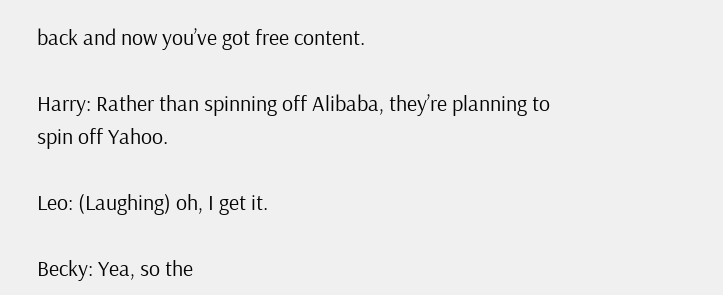back and now you’ve got free content.

Harry: Rather than spinning off Alibaba, they’re planning to spin off Yahoo.

Leo: (Laughing) oh, I get it.

Becky: Yea, so the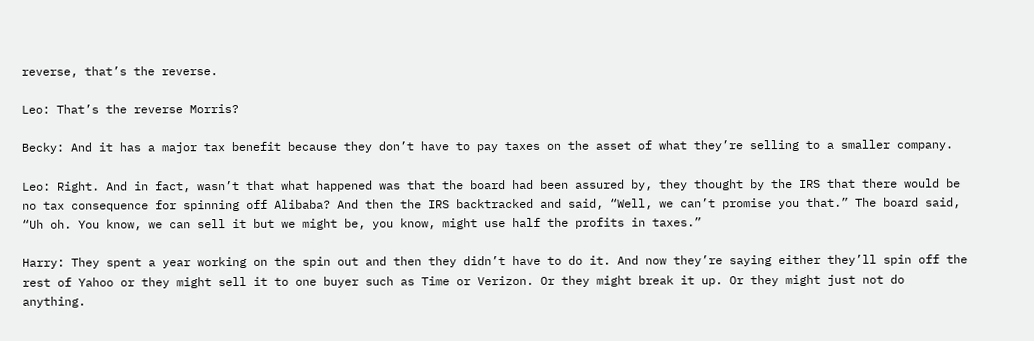reverse, that’s the reverse.

Leo: That’s the reverse Morris?

Becky: And it has a major tax benefit because they don’t have to pay taxes on the asset of what they’re selling to a smaller company.

Leo: Right. And in fact, wasn’t that what happened was that the board had been assured by, they thought by the IRS that there would be no tax consequence for spinning off Alibaba? And then the IRS backtracked and said, “Well, we can’t promise you that.” The board said, “Uh oh. You know, we can sell it but we might be, you know, might use half the profits in taxes.”

Harry: They spent a year working on the spin out and then they didn’t have to do it. And now they’re saying either they’ll spin off the rest of Yahoo or they might sell it to one buyer such as Time or Verizon. Or they might break it up. Or they might just not do anything.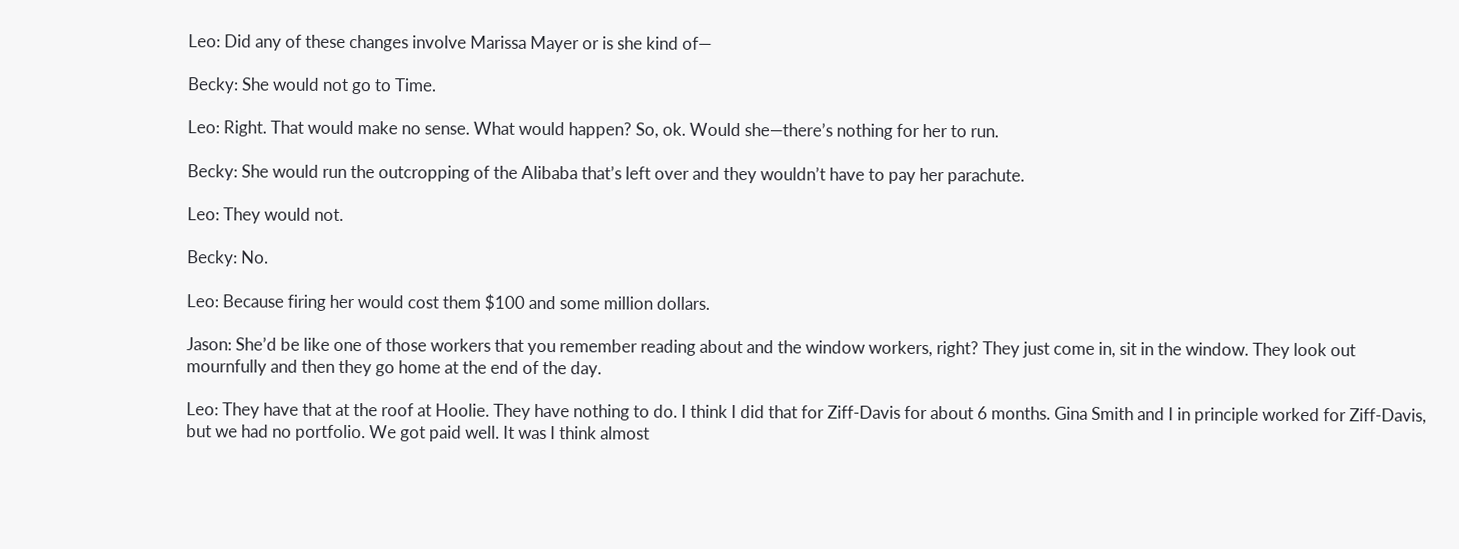Leo: Did any of these changes involve Marissa Mayer or is she kind of—

Becky: She would not go to Time.

Leo: Right. That would make no sense. What would happen? So, ok. Would she—there’s nothing for her to run.

Becky: She would run the outcropping of the Alibaba that’s left over and they wouldn’t have to pay her parachute.

Leo: They would not.

Becky: No.

Leo: Because firing her would cost them $100 and some million dollars.

Jason: She’d be like one of those workers that you remember reading about and the window workers, right? They just come in, sit in the window. They look out mournfully and then they go home at the end of the day.

Leo: They have that at the roof at Hoolie. They have nothing to do. I think I did that for Ziff-Davis for about 6 months. Gina Smith and I in principle worked for Ziff-Davis, but we had no portfolio. We got paid well. It was I think almost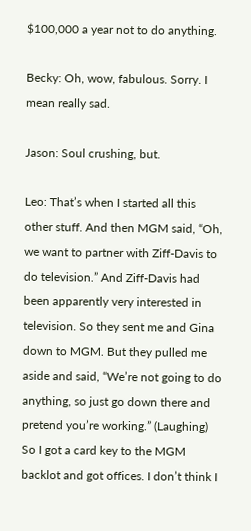$100,000 a year not to do anything.

Becky: Oh, wow, fabulous. Sorry. I mean really sad.

Jason: Soul crushing, but.

Leo: That’s when I started all this other stuff. And then MGM said, “Oh, we want to partner with Ziff-Davis to do television.” And Ziff-Davis had been apparently very interested in television. So they sent me and Gina down to MGM. But they pulled me aside and said, “We’re not going to do anything, so just go down there and pretend you’re working.” (Laughing) So I got a card key to the MGM backlot and got offices. I don’t think I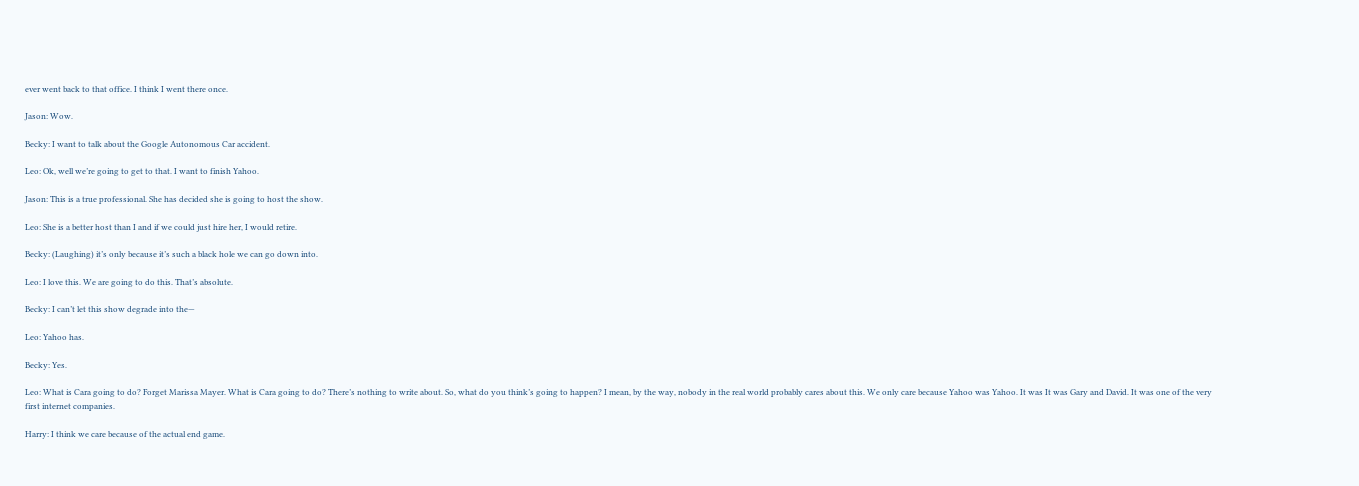ever went back to that office. I think I went there once.

Jason: Wow.

Becky: I want to talk about the Google Autonomous Car accident.

Leo: Ok, well we’re going to get to that. I want to finish Yahoo.

Jason: This is a true professional. She has decided she is going to host the show.

Leo: She is a better host than I and if we could just hire her, I would retire.

Becky: (Laughing) it’s only because it’s such a black hole we can go down into.

Leo: I love this. We are going to do this. That’s absolute.

Becky: I can’t let this show degrade into the—

Leo: Yahoo has.

Becky: Yes.

Leo: What is Cara going to do? Forget Marissa Mayer. What is Cara going to do? There’s nothing to write about. So, what do you think’s going to happen? I mean, by the way, nobody in the real world probably cares about this. We only care because Yahoo was Yahoo. It was It was Gary and David. It was one of the very first internet companies.

Harry: I think we care because of the actual end game.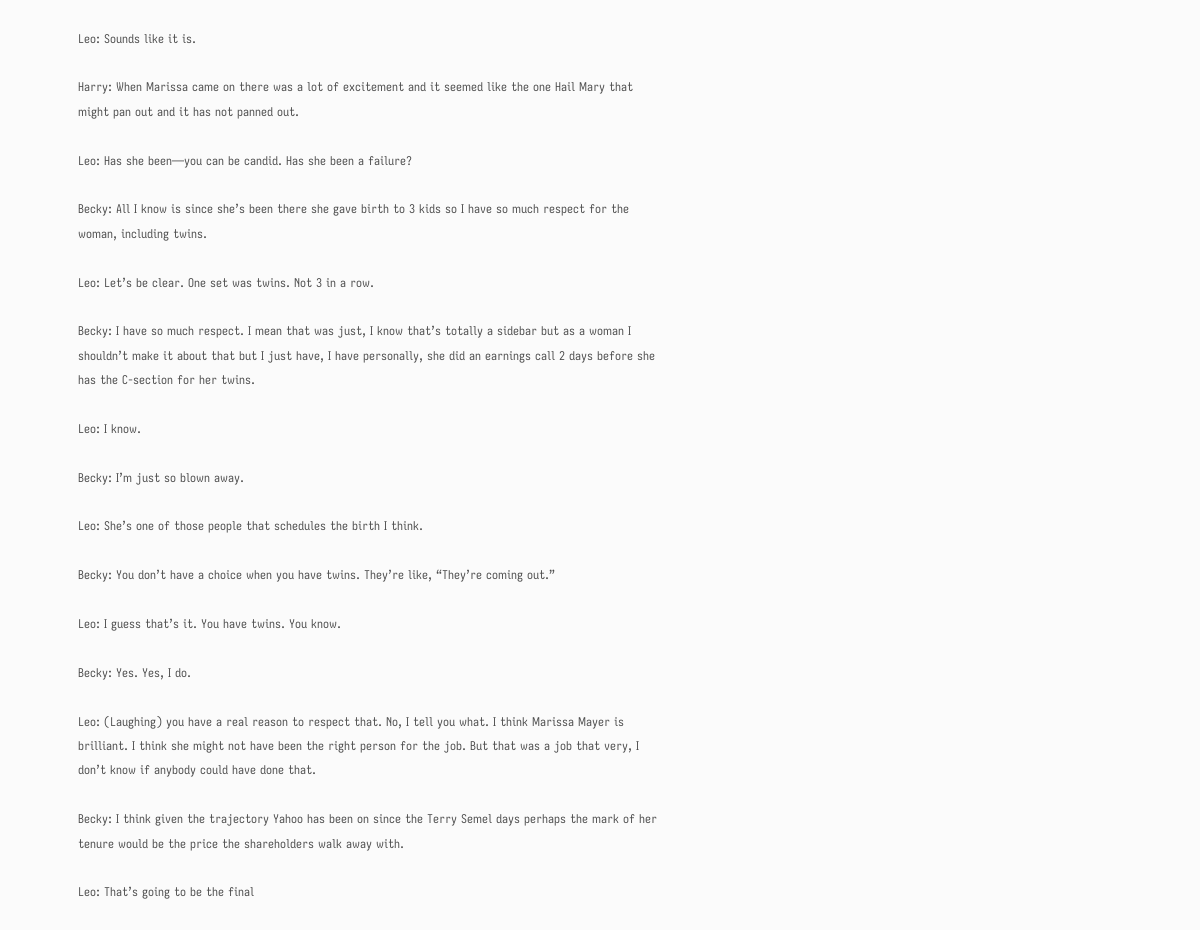Leo: Sounds like it is.

Harry: When Marissa came on there was a lot of excitement and it seemed like the one Hail Mary that might pan out and it has not panned out.

Leo: Has she been—you can be candid. Has she been a failure?

Becky: All I know is since she’s been there she gave birth to 3 kids so I have so much respect for the woman, including twins.

Leo: Let’s be clear. One set was twins. Not 3 in a row.

Becky: I have so much respect. I mean that was just, I know that’s totally a sidebar but as a woman I shouldn’t make it about that but I just have, I have personally, she did an earnings call 2 days before she has the C-section for her twins.

Leo: I know.

Becky: I’m just so blown away.

Leo: She’s one of those people that schedules the birth I think.

Becky: You don’t have a choice when you have twins. They’re like, “They’re coming out.”

Leo: I guess that’s it. You have twins. You know.

Becky: Yes. Yes, I do.

Leo: (Laughing) you have a real reason to respect that. No, I tell you what. I think Marissa Mayer is brilliant. I think she might not have been the right person for the job. But that was a job that very, I don’t know if anybody could have done that.

Becky: I think given the trajectory Yahoo has been on since the Terry Semel days perhaps the mark of her tenure would be the price the shareholders walk away with.

Leo: That’s going to be the final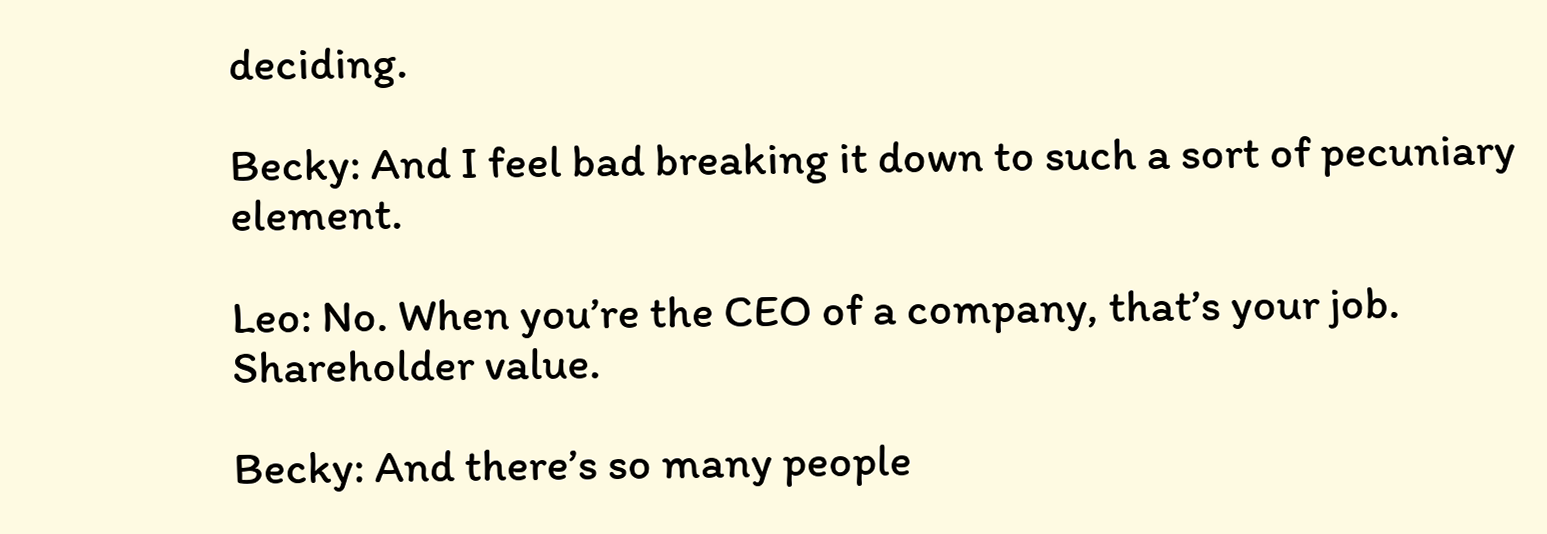deciding.

Becky: And I feel bad breaking it down to such a sort of pecuniary element.

Leo: No. When you’re the CEO of a company, that’s your job. Shareholder value.

Becky: And there’s so many people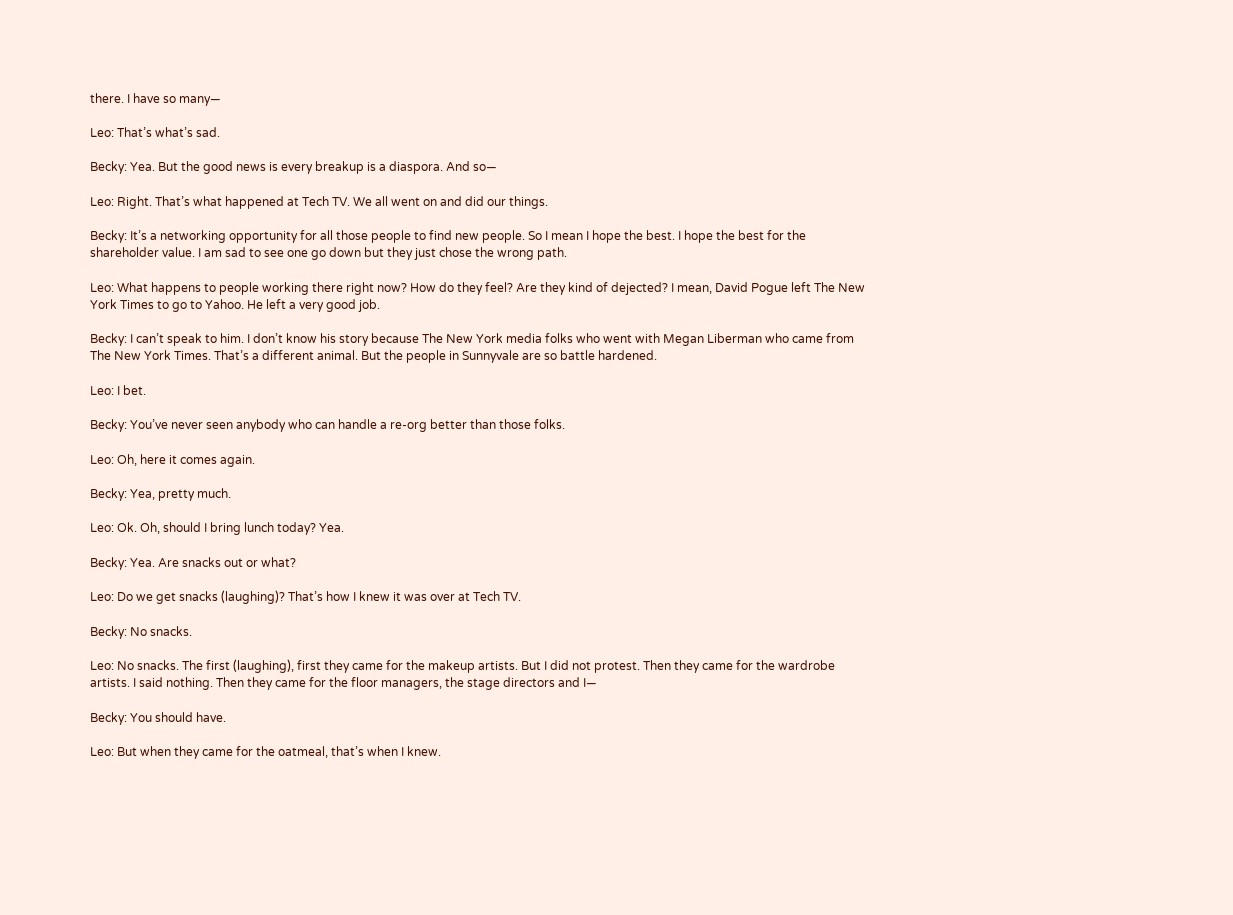there. I have so many—

Leo: That’s what’s sad.

Becky: Yea. But the good news is every breakup is a diaspora. And so—

Leo: Right. That’s what happened at Tech TV. We all went on and did our things.

Becky: It’s a networking opportunity for all those people to find new people. So I mean I hope the best. I hope the best for the shareholder value. I am sad to see one go down but they just chose the wrong path.

Leo: What happens to people working there right now? How do they feel? Are they kind of dejected? I mean, David Pogue left The New York Times to go to Yahoo. He left a very good job.

Becky: I can’t speak to him. I don’t know his story because The New York media folks who went with Megan Liberman who came from The New York Times. That’s a different animal. But the people in Sunnyvale are so battle hardened.

Leo: I bet.

Becky: You’ve never seen anybody who can handle a re-org better than those folks.

Leo: Oh, here it comes again.

Becky: Yea, pretty much.

Leo: Ok. Oh, should I bring lunch today? Yea.

Becky: Yea. Are snacks out or what?

Leo: Do we get snacks (laughing)? That’s how I knew it was over at Tech TV.

Becky: No snacks.

Leo: No snacks. The first (laughing), first they came for the makeup artists. But I did not protest. Then they came for the wardrobe artists. I said nothing. Then they came for the floor managers, the stage directors and I—

Becky: You should have.

Leo: But when they came for the oatmeal, that’s when I knew.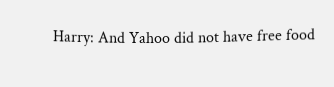Harry: And Yahoo did not have free food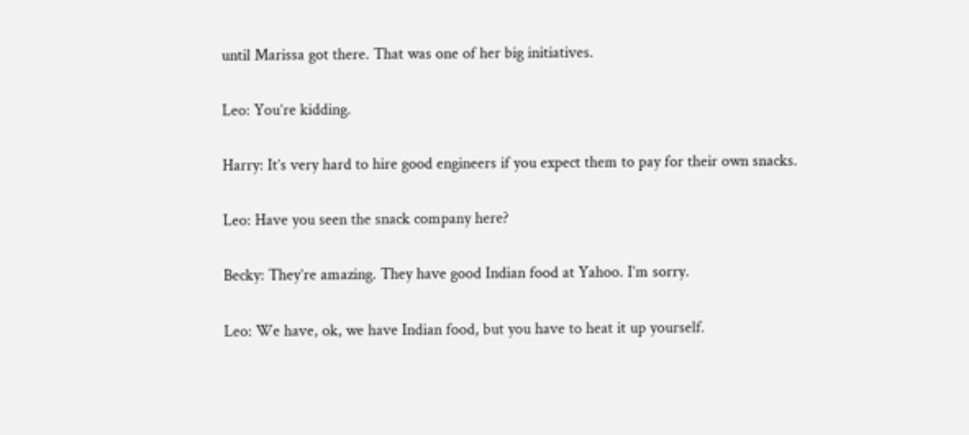until Marissa got there. That was one of her big initiatives.

Leo: You’re kidding.

Harry: It’s very hard to hire good engineers if you expect them to pay for their own snacks.

Leo: Have you seen the snack company here?

Becky: They’re amazing. They have good Indian food at Yahoo. I’m sorry.

Leo: We have, ok, we have Indian food, but you have to heat it up yourself.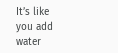It’s like you add water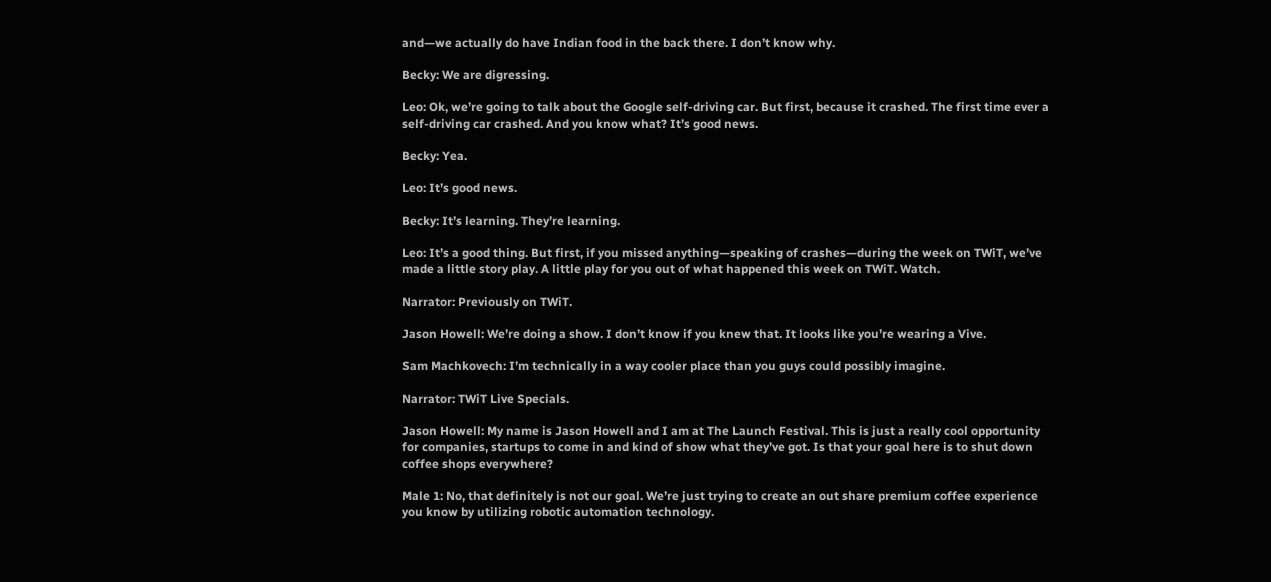and—we actually do have Indian food in the back there. I don’t know why.

Becky: We are digressing.

Leo: Ok, we’re going to talk about the Google self-driving car. But first, because it crashed. The first time ever a self-driving car crashed. And you know what? It’s good news.

Becky: Yea.

Leo: It’s good news.

Becky: It’s learning. They’re learning.

Leo: It’s a good thing. But first, if you missed anything—speaking of crashes—during the week on TWiT, we’ve made a little story play. A little play for you out of what happened this week on TWiT. Watch.

Narrator: Previously on TWiT.

Jason Howell: We’re doing a show. I don’t know if you knew that. It looks like you’re wearing a Vive.

Sam Machkovech: I’m technically in a way cooler place than you guys could possibly imagine.

Narrator: TWiT Live Specials.

Jason Howell: My name is Jason Howell and I am at The Launch Festival. This is just a really cool opportunity for companies, startups to come in and kind of show what they’ve got. Is that your goal here is to shut down coffee shops everywhere?

Male 1: No, that definitely is not our goal. We’re just trying to create an out share premium coffee experience you know by utilizing robotic automation technology.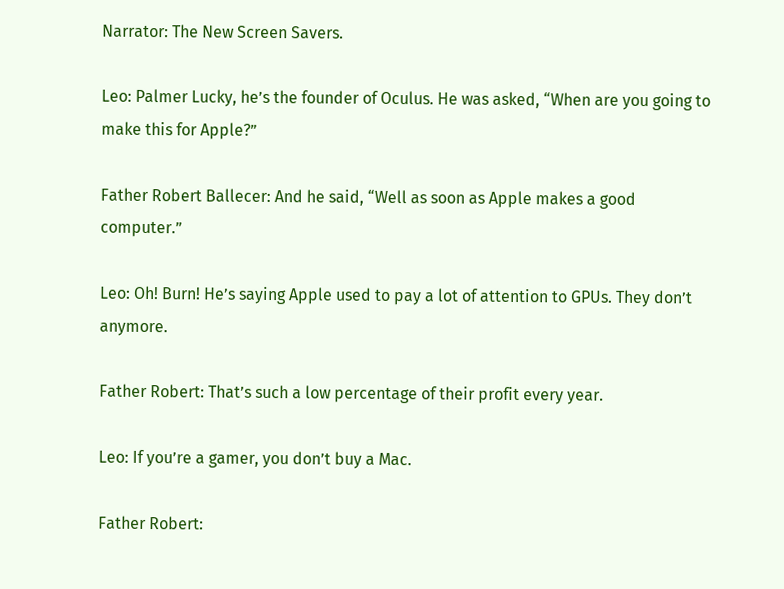Narrator: The New Screen Savers.

Leo: Palmer Lucky, he’s the founder of Oculus. He was asked, “When are you going to make this for Apple?”

Father Robert Ballecer: And he said, “Well as soon as Apple makes a good computer.”

Leo: Oh! Burn! He’s saying Apple used to pay a lot of attention to GPUs. They don’t anymore.

Father Robert: That’s such a low percentage of their profit every year.

Leo: If you’re a gamer, you don’t buy a Mac.

Father Robert: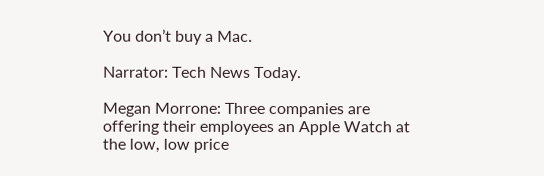You don’t buy a Mac.

Narrator: Tech News Today.

Megan Morrone: Three companies are offering their employees an Apple Watch at the low, low price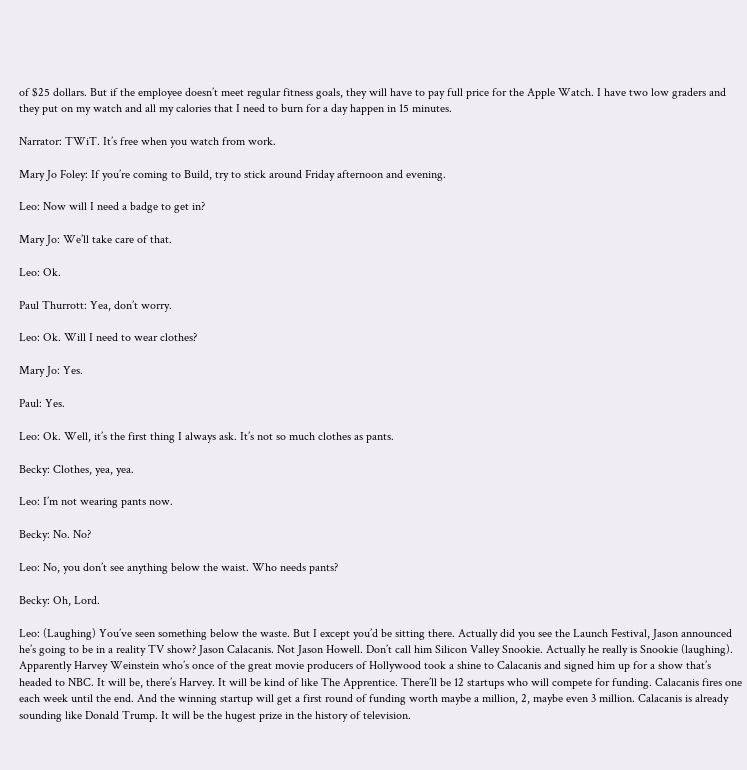of $25 dollars. But if the employee doesn’t meet regular fitness goals, they will have to pay full price for the Apple Watch. I have two low graders and they put on my watch and all my calories that I need to burn for a day happen in 15 minutes.

Narrator: TWiT. It’s free when you watch from work.

Mary Jo Foley: If you’re coming to Build, try to stick around Friday afternoon and evening.

Leo: Now will I need a badge to get in?

Mary Jo: We’ll take care of that.

Leo: Ok.

Paul Thurrott: Yea, don’t worry.

Leo: Ok. Will I need to wear clothes?

Mary Jo: Yes.

Paul: Yes.

Leo: Ok. Well, it’s the first thing I always ask. It’s not so much clothes as pants.

Becky: Clothes, yea, yea.

Leo: I’m not wearing pants now.

Becky: No. No?

Leo: No, you don’t see anything below the waist. Who needs pants?

Becky: Oh, Lord.

Leo: (Laughing) You’ve seen something below the waste. But I except you’d be sitting there. Actually did you see the Launch Festival, Jason announced he’s going to be in a reality TV show? Jason Calacanis. Not Jason Howell. Don’t call him Silicon Valley Snookie. Actually he really is Snookie (laughing). Apparently Harvey Weinstein who’s once of the great movie producers of Hollywood took a shine to Calacanis and signed him up for a show that’s headed to NBC. It will be, there’s Harvey. It will be kind of like The Apprentice. There’ll be 12 startups who will compete for funding. Calacanis fires one each week until the end. And the winning startup will get a first round of funding worth maybe a million, 2, maybe even 3 million. Calacanis is already sounding like Donald Trump. It will be the hugest prize in the history of television.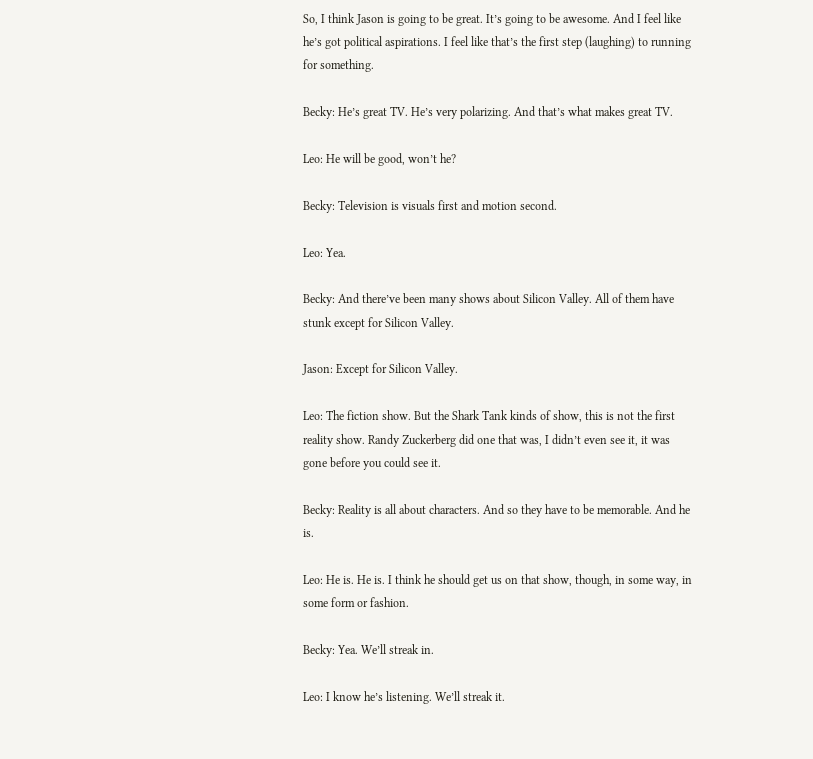So, I think Jason is going to be great. It’s going to be awesome. And I feel like he’s got political aspirations. I feel like that’s the first step (laughing) to running for something.

Becky: He’s great TV. He’s very polarizing. And that’s what makes great TV.

Leo: He will be good, won’t he?

Becky: Television is visuals first and motion second.

Leo: Yea.

Becky: And there’ve been many shows about Silicon Valley. All of them have stunk except for Silicon Valley.

Jason: Except for Silicon Valley.

Leo: The fiction show. But the Shark Tank kinds of show, this is not the first reality show. Randy Zuckerberg did one that was, I didn’t even see it, it was gone before you could see it.

Becky: Reality is all about characters. And so they have to be memorable. And he is.

Leo: He is. He is. I think he should get us on that show, though, in some way, in some form or fashion.

Becky: Yea. We’ll streak in.

Leo: I know he’s listening. We’ll streak it.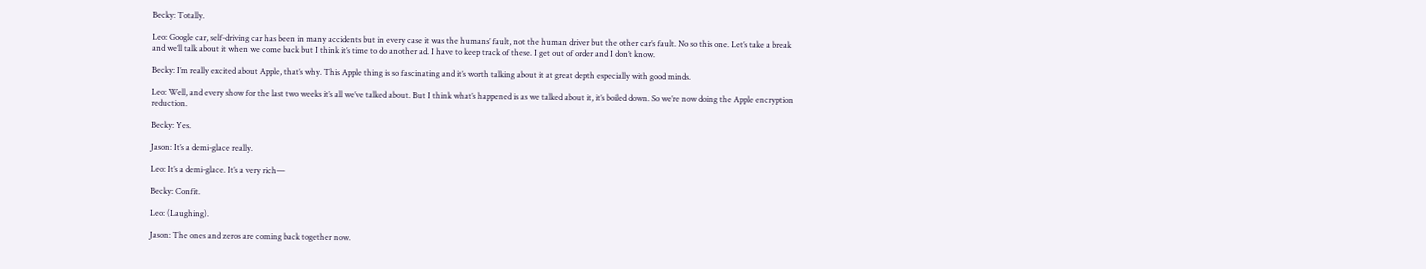Becky: Totally.

Leo: Google car, self-driving car has been in many accidents but in every case it was the humans’ fault, not the human driver but the other car’s fault. No so this one. Let’s take a break and we’ll talk about it when we come back but I think it’s time to do another ad. I have to keep track of these. I get out of order and I don’t know.

Becky: I’m really excited about Apple, that’s why. This Apple thing is so fascinating and it’s worth talking about it at great depth especially with good minds.

Leo: Well, and every show for the last two weeks it’s all we’ve talked about. But I think what’s happened is as we talked about it, it’s boiled down. So we’re now doing the Apple encryption reduction.

Becky: Yes.

Jason: It’s a demi-glace really.

Leo: It’s a demi-glace. It’s a very rich—

Becky: Confit.

Leo: (Laughing).

Jason: The ones and zeros are coming back together now.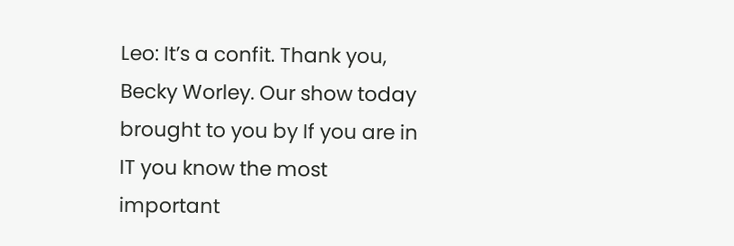Leo: It’s a confit. Thank you, Becky Worley. Our show today brought to you by If you are in IT you know the most important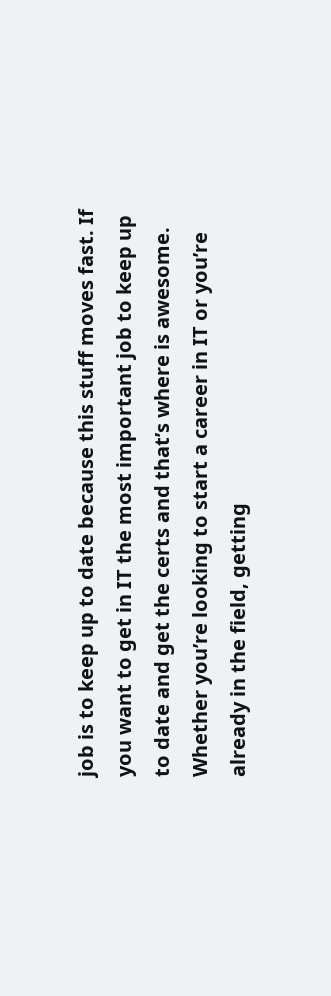job is to keep up to date because this stuff moves fast. If you want to get in IT the most important job to keep up to date and get the certs and that’s where is awesome. Whether you’re looking to start a career in IT or you’re already in the field, getting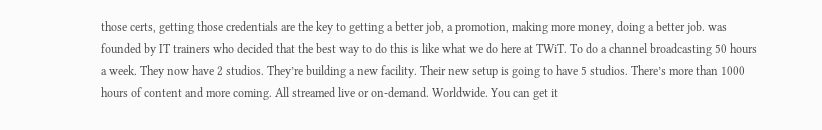those certs, getting those credentials are the key to getting a better job, a promotion, making more money, doing a better job. was founded by IT trainers who decided that the best way to do this is like what we do here at TWiT. To do a channel broadcasting 50 hours a week. They now have 2 studios. They’re building a new facility. Their new setup is going to have 5 studios. There’s more than 1000 hours of content and more coming. All streamed live or on-demand. Worldwide. You can get it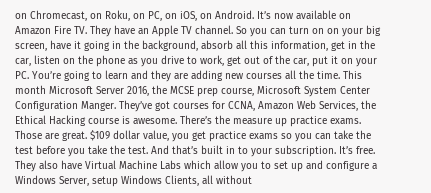on Chromecast, on Roku, on PC, on iOS, on Android. It’s now available on Amazon Fire TV. They have an Apple TV channel. So you can turn on on your big screen, have it going in the background, absorb all this information, get in the car, listen on the phone as you drive to work, get out of the car, put it on your PC. You’re going to learn and they are adding new courses all the time. This month Microsoft Server 2016, the MCSE prep course, Microsoft System Center Configuration Manger. They’ve got courses for CCNA, Amazon Web Services, the Ethical Hacking course is awesome. There’s the measure up practice exams. Those are great. $109 dollar value, you get practice exams so you can take the test before you take the test. And that’s built in to your subscription. It’s free. They also have Virtual Machine Labs which allow you to set up and configure a Windows Server, setup Windows Clients, all without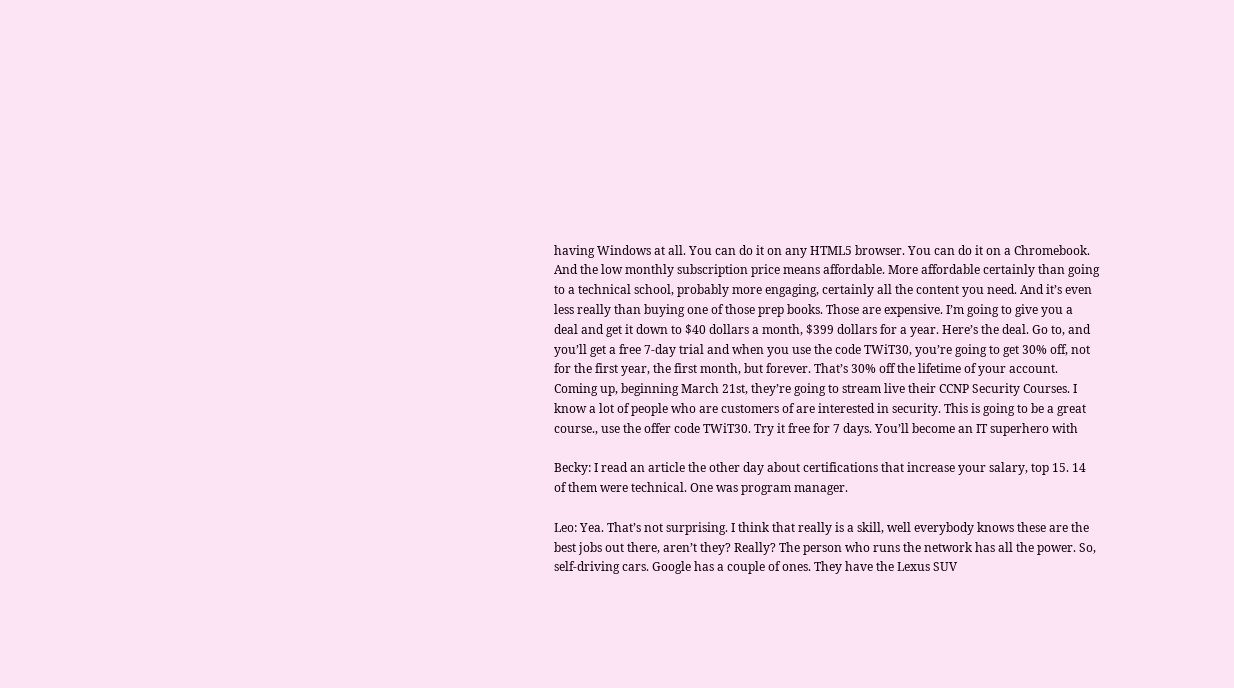having Windows at all. You can do it on any HTML5 browser. You can do it on a Chromebook. And the low monthly subscription price means affordable. More affordable certainly than going to a technical school, probably more engaging, certainly all the content you need. And it’s even less really than buying one of those prep books. Those are expensive. I’m going to give you a deal and get it down to $40 dollars a month, $399 dollars for a year. Here’s the deal. Go to, and you’ll get a free 7-day trial and when you use the code TWiT30, you’re going to get 30% off, not for the first year, the first month, but forever. That’s 30% off the lifetime of your account. Coming up, beginning March 21st, they’re going to stream live their CCNP Security Courses. I know a lot of people who are customers of are interested in security. This is going to be a great course., use the offer code TWiT30. Try it free for 7 days. You’ll become an IT superhero with

Becky: I read an article the other day about certifications that increase your salary, top 15. 14 of them were technical. One was program manager.

Leo: Yea. That’s not surprising. I think that really is a skill, well everybody knows these are the best jobs out there, aren’t they? Really? The person who runs the network has all the power. So, self-driving cars. Google has a couple of ones. They have the Lexus SUV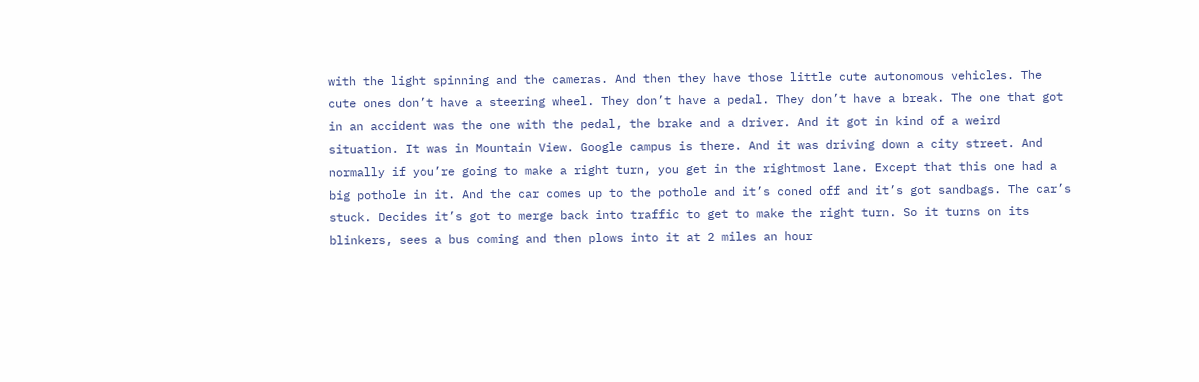with the light spinning and the cameras. And then they have those little cute autonomous vehicles. The cute ones don’t have a steering wheel. They don’t have a pedal. They don’t have a break. The one that got in an accident was the one with the pedal, the brake and a driver. And it got in kind of a weird situation. It was in Mountain View. Google campus is there. And it was driving down a city street. And normally if you’re going to make a right turn, you get in the rightmost lane. Except that this one had a big pothole in it. And the car comes up to the pothole and it’s coned off and it’s got sandbags. The car’s stuck. Decides it’s got to merge back into traffic to get to make the right turn. So it turns on its blinkers, sees a bus coming and then plows into it at 2 miles an hour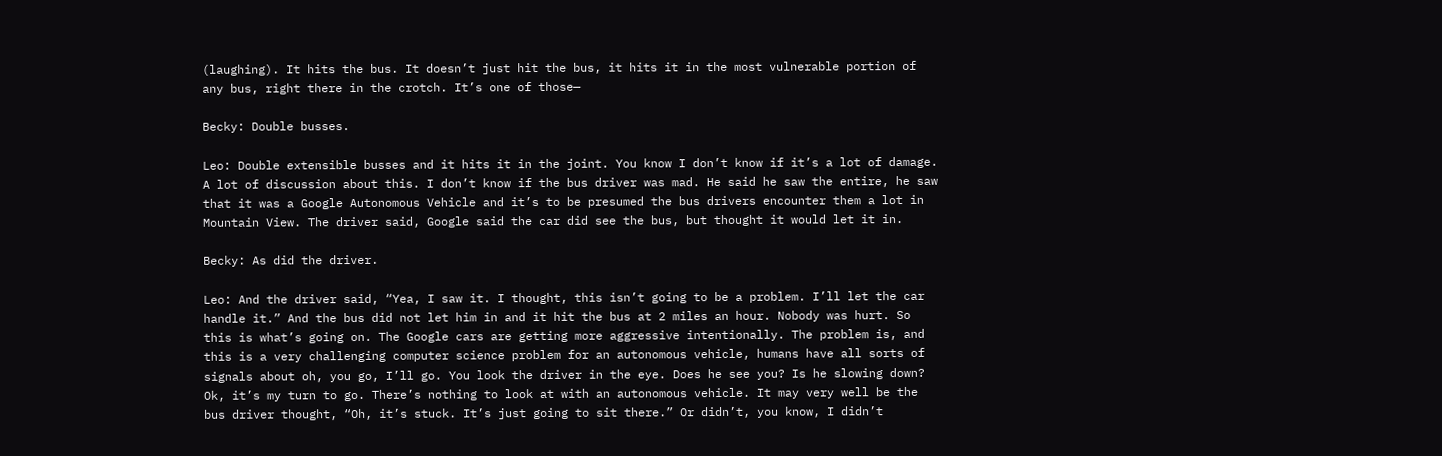(laughing). It hits the bus. It doesn’t just hit the bus, it hits it in the most vulnerable portion of any bus, right there in the crotch. It’s one of those—

Becky: Double busses.

Leo: Double extensible busses and it hits it in the joint. You know I don’t know if it’s a lot of damage. A lot of discussion about this. I don’t know if the bus driver was mad. He said he saw the entire, he saw that it was a Google Autonomous Vehicle and it’s to be presumed the bus drivers encounter them a lot in Mountain View. The driver said, Google said the car did see the bus, but thought it would let it in.

Becky: As did the driver.

Leo: And the driver said, “Yea, I saw it. I thought, this isn’t going to be a problem. I’ll let the car handle it.” And the bus did not let him in and it hit the bus at 2 miles an hour. Nobody was hurt. So this is what’s going on. The Google cars are getting more aggressive intentionally. The problem is, and this is a very challenging computer science problem for an autonomous vehicle, humans have all sorts of signals about oh, you go, I’ll go. You look the driver in the eye. Does he see you? Is he slowing down? Ok, it’s my turn to go. There’s nothing to look at with an autonomous vehicle. It may very well be the bus driver thought, “Oh, it’s stuck. It’s just going to sit there.” Or didn’t, you know, I didn’t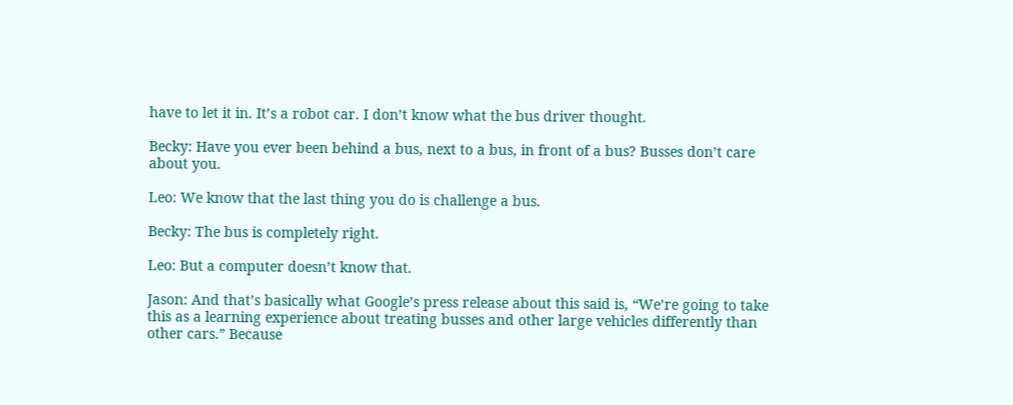have to let it in. It’s a robot car. I don’t know what the bus driver thought.

Becky: Have you ever been behind a bus, next to a bus, in front of a bus? Busses don’t care about you.

Leo: We know that the last thing you do is challenge a bus.

Becky: The bus is completely right.

Leo: But a computer doesn’t know that.

Jason: And that’s basically what Google’s press release about this said is, “We’re going to take this as a learning experience about treating busses and other large vehicles differently than other cars.” Because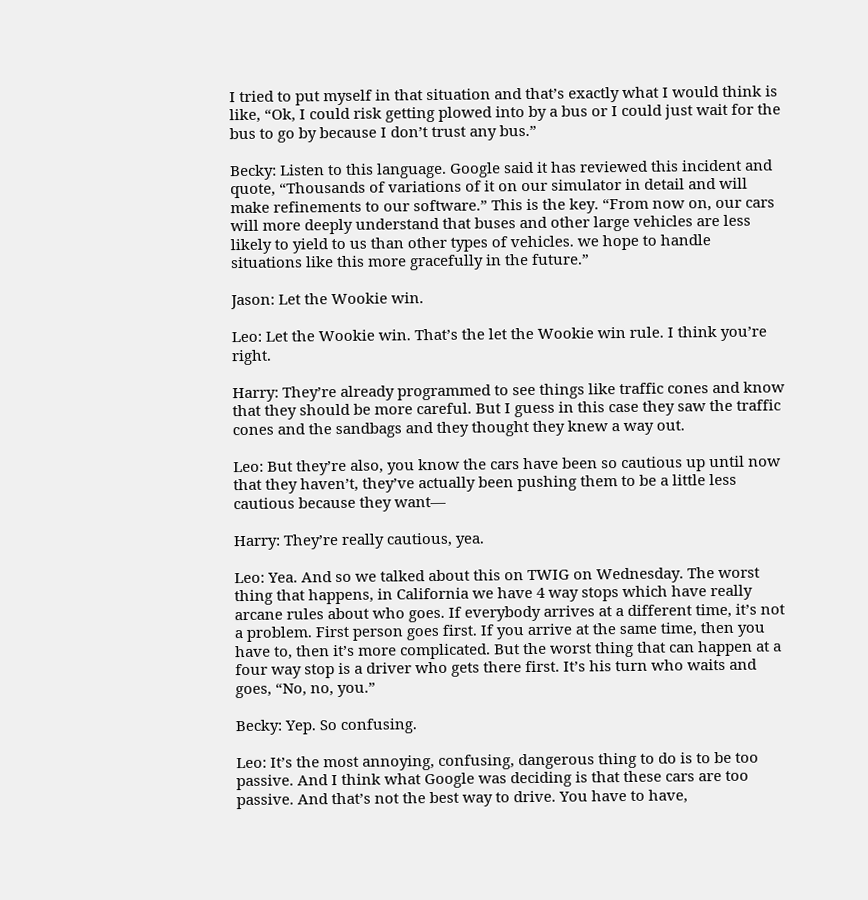I tried to put myself in that situation and that’s exactly what I would think is like, “Ok, I could risk getting plowed into by a bus or I could just wait for the bus to go by because I don’t trust any bus.”

Becky: Listen to this language. Google said it has reviewed this incident and quote, “Thousands of variations of it on our simulator in detail and will make refinements to our software.” This is the key. “From now on, our cars will more deeply understand that buses and other large vehicles are less likely to yield to us than other types of vehicles. we hope to handle situations like this more gracefully in the future.”

Jason: Let the Wookie win.

Leo: Let the Wookie win. That’s the let the Wookie win rule. I think you’re right.

Harry: They’re already programmed to see things like traffic cones and know that they should be more careful. But I guess in this case they saw the traffic cones and the sandbags and they thought they knew a way out.

Leo: But they’re also, you know the cars have been so cautious up until now that they haven’t, they’ve actually been pushing them to be a little less cautious because they want—

Harry: They’re really cautious, yea.

Leo: Yea. And so we talked about this on TWIG on Wednesday. The worst thing that happens, in California we have 4 way stops which have really arcane rules about who goes. If everybody arrives at a different time, it’s not a problem. First person goes first. If you arrive at the same time, then you have to, then it’s more complicated. But the worst thing that can happen at a four way stop is a driver who gets there first. It’s his turn who waits and goes, “No, no, you.”

Becky: Yep. So confusing.

Leo: It’s the most annoying, confusing, dangerous thing to do is to be too passive. And I think what Google was deciding is that these cars are too passive. And that’s not the best way to drive. You have to have,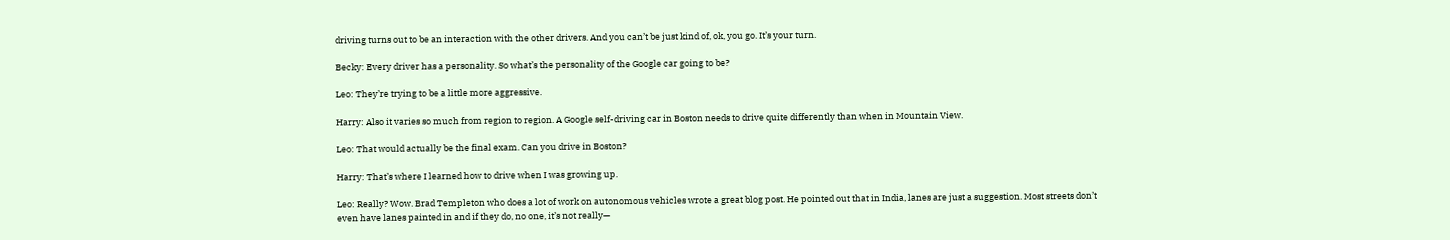driving turns out to be an interaction with the other drivers. And you can’t be just kind of, ok, you go. It’s your turn.

Becky: Every driver has a personality. So what’s the personality of the Google car going to be?

Leo: They’re trying to be a little more aggressive.

Harry: Also it varies so much from region to region. A Google self-driving car in Boston needs to drive quite differently than when in Mountain View.

Leo: That would actually be the final exam. Can you drive in Boston?

Harry: That’s where I learned how to drive when I was growing up.

Leo: Really? Wow. Brad Templeton who does a lot of work on autonomous vehicles wrote a great blog post. He pointed out that in India, lanes are just a suggestion. Most streets don’t even have lanes painted in and if they do, no one, it’s not really—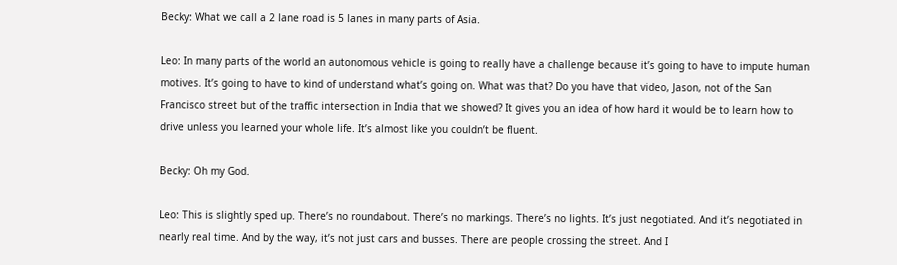Becky: What we call a 2 lane road is 5 lanes in many parts of Asia.

Leo: In many parts of the world an autonomous vehicle is going to really have a challenge because it’s going to have to impute human motives. It’s going to have to kind of understand what’s going on. What was that? Do you have that video, Jason, not of the San Francisco street but of the traffic intersection in India that we showed? It gives you an idea of how hard it would be to learn how to drive unless you learned your whole life. It’s almost like you couldn’t be fluent.

Becky: Oh my God.

Leo: This is slightly sped up. There’s no roundabout. There’s no markings. There’s no lights. It’s just negotiated. And it’s negotiated in nearly real time. And by the way, it’s not just cars and busses. There are people crossing the street. And I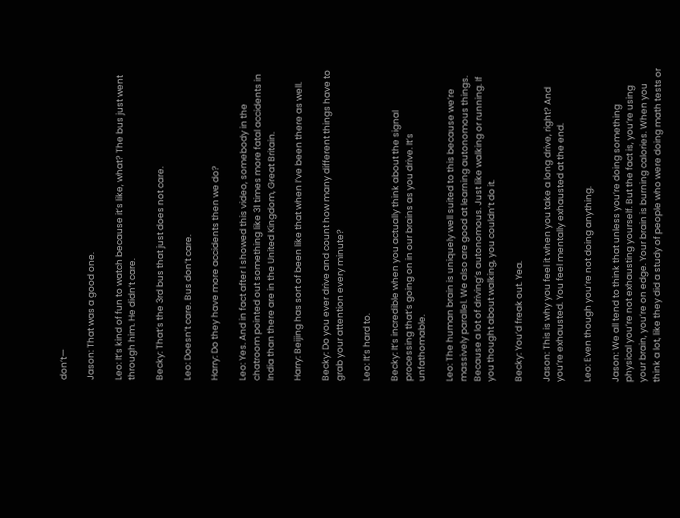don’t—

Jason: That was a good one.

Leo: It’s kind of fun to watch because it’s like, what? The bus just went through him. He didn’t care.

Becky: That’s the 3rd bus that just does not care.

Leo: Doesn’t care. Bus don’t care.

Harry: Do they have more accidents then we do?

Leo: Yes. And in fact after I showed this video, somebody in the chatroom pointed out something like 31 times more fatal accidents in India than there are in the United Kingdom, Great Britain.

Harry: Beijing has sort of been like that when I’ve been there as well.

Becky: Do you ever drive and count how many different things have to grab your attention every minute?

Leo: It’s hard to.

Becky: It’s incredible when you actually think about the signal processing that’s going on in our brains as you drive. It’s unfathomable.

Leo: The human brain is uniquely well suited to this because we’re massively parallel. We also are good at learning autonomous things. Because a lot of driving’s autonomous. Just like walking or running. If you thought about walking, you couldn’t do it.

Becky: You’d freak out. Yea.

Jason: This is why you feel it when you take a long drive, right? And you’re exhausted. You feel mentally exhausted at the end.

Leo: Even though you’re not doing anything.

Jason: We all tend to think that unless you’re doing something physical you’re not exhausting yourself. But the fact is, you’re using your brain, you’re on edge. Your brain is burning calories. When you think a lot, like they did a study of people who were doing math tests or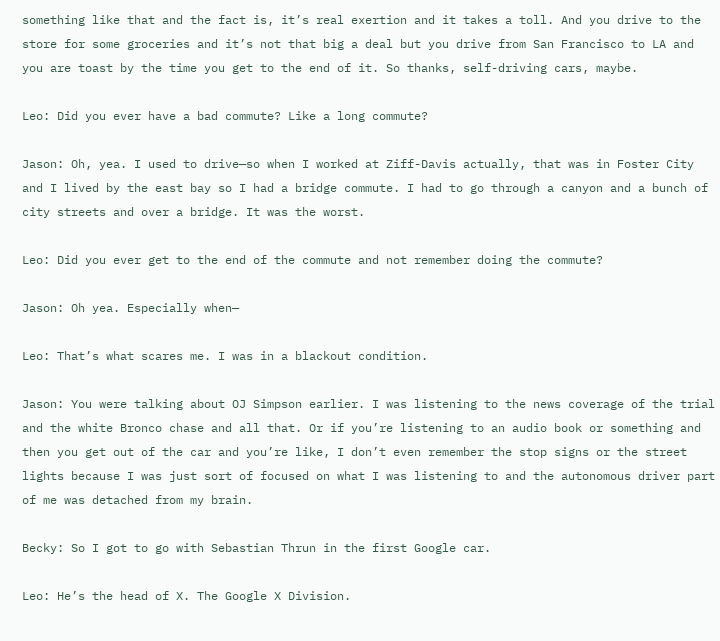something like that and the fact is, it’s real exertion and it takes a toll. And you drive to the store for some groceries and it’s not that big a deal but you drive from San Francisco to LA and you are toast by the time you get to the end of it. So thanks, self-driving cars, maybe.

Leo: Did you ever have a bad commute? Like a long commute?

Jason: Oh, yea. I used to drive—so when I worked at Ziff-Davis actually, that was in Foster City and I lived by the east bay so I had a bridge commute. I had to go through a canyon and a bunch of city streets and over a bridge. It was the worst.

Leo: Did you ever get to the end of the commute and not remember doing the commute?

Jason: Oh yea. Especially when—

Leo: That’s what scares me. I was in a blackout condition.

Jason: You were talking about OJ Simpson earlier. I was listening to the news coverage of the trial and the white Bronco chase and all that. Or if you’re listening to an audio book or something and then you get out of the car and you’re like, I don’t even remember the stop signs or the street lights because I was just sort of focused on what I was listening to and the autonomous driver part of me was detached from my brain.

Becky: So I got to go with Sebastian Thrun in the first Google car.

Leo: He’s the head of X. The Google X Division.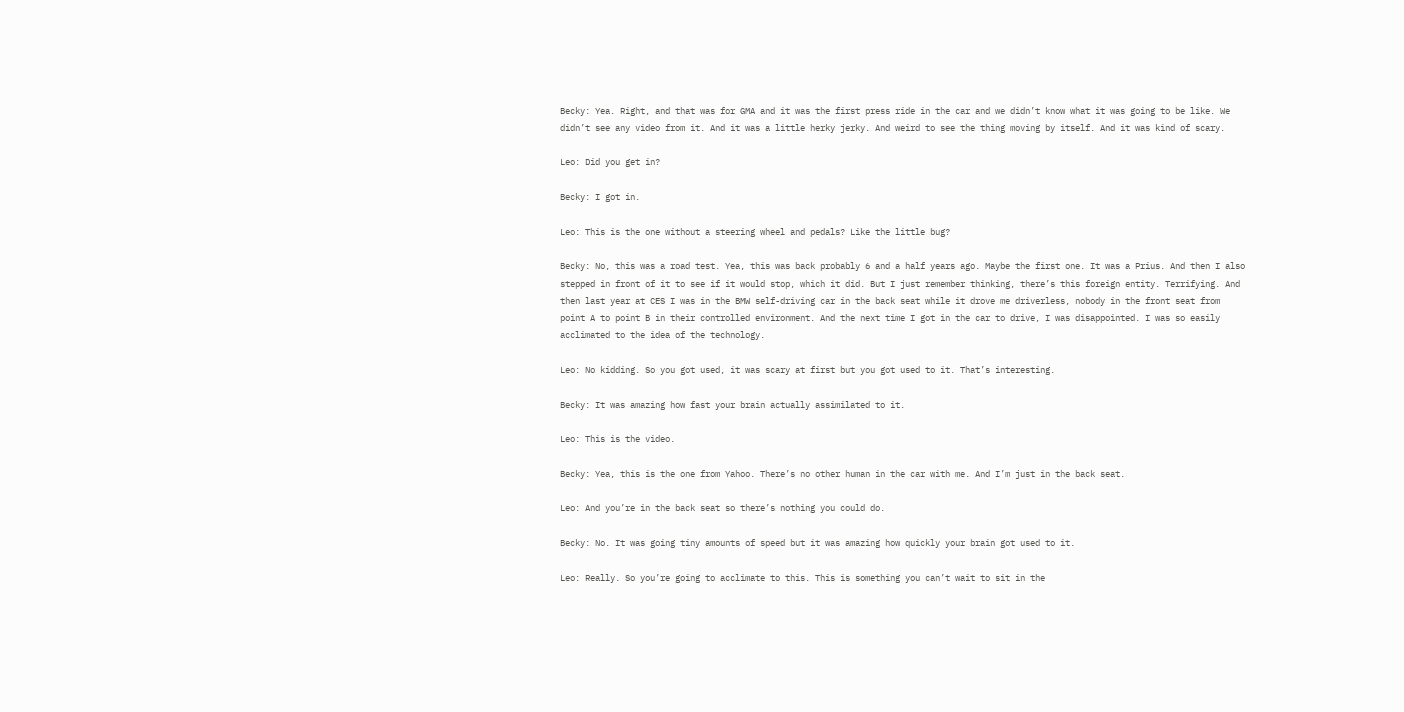Becky: Yea. Right, and that was for GMA and it was the first press ride in the car and we didn’t know what it was going to be like. We didn’t see any video from it. And it was a little herky jerky. And weird to see the thing moving by itself. And it was kind of scary.

Leo: Did you get in?

Becky: I got in.

Leo: This is the one without a steering wheel and pedals? Like the little bug?

Becky: No, this was a road test. Yea, this was back probably 6 and a half years ago. Maybe the first one. It was a Prius. And then I also stepped in front of it to see if it would stop, which it did. But I just remember thinking, there’s this foreign entity. Terrifying. And then last year at CES I was in the BMW self-driving car in the back seat while it drove me driverless, nobody in the front seat from point A to point B in their controlled environment. And the next time I got in the car to drive, I was disappointed. I was so easily acclimated to the idea of the technology.

Leo: No kidding. So you got used, it was scary at first but you got used to it. That’s interesting.

Becky: It was amazing how fast your brain actually assimilated to it.

Leo: This is the video.

Becky: Yea, this is the one from Yahoo. There’s no other human in the car with me. And I’m just in the back seat.

Leo: And you’re in the back seat so there’s nothing you could do.

Becky: No. It was going tiny amounts of speed but it was amazing how quickly your brain got used to it.

Leo: Really. So you’re going to acclimate to this. This is something you can’t wait to sit in the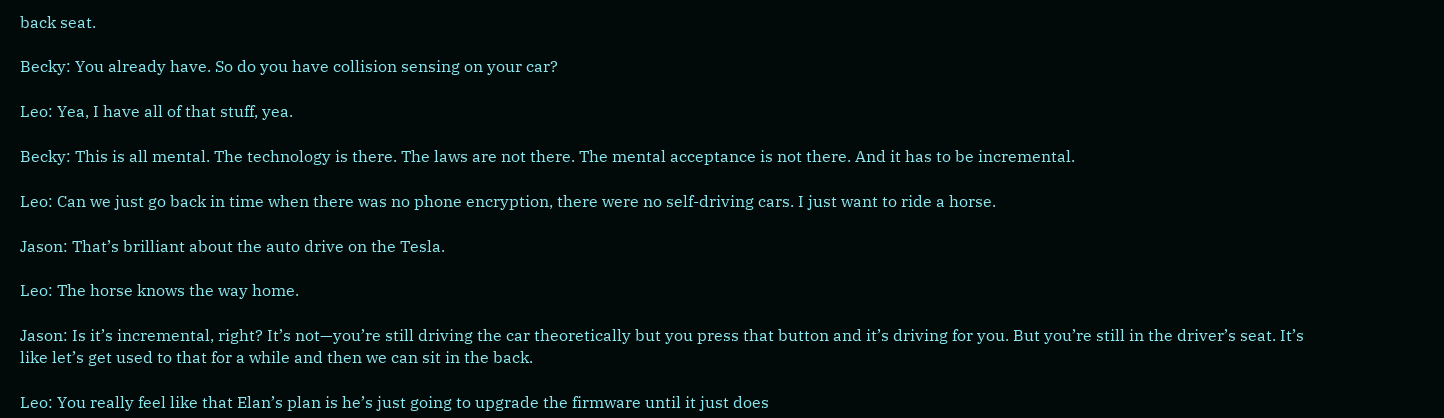back seat.

Becky: You already have. So do you have collision sensing on your car?

Leo: Yea, I have all of that stuff, yea.

Becky: This is all mental. The technology is there. The laws are not there. The mental acceptance is not there. And it has to be incremental.

Leo: Can we just go back in time when there was no phone encryption, there were no self-driving cars. I just want to ride a horse.

Jason: That’s brilliant about the auto drive on the Tesla.

Leo: The horse knows the way home.

Jason: Is it’s incremental, right? It’s not—you’re still driving the car theoretically but you press that button and it’s driving for you. But you’re still in the driver’s seat. It’s like let’s get used to that for a while and then we can sit in the back.

Leo: You really feel like that Elan’s plan is he’s just going to upgrade the firmware until it just does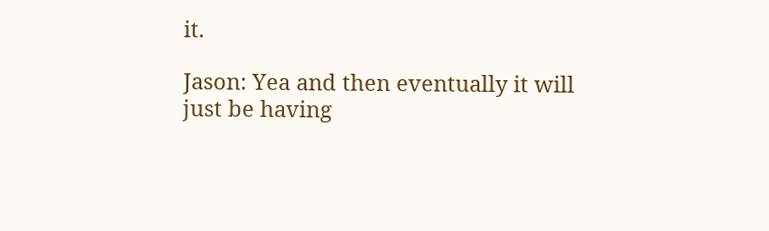it.

Jason: Yea and then eventually it will just be having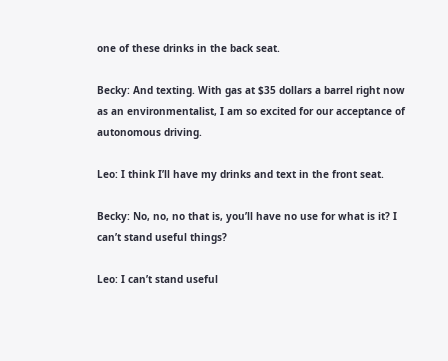one of these drinks in the back seat.

Becky: And texting. With gas at $35 dollars a barrel right now as an environmentalist, I am so excited for our acceptance of autonomous driving.

Leo: I think I’ll have my drinks and text in the front seat.

Becky: No, no, no that is, you’ll have no use for what is it? I can’t stand useful things?

Leo: I can’t stand useful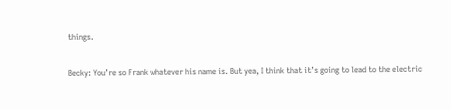things.

Becky: You’re so Frank whatever his name is. But yea, I think that it’s going to lead to the electric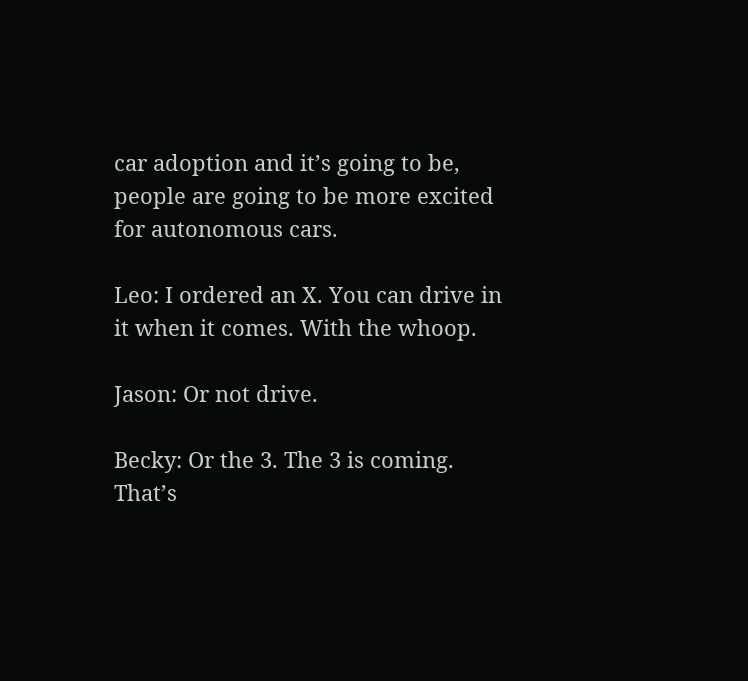car adoption and it’s going to be, people are going to be more excited for autonomous cars.

Leo: I ordered an X. You can drive in it when it comes. With the whoop.

Jason: Or not drive.

Becky: Or the 3. The 3 is coming. That’s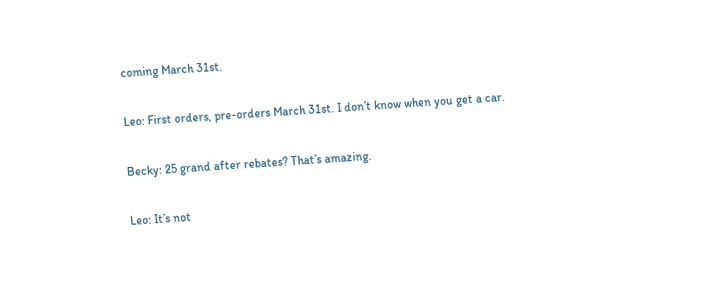coming March 31st.

Leo: First orders, pre-orders March 31st. I don’t know when you get a car.

Becky: 25 grand after rebates? That’s amazing.

Leo: It’s not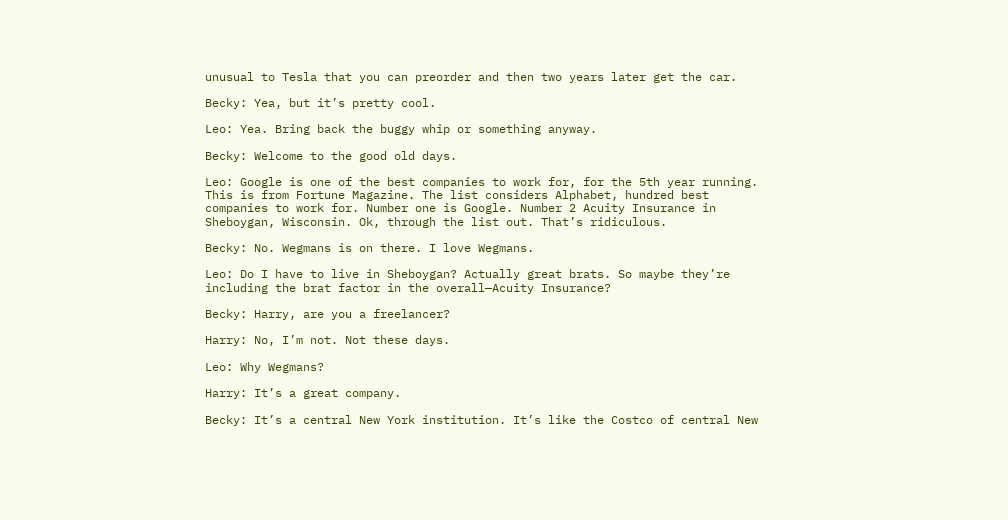unusual to Tesla that you can preorder and then two years later get the car.

Becky: Yea, but it’s pretty cool.

Leo: Yea. Bring back the buggy whip or something anyway.

Becky: Welcome to the good old days.

Leo: Google is one of the best companies to work for, for the 5th year running. This is from Fortune Magazine. The list considers Alphabet, hundred best companies to work for. Number one is Google. Number 2 Acuity Insurance in Sheboygan, Wisconsin. Ok, through the list out. That’s ridiculous.

Becky: No. Wegmans is on there. I love Wegmans.

Leo: Do I have to live in Sheboygan? Actually great brats. So maybe they’re including the brat factor in the overall—Acuity Insurance?

Becky: Harry, are you a freelancer?

Harry: No, I’m not. Not these days.

Leo: Why Wegmans?

Harry: It’s a great company.

Becky: It’s a central New York institution. It’s like the Costco of central New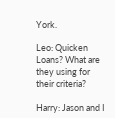York.

Leo: Quicken Loans? What are they using for their criteria?

Harry: Jason and I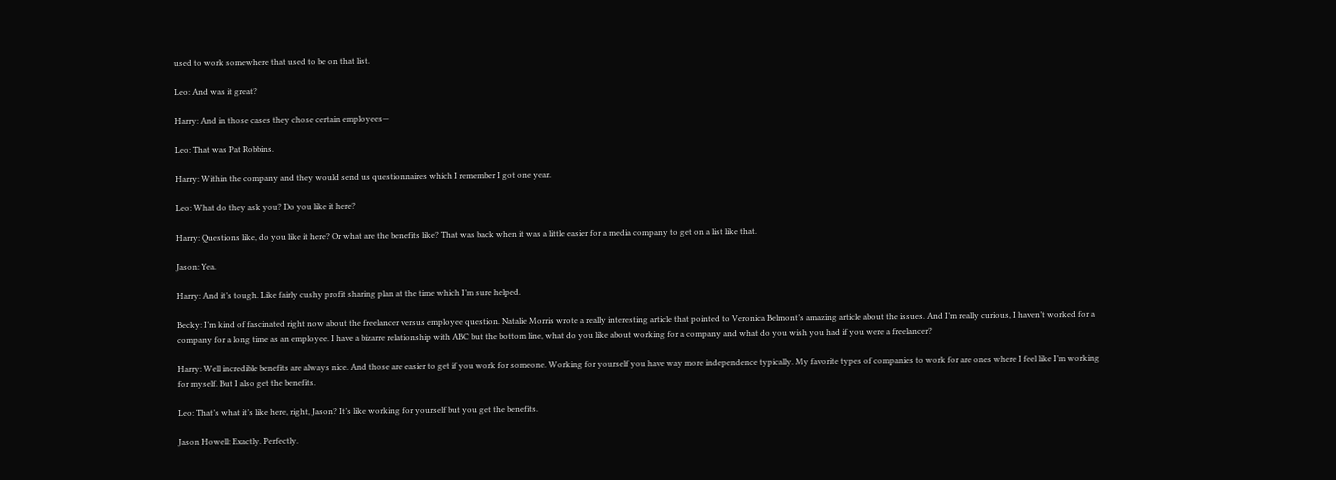used to work somewhere that used to be on that list.

Leo: And was it great?

Harry: And in those cases they chose certain employees—

Leo: That was Pat Robbins.

Harry: Within the company and they would send us questionnaires which I remember I got one year.

Leo: What do they ask you? Do you like it here?

Harry: Questions like, do you like it here? Or what are the benefits like? That was back when it was a little easier for a media company to get on a list like that.

Jason: Yea.

Harry: And it’s tough. Like fairly cushy profit sharing plan at the time which I’m sure helped.

Becky: I’m kind of fascinated right now about the freelancer versus employee question. Natalie Morris wrote a really interesting article that pointed to Veronica Belmont’s amazing article about the issues. And I’m really curious, I haven’t worked for a company for a long time as an employee. I have a bizarre relationship with ABC but the bottom line, what do you like about working for a company and what do you wish you had if you were a freelancer?

Harry: Well incredible benefits are always nice. And those are easier to get if you work for someone. Working for yourself you have way more independence typically. My favorite types of companies to work for are ones where I feel like I’m working for myself. But I also get the benefits.

Leo: That’s what it’s like here, right, Jason? It’s like working for yourself but you get the benefits.

Jason Howell: Exactly. Perfectly.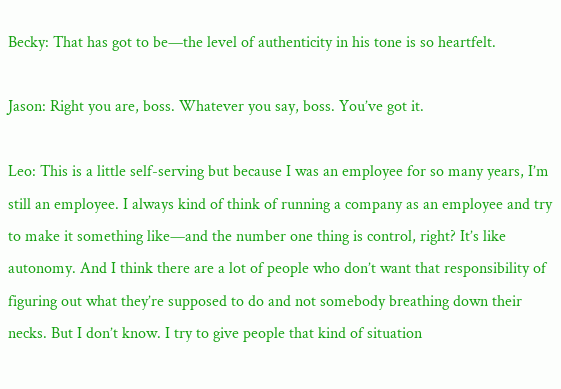Becky: That has got to be—the level of authenticity in his tone is so heartfelt.

Jason: Right you are, boss. Whatever you say, boss. You’ve got it.

Leo: This is a little self-serving but because I was an employee for so many years, I’m still an employee. I always kind of think of running a company as an employee and try to make it something like—and the number one thing is control, right? It’s like autonomy. And I think there are a lot of people who don’t want that responsibility of figuring out what they’re supposed to do and not somebody breathing down their necks. But I don’t know. I try to give people that kind of situation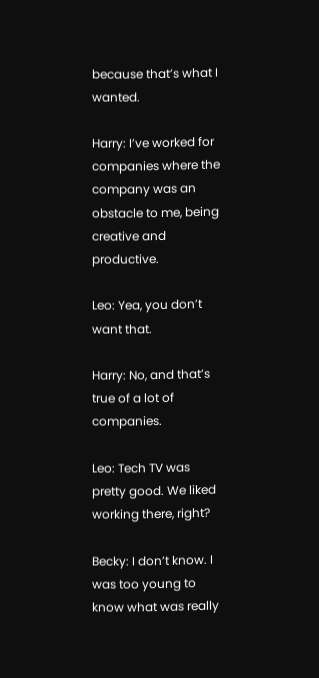because that’s what I wanted.

Harry: I’ve worked for companies where the company was an obstacle to me, being creative and productive.

Leo: Yea, you don’t want that.

Harry: No, and that’s true of a lot of companies.

Leo: Tech TV was pretty good. We liked working there, right?

Becky: I don’t know. I was too young to know what was really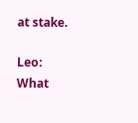at stake.

Leo: What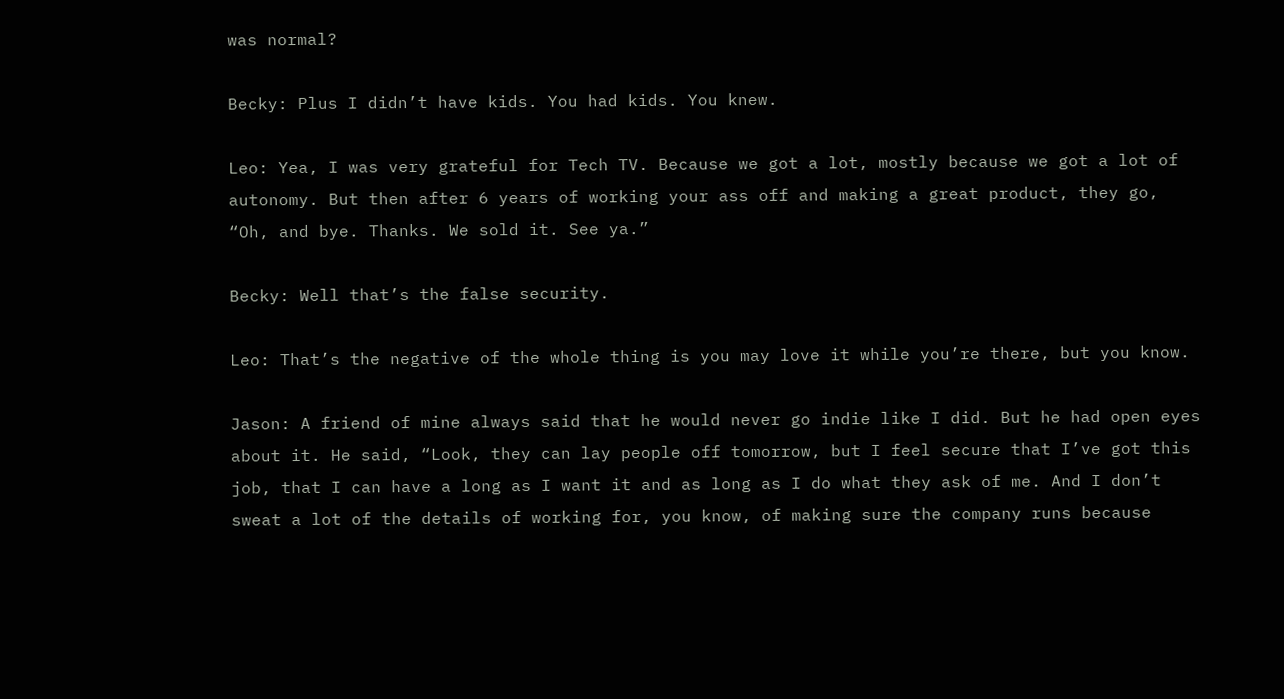was normal?

Becky: Plus I didn’t have kids. You had kids. You knew.

Leo: Yea, I was very grateful for Tech TV. Because we got a lot, mostly because we got a lot of autonomy. But then after 6 years of working your ass off and making a great product, they go, “Oh, and bye. Thanks. We sold it. See ya.”

Becky: Well that’s the false security.

Leo: That’s the negative of the whole thing is you may love it while you’re there, but you know.

Jason: A friend of mine always said that he would never go indie like I did. But he had open eyes about it. He said, “Look, they can lay people off tomorrow, but I feel secure that I’ve got this job, that I can have a long as I want it and as long as I do what they ask of me. And I don’t sweat a lot of the details of working for, you know, of making sure the company runs because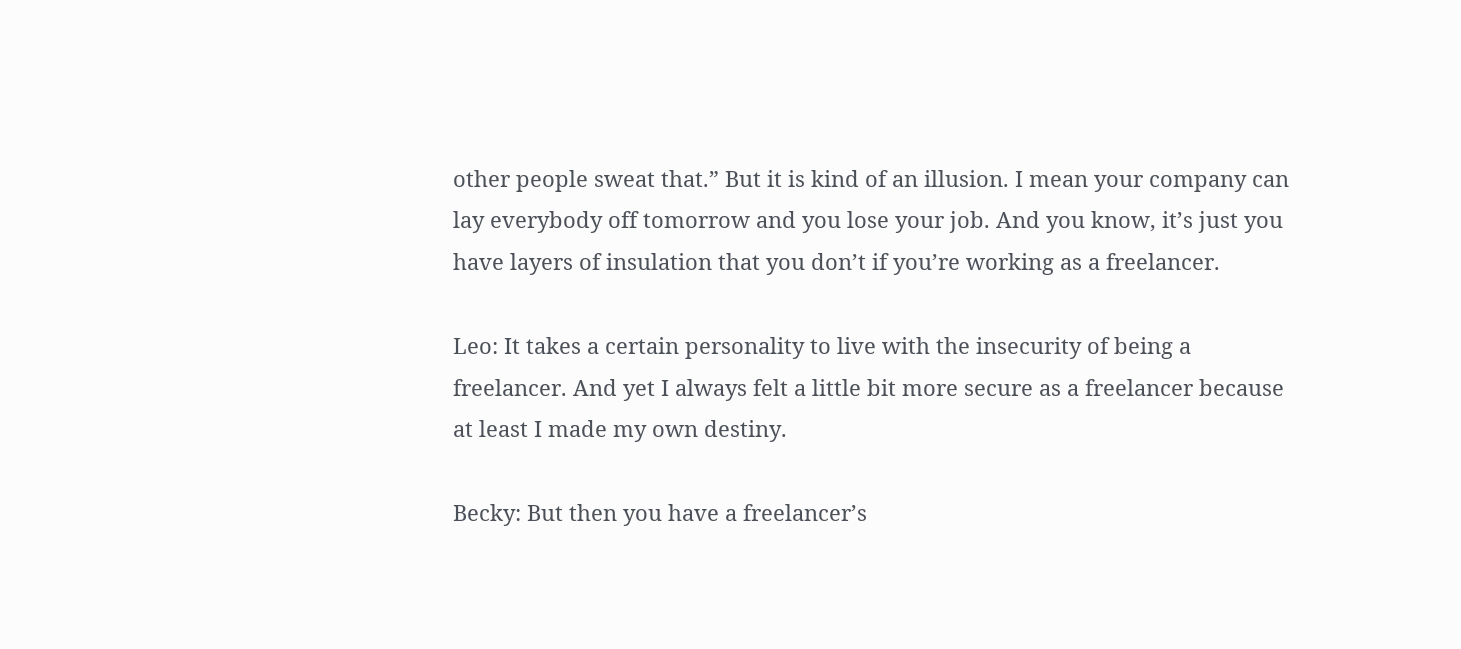other people sweat that.” But it is kind of an illusion. I mean your company can lay everybody off tomorrow and you lose your job. And you know, it’s just you have layers of insulation that you don’t if you’re working as a freelancer.

Leo: It takes a certain personality to live with the insecurity of being a freelancer. And yet I always felt a little bit more secure as a freelancer because at least I made my own destiny.

Becky: But then you have a freelancer’s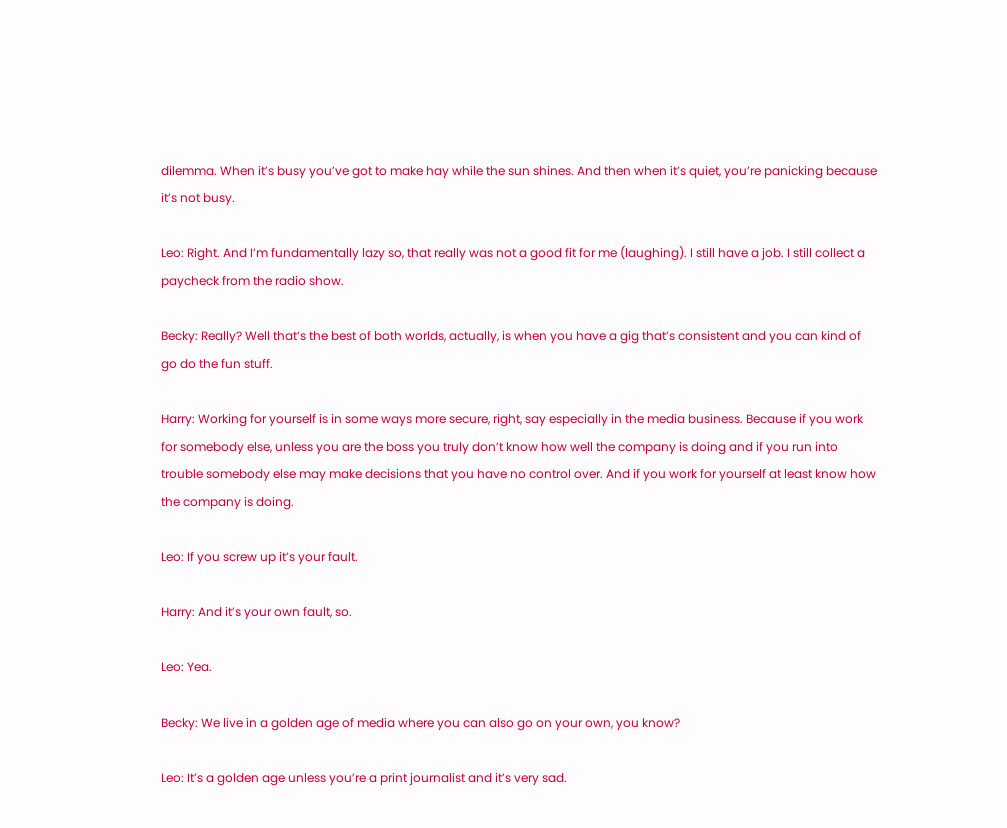dilemma. When it’s busy you’ve got to make hay while the sun shines. And then when it’s quiet, you’re panicking because it’s not busy.

Leo: Right. And I’m fundamentally lazy so, that really was not a good fit for me (laughing). I still have a job. I still collect a paycheck from the radio show.

Becky: Really? Well that’s the best of both worlds, actually, is when you have a gig that’s consistent and you can kind of go do the fun stuff.

Harry: Working for yourself is in some ways more secure, right, say especially in the media business. Because if you work for somebody else, unless you are the boss you truly don’t know how well the company is doing and if you run into trouble somebody else may make decisions that you have no control over. And if you work for yourself at least know how the company is doing.

Leo: If you screw up it’s your fault.

Harry: And it’s your own fault, so.

Leo: Yea.

Becky: We live in a golden age of media where you can also go on your own, you know?

Leo: It’s a golden age unless you’re a print journalist and it’s very sad.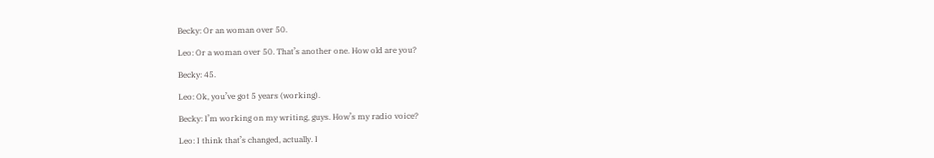Becky: Or an woman over 50.

Leo: Or a woman over 50. That’s another one. How old are you?

Becky: 45.

Leo: Ok, you’ve got 5 years (working).

Becky: I’m working on my writing, guys. How’s my radio voice?

Leo: I think that’s changed, actually. I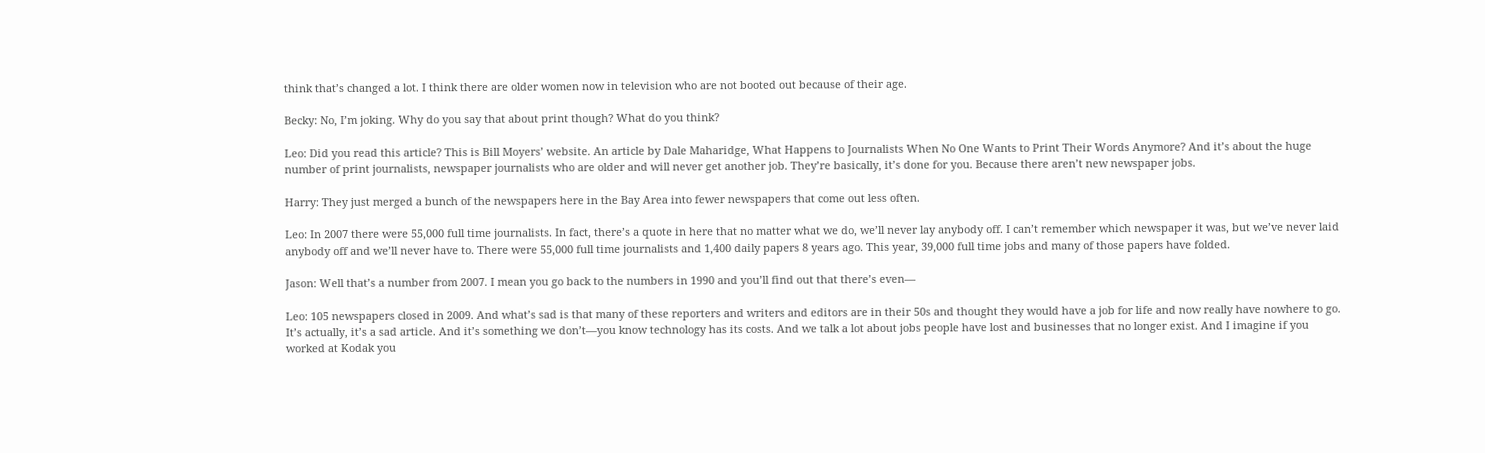think that’s changed a lot. I think there are older women now in television who are not booted out because of their age.

Becky: No, I’m joking. Why do you say that about print though? What do you think?

Leo: Did you read this article? This is Bill Moyers’ website. An article by Dale Maharidge, What Happens to Journalists When No One Wants to Print Their Words Anymore? And it’s about the huge number of print journalists, newspaper journalists who are older and will never get another job. They’re basically, it’s done for you. Because there aren’t new newspaper jobs.

Harry: They just merged a bunch of the newspapers here in the Bay Area into fewer newspapers that come out less often.

Leo: In 2007 there were 55,000 full time journalists. In fact, there’s a quote in here that no matter what we do, we’ll never lay anybody off. I can’t remember which newspaper it was, but we’ve never laid anybody off and we’ll never have to. There were 55,000 full time journalists and 1,400 daily papers 8 years ago. This year, 39,000 full time jobs and many of those papers have folded.

Jason: Well that’s a number from 2007. I mean you go back to the numbers in 1990 and you’ll find out that there’s even—

Leo: 105 newspapers closed in 2009. And what’s sad is that many of these reporters and writers and editors are in their 50s and thought they would have a job for life and now really have nowhere to go. It’s actually, it’s a sad article. And it’s something we don’t—you know technology has its costs. And we talk a lot about jobs people have lost and businesses that no longer exist. And I imagine if you worked at Kodak you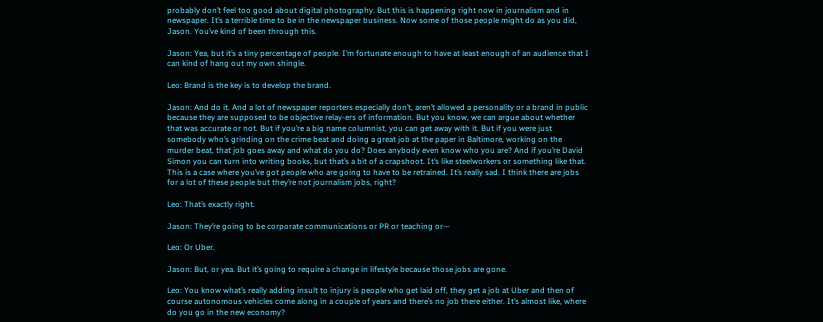probably don’t feel too good about digital photography. But this is happening right now in journalism and in newspaper. It’s a terrible time to be in the newspaper business. Now some of those people might do as you did, Jason. You’ve kind of been through this.

Jason: Yea, but it’s a tiny percentage of people. I’m fortunate enough to have at least enough of an audience that I can kind of hang out my own shingle.

Leo: Brand is the key is to develop the brand.

Jason: And do it. And a lot of newspaper reporters especially don’t, aren’t allowed a personality or a brand in public because they are supposed to be objective relay-ers of information. But you know, we can argue about whether that was accurate or not. But if you’re a big name columnist, you can get away with it. But if you were just somebody who’s grinding on the crime beat and doing a great job at the paper in Baltimore, working on the murder beat, that job goes away and what do you do? Does anybody even know who you are? And if you’re David Simon you can turn into writing books, but that’s a bit of a crapshoot. It’s like steelworkers or something like that. This is a case where you’ve got people who are going to have to be retrained. It’s really sad. I think there are jobs for a lot of these people but they’re not journalism jobs, right?

Leo: That’s exactly right.

Jason: They’re going to be corporate communications or PR or teaching or—

Leo: Or Uber.

Jason: But, or yea. But it’s going to require a change in lifestyle because those jobs are gone.

Leo: You know what’s really adding insult to injury is people who get laid off, they get a job at Uber and then of course autonomous vehicles come along in a couple of years and there’s no job there either. It’s almost like, where do you go in the new economy?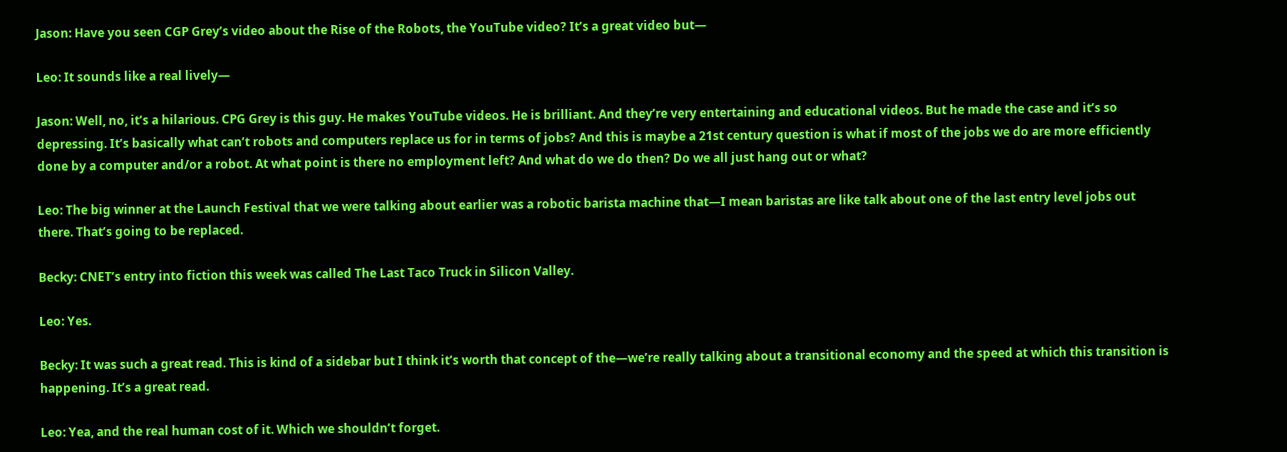Jason: Have you seen CGP Grey’s video about the Rise of the Robots, the YouTube video? It’s a great video but—

Leo: It sounds like a real lively—

Jason: Well, no, it’s a hilarious. CPG Grey is this guy. He makes YouTube videos. He is brilliant. And they’re very entertaining and educational videos. But he made the case and it’s so depressing. It’s basically what can’t robots and computers replace us for in terms of jobs? And this is maybe a 21st century question is what if most of the jobs we do are more efficiently done by a computer and/or a robot. At what point is there no employment left? And what do we do then? Do we all just hang out or what?

Leo: The big winner at the Launch Festival that we were talking about earlier was a robotic barista machine that—I mean baristas are like talk about one of the last entry level jobs out there. That’s going to be replaced.

Becky: CNET’s entry into fiction this week was called The Last Taco Truck in Silicon Valley.

Leo: Yes.

Becky: It was such a great read. This is kind of a sidebar but I think it’s worth that concept of the—we’re really talking about a transitional economy and the speed at which this transition is happening. It’s a great read.

Leo: Yea, and the real human cost of it. Which we shouldn’t forget.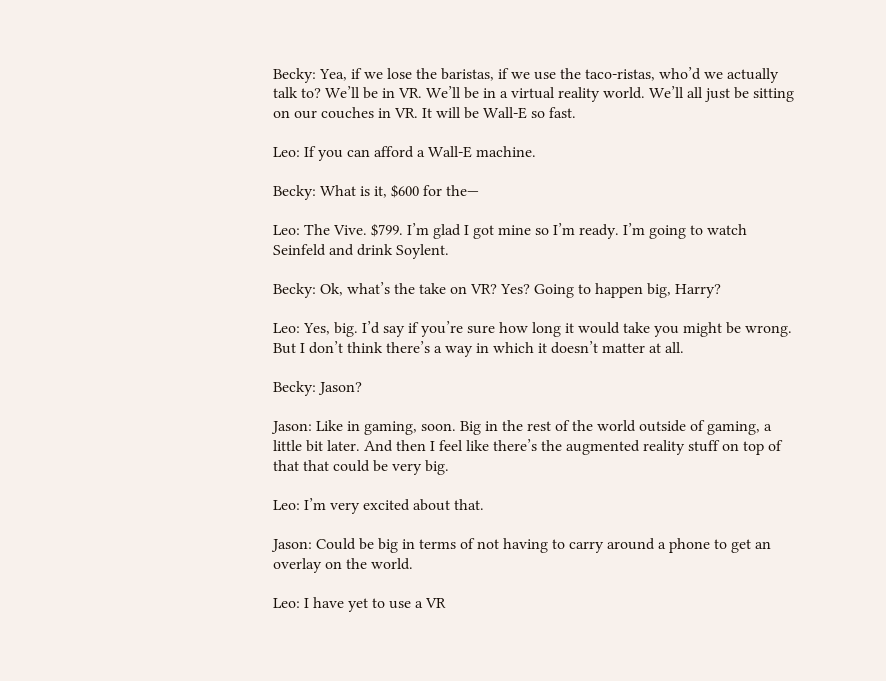Becky: Yea, if we lose the baristas, if we use the taco-ristas, who’d we actually talk to? We’ll be in VR. We’ll be in a virtual reality world. We’ll all just be sitting on our couches in VR. It will be Wall-E so fast.

Leo: If you can afford a Wall-E machine.

Becky: What is it, $600 for the—

Leo: The Vive. $799. I’m glad I got mine so I’m ready. I’m going to watch Seinfeld and drink Soylent.

Becky: Ok, what’s the take on VR? Yes? Going to happen big, Harry?

Leo: Yes, big. I’d say if you’re sure how long it would take you might be wrong. But I don’t think there’s a way in which it doesn’t matter at all.

Becky: Jason?

Jason: Like in gaming, soon. Big in the rest of the world outside of gaming, a little bit later. And then I feel like there’s the augmented reality stuff on top of that that could be very big.

Leo: I’m very excited about that.

Jason: Could be big in terms of not having to carry around a phone to get an overlay on the world.

Leo: I have yet to use a VR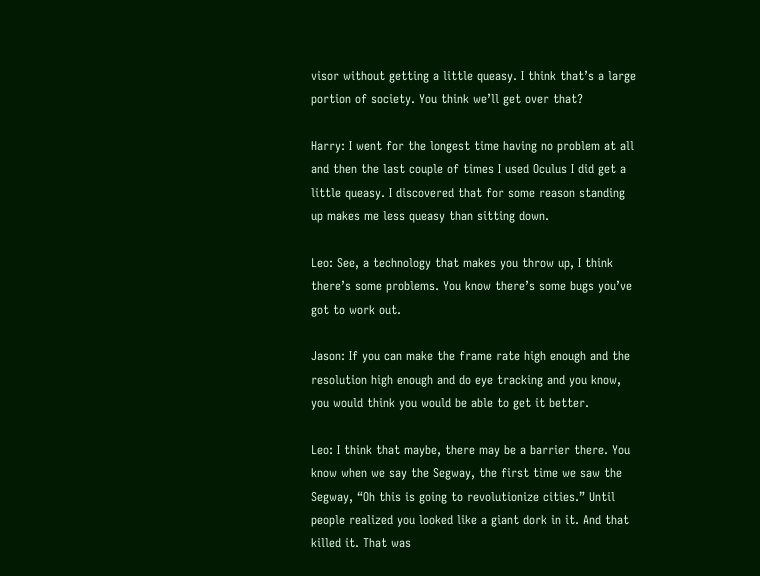visor without getting a little queasy. I think that’s a large portion of society. You think we’ll get over that?

Harry: I went for the longest time having no problem at all and then the last couple of times I used Oculus I did get a little queasy. I discovered that for some reason standing up makes me less queasy than sitting down.

Leo: See, a technology that makes you throw up, I think there’s some problems. You know there’s some bugs you’ve got to work out.

Jason: If you can make the frame rate high enough and the resolution high enough and do eye tracking and you know, you would think you would be able to get it better.

Leo: I think that maybe, there may be a barrier there. You know when we say the Segway, the first time we saw the Segway, “Oh this is going to revolutionize cities.” Until people realized you looked like a giant dork in it. And that killed it. That was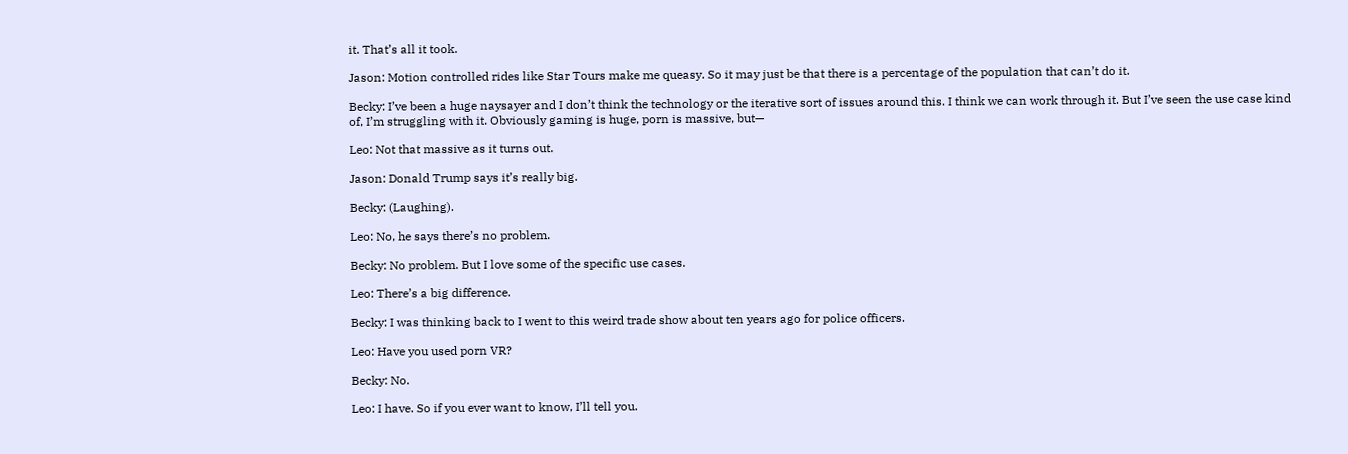it. That’s all it took.

Jason: Motion controlled rides like Star Tours make me queasy. So it may just be that there is a percentage of the population that can’t do it.

Becky: I’ve been a huge naysayer and I don’t think the technology or the iterative sort of issues around this. I think we can work through it. But I’ve seen the use case kind of, I’m struggling with it. Obviously gaming is huge, porn is massive, but—

Leo: Not that massive as it turns out.

Jason: Donald Trump says it’s really big.

Becky: (Laughing).

Leo: No, he says there’s no problem.

Becky: No problem. But I love some of the specific use cases.

Leo: There’s a big difference.

Becky: I was thinking back to I went to this weird trade show about ten years ago for police officers.

Leo: Have you used porn VR?

Becky: No.

Leo: I have. So if you ever want to know, I’ll tell you.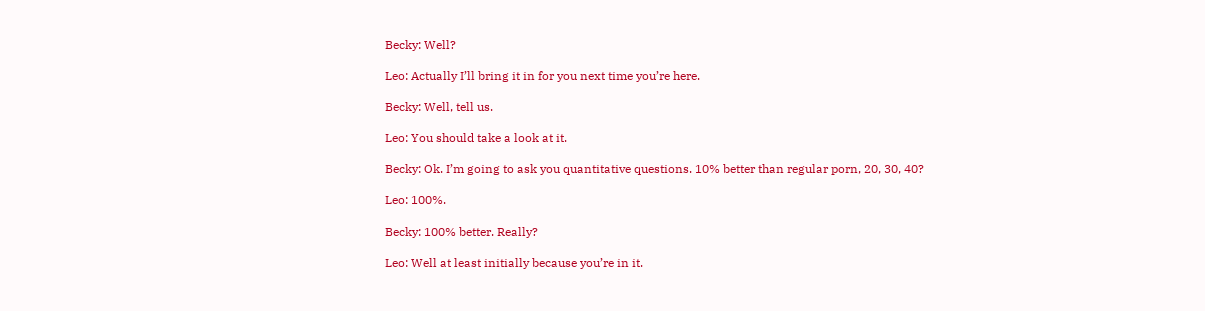Becky: Well?

Leo: Actually I’ll bring it in for you next time you’re here.

Becky: Well, tell us.

Leo: You should take a look at it.

Becky: Ok. I’m going to ask you quantitative questions. 10% better than regular porn, 20, 30, 40?

Leo: 100%.

Becky: 100% better. Really?

Leo: Well at least initially because you’re in it.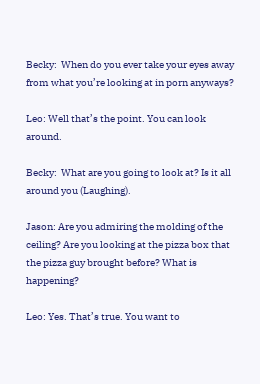Becky:  When do you ever take your eyes away from what you’re looking at in porn anyways?

Leo: Well that’s the point. You can look around.

Becky:  What are you going to look at? Is it all around you (Laughing).

Jason: Are you admiring the molding of the ceiling? Are you looking at the pizza box that the pizza guy brought before? What is happening?

Leo: Yes. That’s true. You want to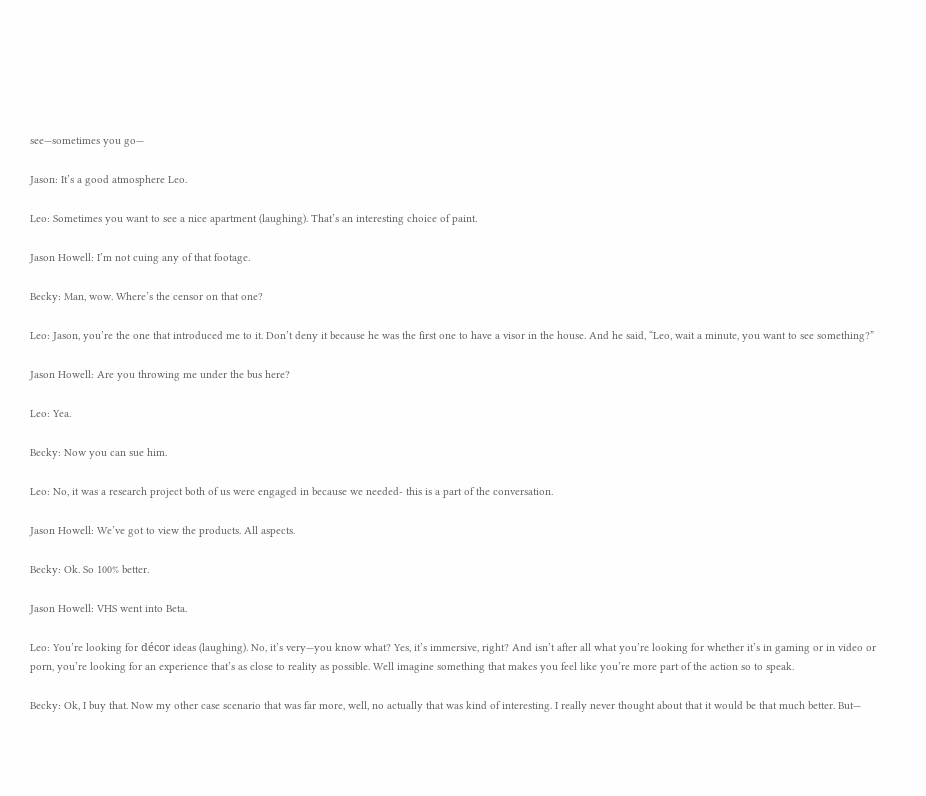see—sometimes you go—

Jason: It’s a good atmosphere Leo.

Leo: Sometimes you want to see a nice apartment (laughing). That’s an interesting choice of paint.

Jason Howell: I’m not cuing any of that footage.

Becky: Man, wow. Where’s the censor on that one?

Leo: Jason, you’re the one that introduced me to it. Don’t deny it because he was the first one to have a visor in the house. And he said, “Leo, wait a minute, you want to see something?”

Jason Howell: Are you throwing me under the bus here?

Leo: Yea.

Becky: Now you can sue him.

Leo: No, it was a research project both of us were engaged in because we needed- this is a part of the conversation.

Jason Howell: We’ve got to view the products. All aspects.

Becky: Ok. So 100% better.

Jason Howell: VHS went into Beta.

Leo: You’re looking for décor ideas (laughing). No, it’s very—you know what? Yes, it’s immersive, right? And isn’t after all what you’re looking for whether it’s in gaming or in video or porn, you’re looking for an experience that’s as close to reality as possible. Well imagine something that makes you feel like you’re more part of the action so to speak.

Becky: Ok, I buy that. Now my other case scenario that was far more, well, no actually that was kind of interesting. I really never thought about that it would be that much better. But—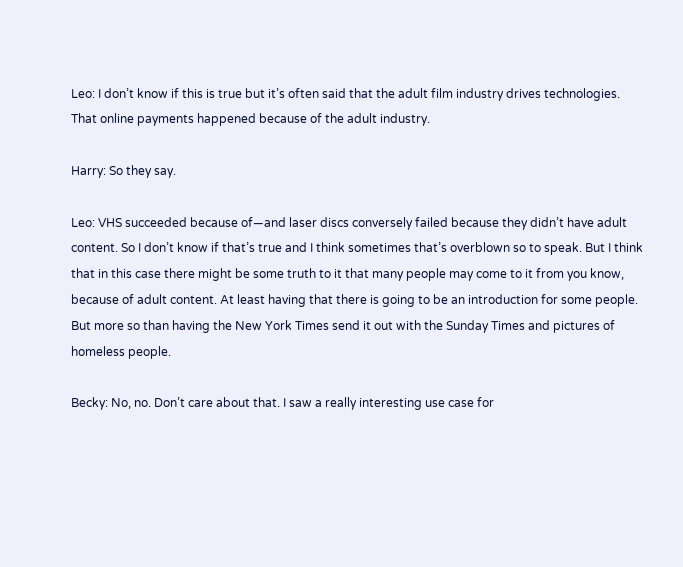Leo: I don’t know if this is true but it’s often said that the adult film industry drives technologies. That online payments happened because of the adult industry.

Harry: So they say.

Leo: VHS succeeded because of—and laser discs conversely failed because they didn’t have adult content. So I don’t know if that’s true and I think sometimes that’s overblown so to speak. But I think that in this case there might be some truth to it that many people may come to it from you know, because of adult content. At least having that there is going to be an introduction for some people. But more so than having the New York Times send it out with the Sunday Times and pictures of homeless people.

Becky: No, no. Don’t care about that. I saw a really interesting use case for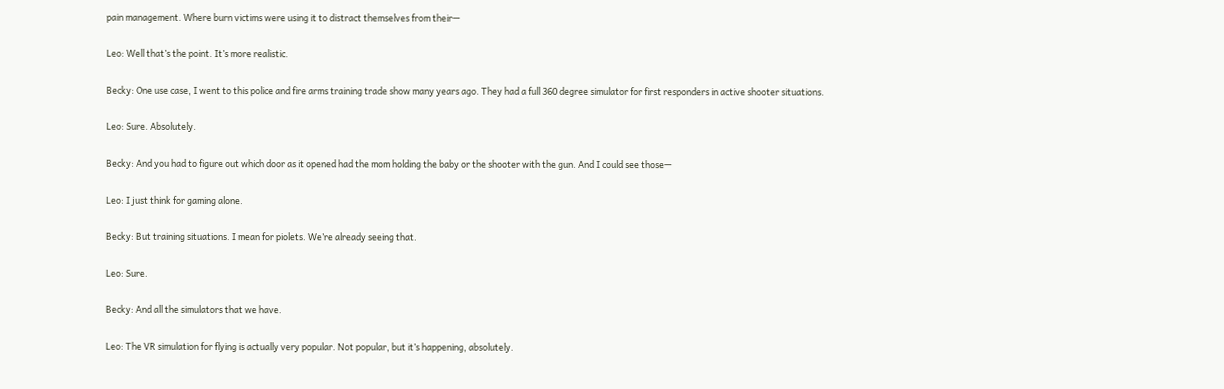pain management. Where burn victims were using it to distract themselves from their—

Leo: Well that’s the point. It’s more realistic.

Becky: One use case, I went to this police and fire arms training trade show many years ago. They had a full 360 degree simulator for first responders in active shooter situations.

Leo: Sure. Absolutely.

Becky: And you had to figure out which door as it opened had the mom holding the baby or the shooter with the gun. And I could see those—

Leo: I just think for gaming alone.

Becky: But training situations. I mean for piolets. We’re already seeing that.

Leo: Sure.

Becky: And all the simulators that we have.

Leo: The VR simulation for flying is actually very popular. Not popular, but it’s happening, absolutely.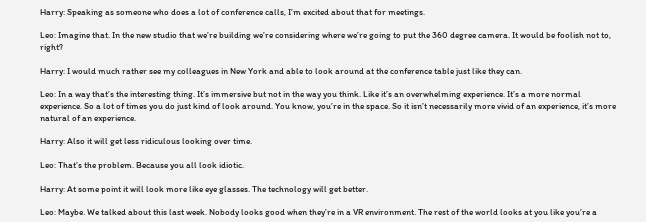Harry: Speaking as someone who does a lot of conference calls, I’m excited about that for meetings.

Leo: Imagine that. In the new studio that we’re building we’re considering where we’re going to put the 360 degree camera. It would be foolish not to, right?

Harry: I would much rather see my colleagues in New York and able to look around at the conference table just like they can.

Leo: In a way that’s the interesting thing. It’s immersive but not in the way you think. Like it’s an overwhelming experience. It’s a more normal experience. So a lot of times you do just kind of look around. You know, you’re in the space. So it isn’t necessarily more vivid of an experience, it’s more natural of an experience.

Harry: Also it will get less ridiculous looking over time.

Leo: That’s the problem. Because you all look idiotic.

Harry: At some point it will look more like eye glasses. The technology will get better.

Leo: Maybe. We talked about this last week. Nobody looks good when they’re in a VR environment. The rest of the world looks at you like you’re a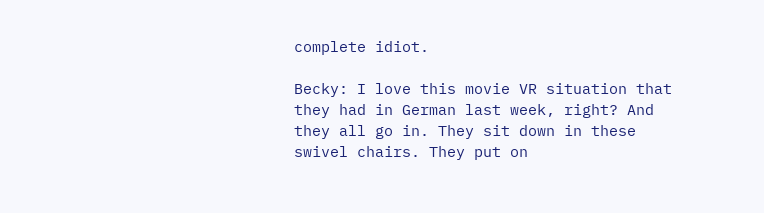complete idiot.

Becky: I love this movie VR situation that they had in German last week, right? And they all go in. They sit down in these swivel chairs. They put on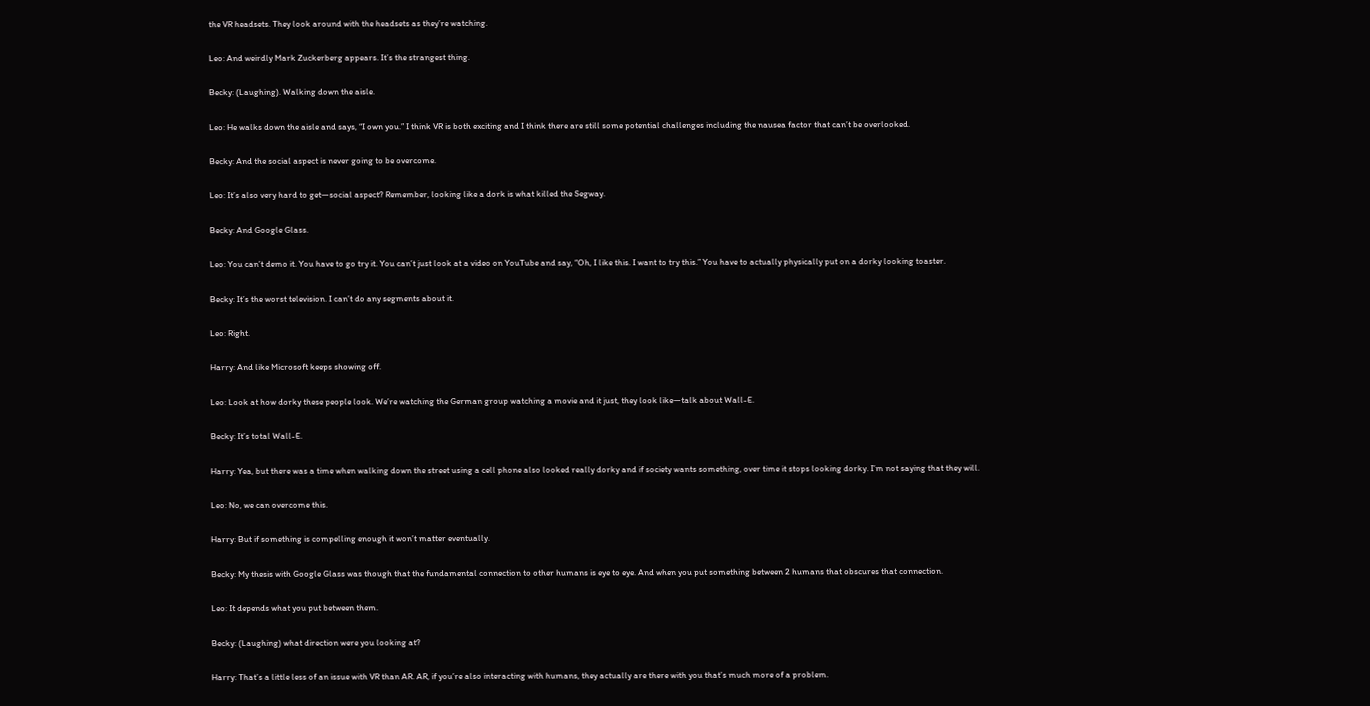the VR headsets. They look around with the headsets as they’re watching.

Leo: And weirdly Mark Zuckerberg appears. It’s the strangest thing.

Becky: (Laughing). Walking down the aisle.

Leo: He walks down the aisle and says, “I own you.” I think VR is both exciting and I think there are still some potential challenges including the nausea factor that can’t be overlooked.

Becky: And the social aspect is never going to be overcome.

Leo: It’s also very hard to get—social aspect? Remember, looking like a dork is what killed the Segway.

Becky: And Google Glass.

Leo: You can’t demo it. You have to go try it. You can’t just look at a video on YouTube and say, “Oh, I like this. I want to try this.” You have to actually physically put on a dorky looking toaster.

Becky: It’s the worst television. I can’t do any segments about it.

Leo: Right.

Harry: And like Microsoft keeps showing off.

Leo: Look at how dorky these people look. We’re watching the German group watching a movie and it just, they look like—talk about Wall-E.

Becky: It’s total Wall-E.

Harry: Yea, but there was a time when walking down the street using a cell phone also looked really dorky and if society wants something, over time it stops looking dorky. I’m not saying that they will.

Leo: No, we can overcome this.

Harry: But if something is compelling enough it won’t matter eventually.

Becky: My thesis with Google Glass was though that the fundamental connection to other humans is eye to eye. And when you put something between 2 humans that obscures that connection.

Leo: It depends what you put between them.

Becky: (Laughing) what direction were you looking at?

Harry: That’s a little less of an issue with VR than AR. AR, if you’re also interacting with humans, they actually are there with you that’s much more of a problem.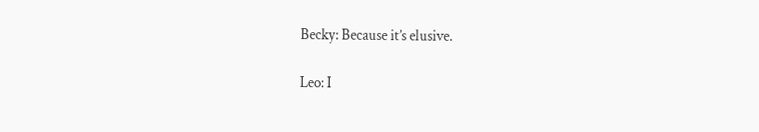Becky: Because it’s elusive.

Leo: I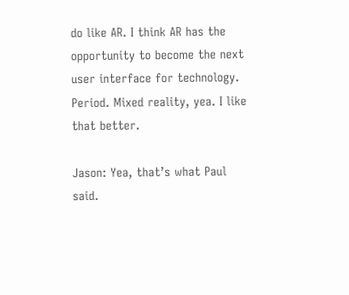do like AR. I think AR has the opportunity to become the next user interface for technology. Period. Mixed reality, yea. I like that better.

Jason: Yea, that’s what Paul said.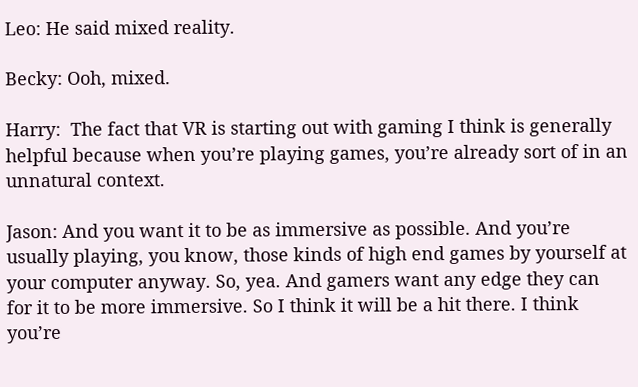Leo: He said mixed reality.

Becky: Ooh, mixed.

Harry:  The fact that VR is starting out with gaming I think is generally helpful because when you’re playing games, you’re already sort of in an unnatural context.

Jason: And you want it to be as immersive as possible. And you’re usually playing, you know, those kinds of high end games by yourself at your computer anyway. So, yea. And gamers want any edge they can for it to be more immersive. So I think it will be a hit there. I think you’re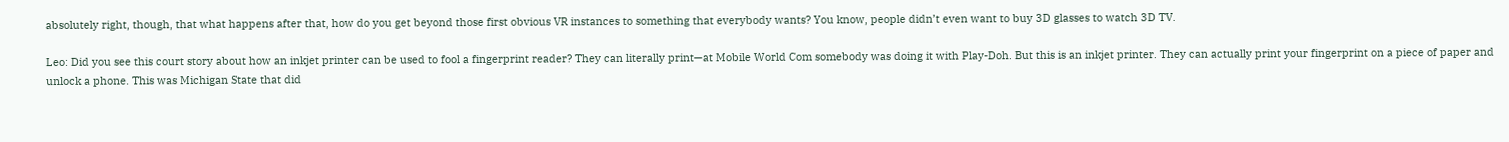absolutely right, though, that what happens after that, how do you get beyond those first obvious VR instances to something that everybody wants? You know, people didn’t even want to buy 3D glasses to watch 3D TV.

Leo: Did you see this court story about how an inkjet printer can be used to fool a fingerprint reader? They can literally print—at Mobile World Com somebody was doing it with Play-Doh. But this is an inkjet printer. They can actually print your fingerprint on a piece of paper and unlock a phone. This was Michigan State that did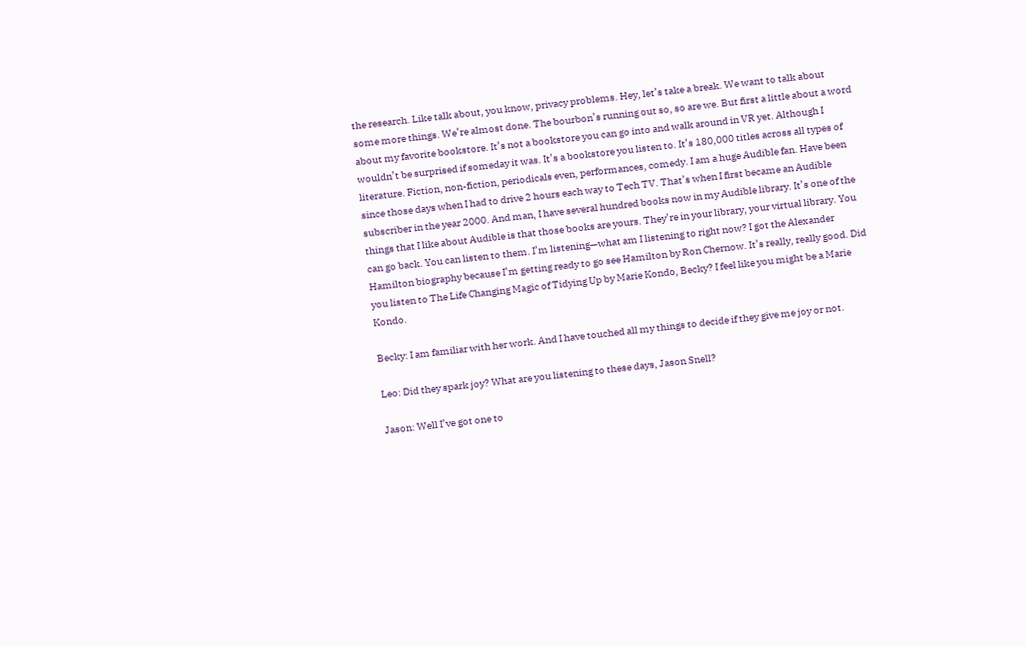the research. Like talk about, you know, privacy problems. Hey, let’s take a break. We want to talk about some more things. We’re almost done. The bourbon’s running out so, so are we. But first a little about a word about my favorite bookstore. It’s not a bookstore you can go into and walk around in VR yet. Although I wouldn’t be surprised if someday it was. It’s a bookstore you listen to. It’s 180,000 titles across all types of literature. Fiction, non-fiction, periodicals even, performances, comedy. I am a huge Audible fan. Have been since those days when I had to drive 2 hours each way to Tech TV. That’s when I first became an Audible subscriber in the year 2000. And man, I have several hundred books now in my Audible library. It’s one of the things that I like about Audible is that those books are yours. They’re in your library, your virtual library. You can go back. You can listen to them. I’m listening—what am I listening to right now? I got the Alexander Hamilton biography because I’m getting ready to go see Hamilton by Ron Chernow. It’s really, really good. Did you listen to The Life Changing Magic of Tidying Up by Marie Kondo, Becky? I feel like you might be a Marie Kondo.

Becky: I am familiar with her work. And I have touched all my things to decide if they give me joy or not.

Leo: Did they spark joy? What are you listening to these days, Jason Snell?

Jason: Well I’ve got one to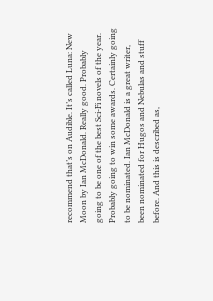recommend that’s on Audible. It’s called Luna: New Moon by Ian McDonald. Really good. Probably going to be one of the best Sci-Fi novels of the year. Probably going to win some awards. Certainly going to be nominated. Ian McDonald is a great writer, been nominated for Hugos and Nebulas and stuff before. And this is described as,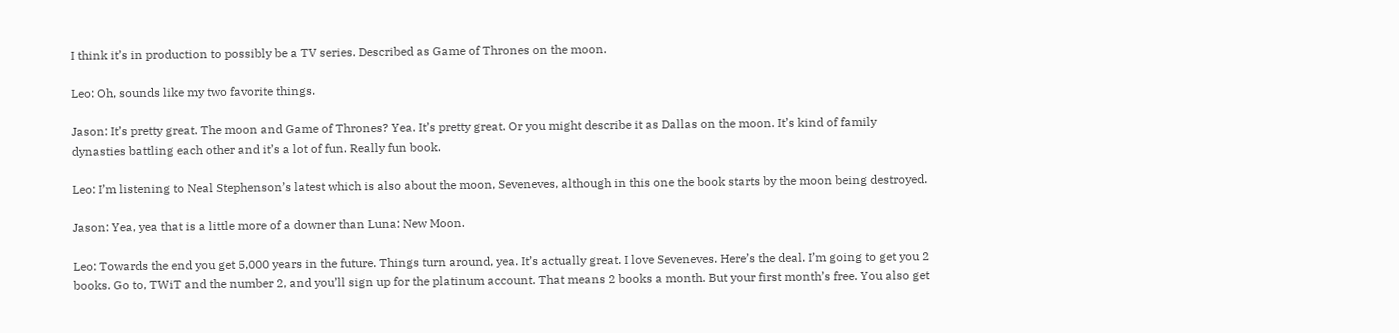I think it’s in production to possibly be a TV series. Described as Game of Thrones on the moon.

Leo: Oh, sounds like my two favorite things.

Jason: It’s pretty great. The moon and Game of Thrones? Yea. It’s pretty great. Or you might describe it as Dallas on the moon. It’s kind of family dynasties battling each other and it’s a lot of fun. Really fun book.

Leo: I’m listening to Neal Stephenson’s latest which is also about the moon, Seveneves, although in this one the book starts by the moon being destroyed.

Jason: Yea, yea that is a little more of a downer than Luna: New Moon.

Leo: Towards the end you get 5,000 years in the future. Things turn around, yea. It’s actually great. I love Seveneves. Here’s the deal. I’m going to get you 2 books. Go to, TWiT and the number 2, and you’ll sign up for the platinum account. That means 2 books a month. But your first month’s free. You also get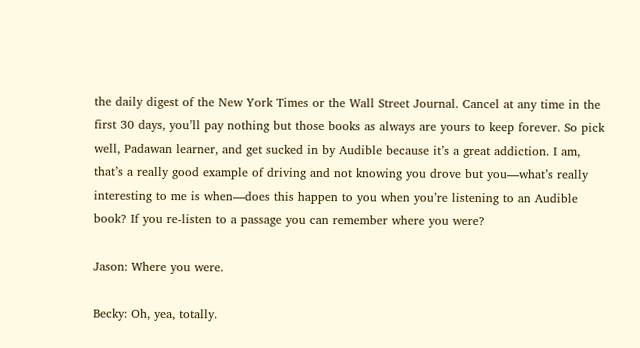the daily digest of the New York Times or the Wall Street Journal. Cancel at any time in the first 30 days, you’ll pay nothing but those books as always are yours to keep forever. So pick well, Padawan learner, and get sucked in by Audible because it’s a great addiction. I am, that’s a really good example of driving and not knowing you drove but you—what’s really interesting to me is when—does this happen to you when you’re listening to an Audible book? If you re-listen to a passage you can remember where you were?

Jason: Where you were.

Becky: Oh, yea, totally.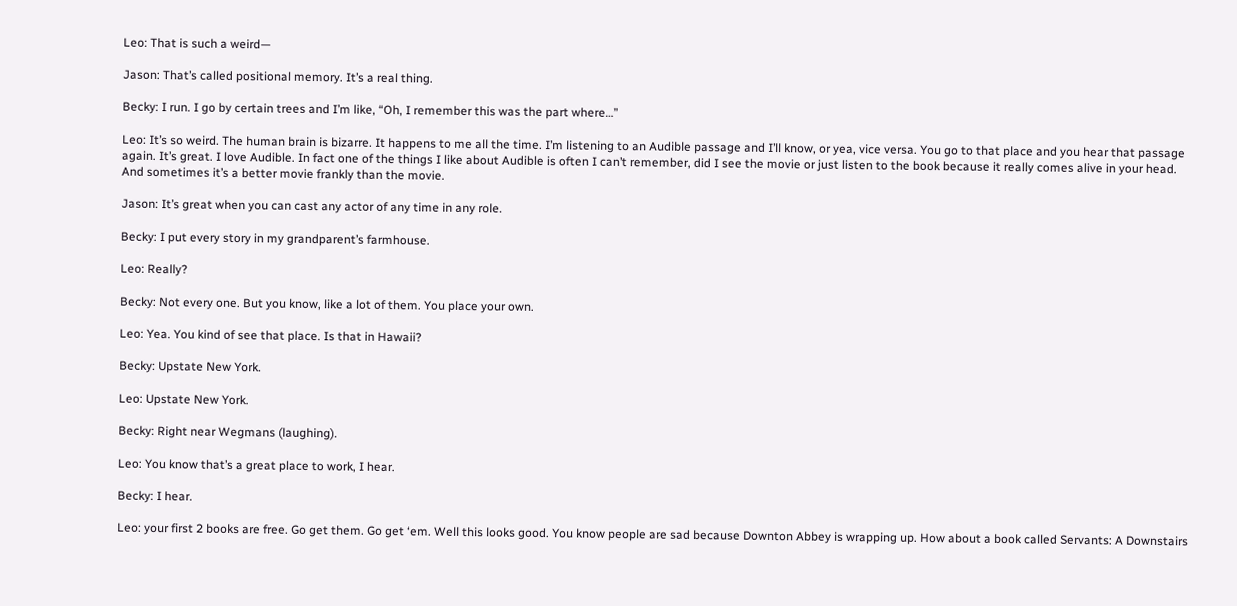Leo: That is such a weird—

Jason: That’s called positional memory. It’s a real thing.

Becky: I run. I go by certain trees and I’m like, “Oh, I remember this was the part where…”

Leo: It’s so weird. The human brain is bizarre. It happens to me all the time. I’m listening to an Audible passage and I’ll know, or yea, vice versa. You go to that place and you hear that passage again. It’s great. I love Audible. In fact one of the things I like about Audible is often I can’t remember, did I see the movie or just listen to the book because it really comes alive in your head. And sometimes it’s a better movie frankly than the movie.

Jason: It’s great when you can cast any actor of any time in any role.

Becky: I put every story in my grandparent’s farmhouse.

Leo: Really?

Becky: Not every one. But you know, like a lot of them. You place your own.

Leo: Yea. You kind of see that place. Is that in Hawaii?

Becky: Upstate New York.

Leo: Upstate New York.

Becky: Right near Wegmans (laughing).

Leo: You know that’s a great place to work, I hear.

Becky: I hear.

Leo: your first 2 books are free. Go get them. Go get ‘em. Well this looks good. You know people are sad because Downton Abbey is wrapping up. How about a book called Servants: A Downstairs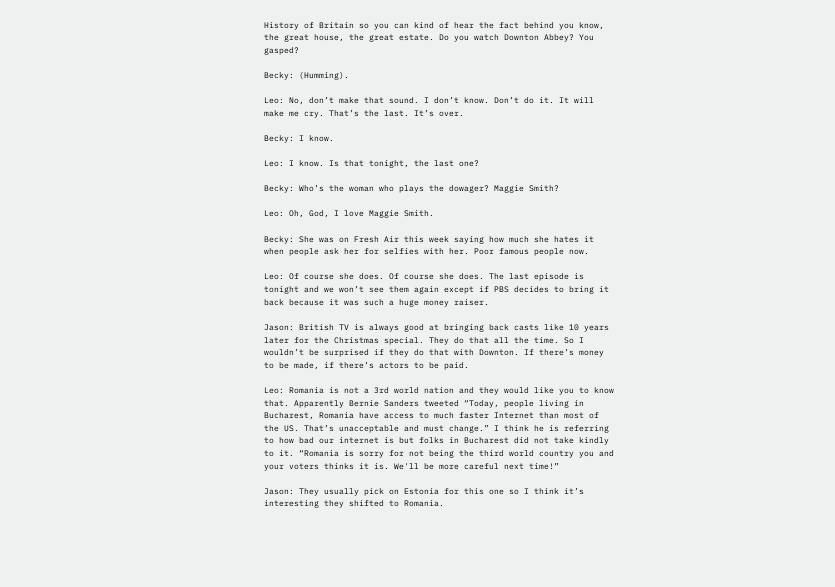History of Britain so you can kind of hear the fact behind you know, the great house, the great estate. Do you watch Downton Abbey? You gasped?

Becky: (Humming).

Leo: No, don’t make that sound. I don’t know. Don’t do it. It will make me cry. That’s the last. It’s over.

Becky: I know.

Leo: I know. Is that tonight, the last one?

Becky: Who’s the woman who plays the dowager? Maggie Smith?

Leo: Oh, God, I love Maggie Smith.

Becky: She was on Fresh Air this week saying how much she hates it when people ask her for selfies with her. Poor famous people now.

Leo: Of course she does. Of course she does. The last episode is tonight and we won’t see them again except if PBS decides to bring it back because it was such a huge money raiser.

Jason: British TV is always good at bringing back casts like 10 years later for the Christmas special. They do that all the time. So I wouldn’t be surprised if they do that with Downton. If there’s money to be made, if there’s actors to be paid.

Leo: Romania is not a 3rd world nation and they would like you to know that. Apparently Bernie Sanders tweeted “Today, people living in Bucharest, Romania have access to much faster Internet than most of the US. That’s unacceptable and must change.” I think he is referring to how bad our internet is but folks in Bucharest did not take kindly to it. “Romania is sorry for not being the third world country you and your voters thinks it is. We'll be more careful next time!”

Jason: They usually pick on Estonia for this one so I think it’s interesting they shifted to Romania.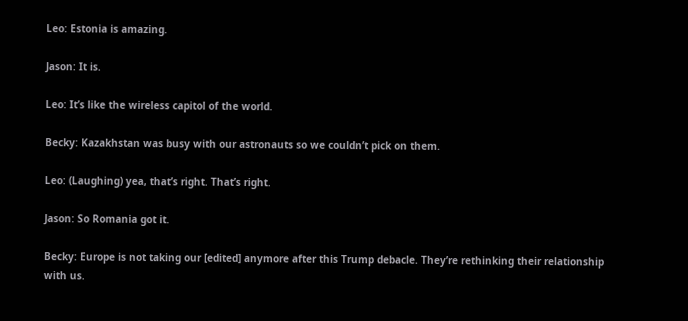Leo: Estonia is amazing.

Jason: It is.

Leo: It’s like the wireless capitol of the world.

Becky: Kazakhstan was busy with our astronauts so we couldn’t pick on them.

Leo: (Laughing) yea, that’s right. That’s right.

Jason: So Romania got it.

Becky: Europe is not taking our [edited] anymore after this Trump debacle. They’re rethinking their relationship with us.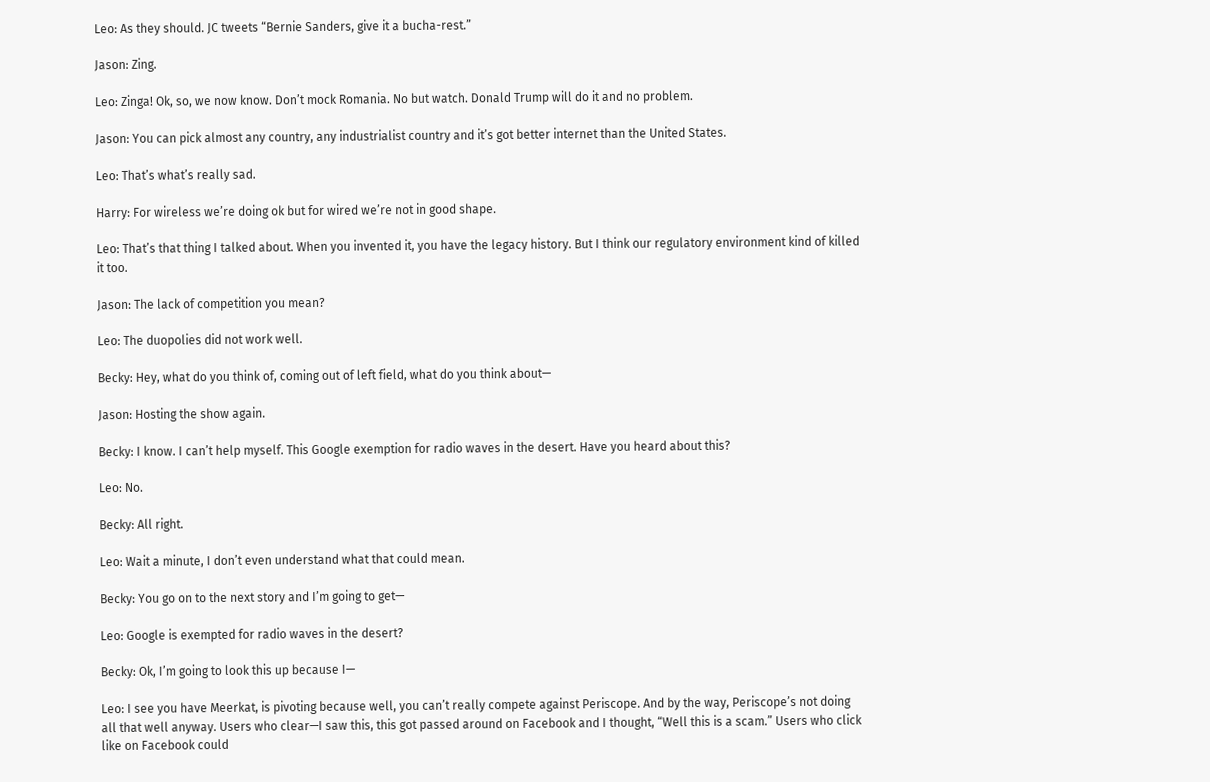Leo: As they should. JC tweets “Bernie Sanders, give it a bucha-rest.”

Jason: Zing.

Leo: Zinga! Ok, so, we now know. Don’t mock Romania. No but watch. Donald Trump will do it and no problem.

Jason: You can pick almost any country, any industrialist country and it’s got better internet than the United States.

Leo: That’s what’s really sad.

Harry: For wireless we’re doing ok but for wired we’re not in good shape.

Leo: That’s that thing I talked about. When you invented it, you have the legacy history. But I think our regulatory environment kind of killed it too.

Jason: The lack of competition you mean?

Leo: The duopolies did not work well.

Becky: Hey, what do you think of, coming out of left field, what do you think about—

Jason: Hosting the show again.

Becky: I know. I can’t help myself. This Google exemption for radio waves in the desert. Have you heard about this?

Leo: No.

Becky: All right.

Leo: Wait a minute, I don’t even understand what that could mean.

Becky: You go on to the next story and I’m going to get—

Leo: Google is exempted for radio waves in the desert?

Becky: Ok, I’m going to look this up because I—

Leo: I see you have Meerkat, is pivoting because well, you can’t really compete against Periscope. And by the way, Periscope’s not doing all that well anyway. Users who clear—I saw this, this got passed around on Facebook and I thought, “Well this is a scam.” Users who click like on Facebook could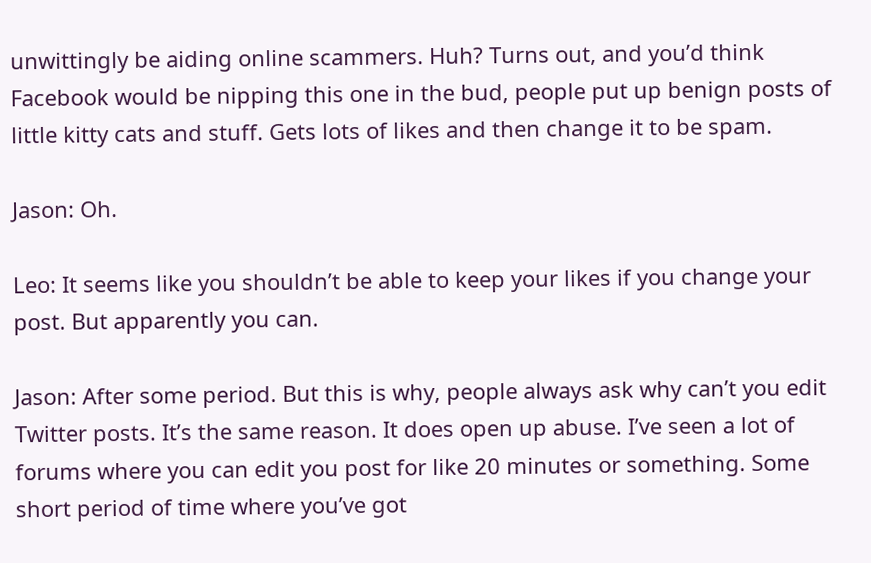unwittingly be aiding online scammers. Huh? Turns out, and you’d think Facebook would be nipping this one in the bud, people put up benign posts of little kitty cats and stuff. Gets lots of likes and then change it to be spam.

Jason: Oh.

Leo: It seems like you shouldn’t be able to keep your likes if you change your post. But apparently you can.

Jason: After some period. But this is why, people always ask why can’t you edit Twitter posts. It’s the same reason. It does open up abuse. I’ve seen a lot of forums where you can edit you post for like 20 minutes or something. Some short period of time where you’ve got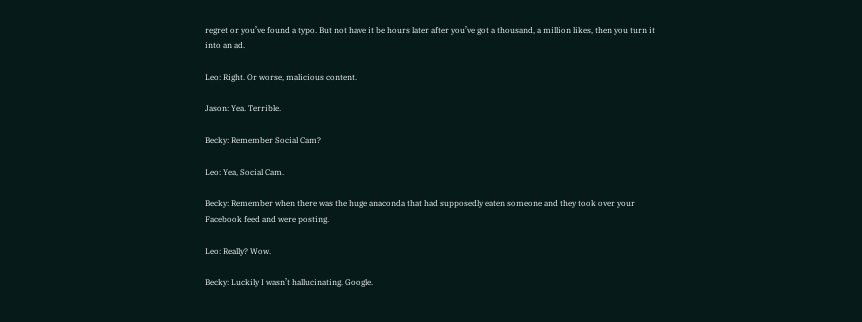regret or you’ve found a typo. But not have it be hours later after you’ve got a thousand, a million likes, then you turn it into an ad.

Leo: Right. Or worse, malicious content.

Jason: Yea. Terrible.

Becky: Remember Social Cam?

Leo: Yea, Social Cam.

Becky: Remember when there was the huge anaconda that had supposedly eaten someone and they took over your Facebook feed and were posting.

Leo: Really? Wow.

Becky: Luckily I wasn’t hallucinating. Google.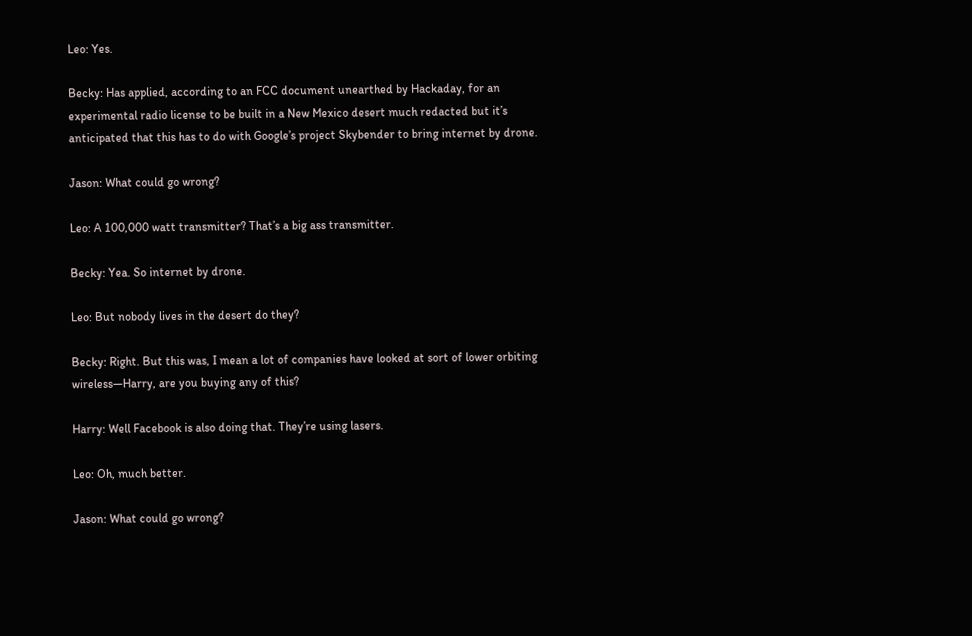Leo: Yes.

Becky: Has applied, according to an FCC document unearthed by Hackaday, for an experimental radio license to be built in a New Mexico desert much redacted but it’s anticipated that this has to do with Google’s project Skybender to bring internet by drone.

Jason: What could go wrong?

Leo: A 100,000 watt transmitter? That’s a big ass transmitter.

Becky: Yea. So internet by drone.

Leo: But nobody lives in the desert do they?

Becky: Right. But this was, I mean a lot of companies have looked at sort of lower orbiting wireless—Harry, are you buying any of this?

Harry: Well Facebook is also doing that. They’re using lasers.

Leo: Oh, much better.

Jason: What could go wrong?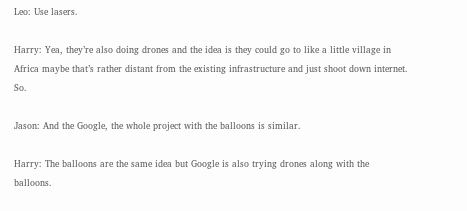Leo: Use lasers.

Harry: Yea, they’re also doing drones and the idea is they could go to like a little village in Africa maybe that’s rather distant from the existing infrastructure and just shoot down internet. So.

Jason: And the Google, the whole project with the balloons is similar.

Harry: The balloons are the same idea but Google is also trying drones along with the balloons.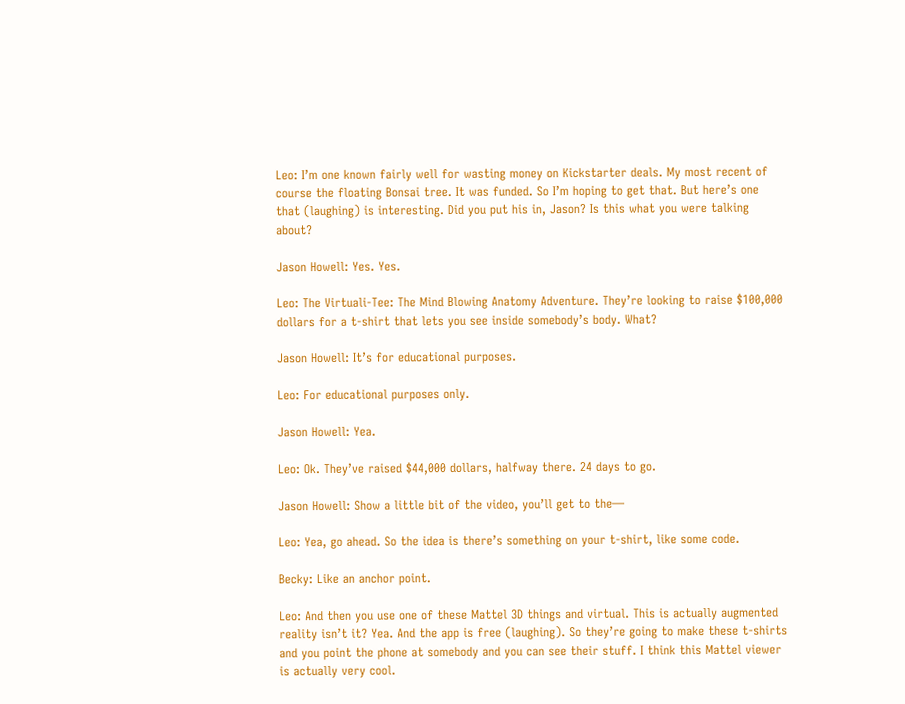Leo: I’m one known fairly well for wasting money on Kickstarter deals. My most recent of course the floating Bonsai tree. It was funded. So I’m hoping to get that. But here’s one that (laughing) is interesting. Did you put his in, Jason? Is this what you were talking about?

Jason Howell: Yes. Yes.

Leo: The Virtuali-Tee: The Mind Blowing Anatomy Adventure. They’re looking to raise $100,000 dollars for a t-shirt that lets you see inside somebody’s body. What?

Jason Howell: It’s for educational purposes.

Leo: For educational purposes only.

Jason Howell: Yea.

Leo: Ok. They’ve raised $44,000 dollars, halfway there. 24 days to go.

Jason Howell: Show a little bit of the video, you’ll get to the—

Leo: Yea, go ahead. So the idea is there’s something on your t-shirt, like some code.

Becky: Like an anchor point.

Leo: And then you use one of these Mattel 3D things and virtual. This is actually augmented reality isn’t it? Yea. And the app is free (laughing). So they’re going to make these t-shirts and you point the phone at somebody and you can see their stuff. I think this Mattel viewer is actually very cool.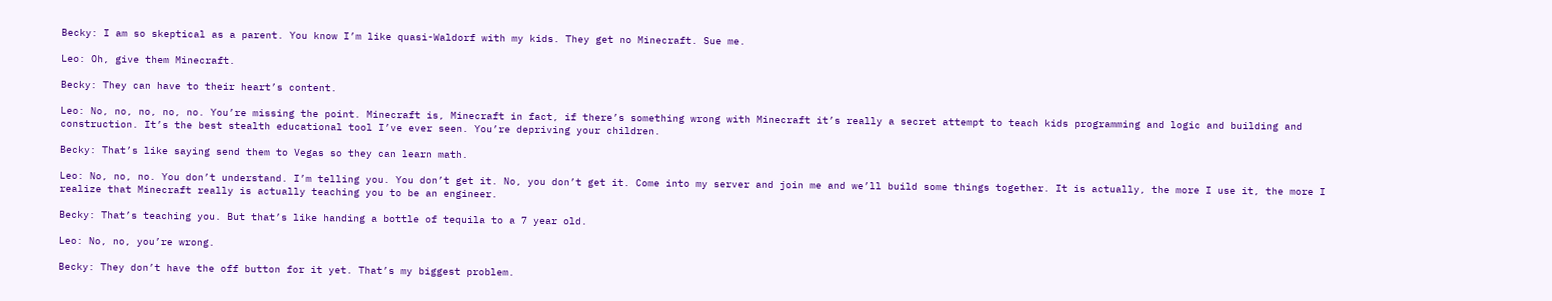Becky: I am so skeptical as a parent. You know I’m like quasi-Waldorf with my kids. They get no Minecraft. Sue me.

Leo: Oh, give them Minecraft.

Becky: They can have to their heart’s content.

Leo: No, no, no, no, no. You’re missing the point. Minecraft is, Minecraft in fact, if there’s something wrong with Minecraft it’s really a secret attempt to teach kids programming and logic and building and construction. It’s the best stealth educational tool I’ve ever seen. You’re depriving your children.

Becky: That’s like saying send them to Vegas so they can learn math.

Leo: No, no, no. You don’t understand. I’m telling you. You don’t get it. No, you don’t get it. Come into my server and join me and we’ll build some things together. It is actually, the more I use it, the more I realize that Minecraft really is actually teaching you to be an engineer.

Becky: That’s teaching you. But that’s like handing a bottle of tequila to a 7 year old.

Leo: No, no, you’re wrong.

Becky: They don’t have the off button for it yet. That’s my biggest problem.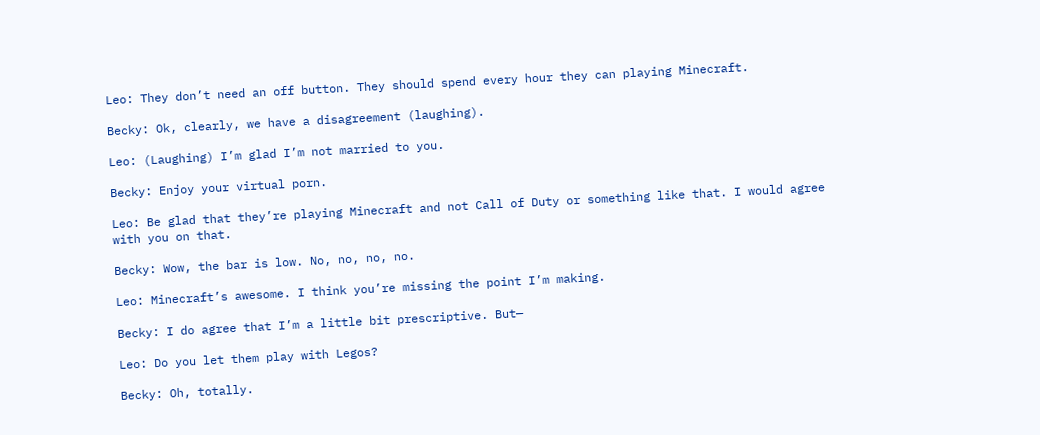Leo: They don’t need an off button. They should spend every hour they can playing Minecraft.

Becky: Ok, clearly, we have a disagreement (laughing).

Leo: (Laughing) I’m glad I’m not married to you.

Becky: Enjoy your virtual porn.

Leo: Be glad that they’re playing Minecraft and not Call of Duty or something like that. I would agree with you on that.

Becky: Wow, the bar is low. No, no, no, no.

Leo: Minecraft’s awesome. I think you’re missing the point I’m making.

Becky: I do agree that I’m a little bit prescriptive. But—

Leo: Do you let them play with Legos?

Becky: Oh, totally.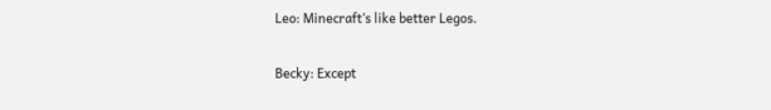Leo: Minecraft’s like better Legos.

Becky: Except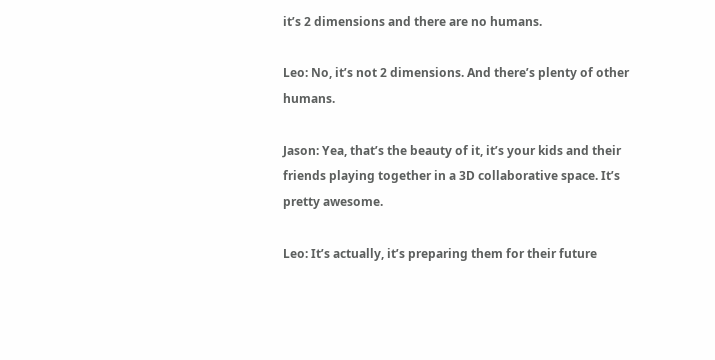it’s 2 dimensions and there are no humans.

Leo: No, it’s not 2 dimensions. And there’s plenty of other humans.

Jason: Yea, that’s the beauty of it, it’s your kids and their friends playing together in a 3D collaborative space. It’s pretty awesome.

Leo: It’s actually, it’s preparing them for their future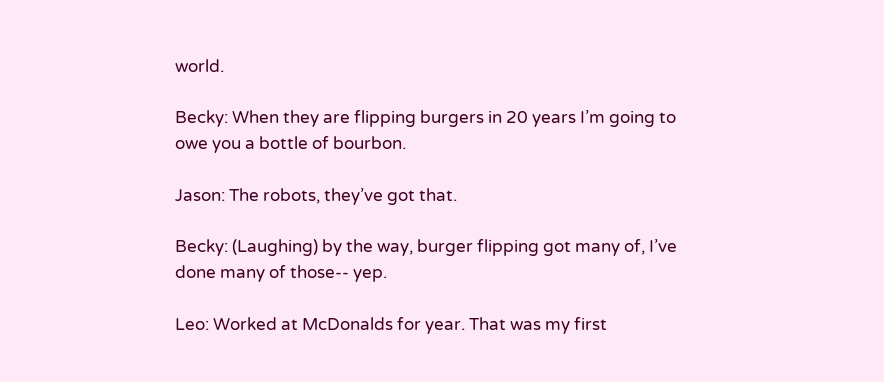world.

Becky: When they are flipping burgers in 20 years I’m going to owe you a bottle of bourbon.

Jason: The robots, they’ve got that.

Becky: (Laughing) by the way, burger flipping got many of, I’ve done many of those-- yep.

Leo: Worked at McDonalds for year. That was my first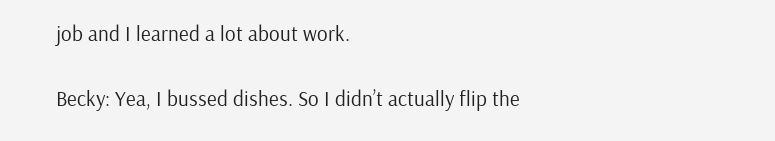job and I learned a lot about work.

Becky: Yea, I bussed dishes. So I didn’t actually flip the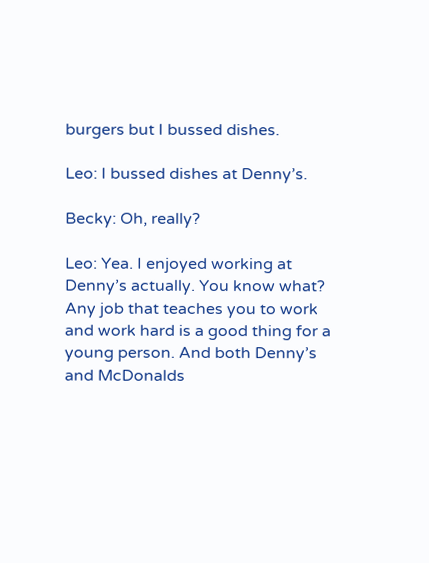burgers but I bussed dishes.

Leo: I bussed dishes at Denny’s.

Becky: Oh, really?

Leo: Yea. I enjoyed working at Denny’s actually. You know what? Any job that teaches you to work and work hard is a good thing for a young person. And both Denny’s and McDonalds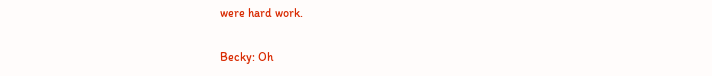were hard work.

Becky: Oh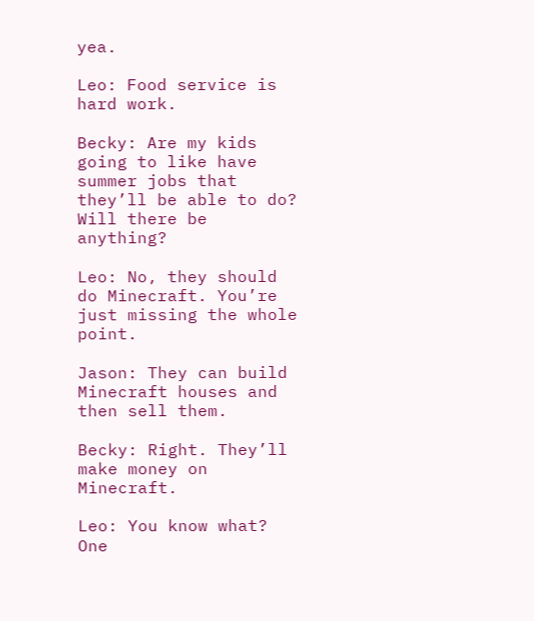yea.

Leo: Food service is hard work.

Becky: Are my kids going to like have summer jobs that they’ll be able to do? Will there be anything?

Leo: No, they should do Minecraft. You’re just missing the whole point.

Jason: They can build Minecraft houses and then sell them.

Becky: Right. They’ll make money on Minecraft.

Leo: You know what? One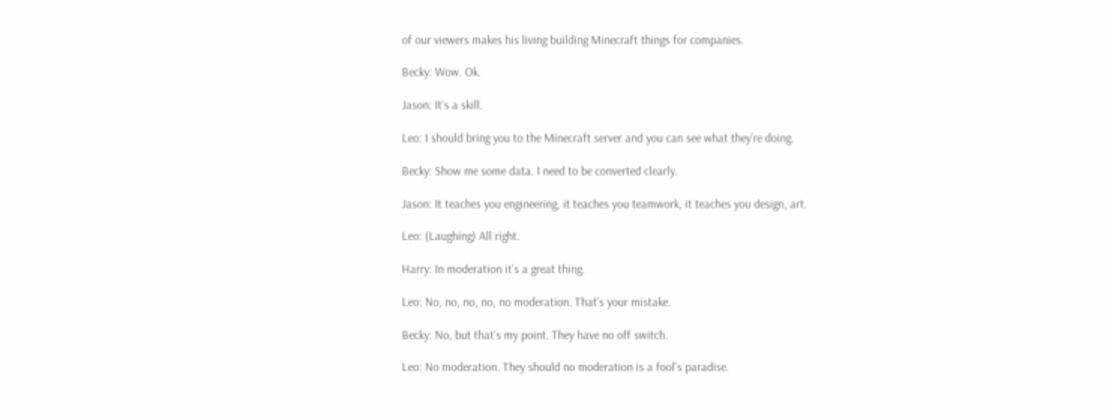of our viewers makes his living building Minecraft things for companies.

Becky: Wow. Ok.

Jason: It’s a skill.

Leo: I should bring you to the Minecraft server and you can see what they’re doing.

Becky: Show me some data. I need to be converted clearly.

Jason: It teaches you engineering, it teaches you teamwork, it teaches you design, art.

Leo: (Laughing) All right.

Harry: In moderation it’s a great thing.

Leo: No, no, no, no, no moderation. That’s your mistake.

Becky: No, but that’s my point. They have no off switch.

Leo: No moderation. They should no moderation is a fool’s paradise.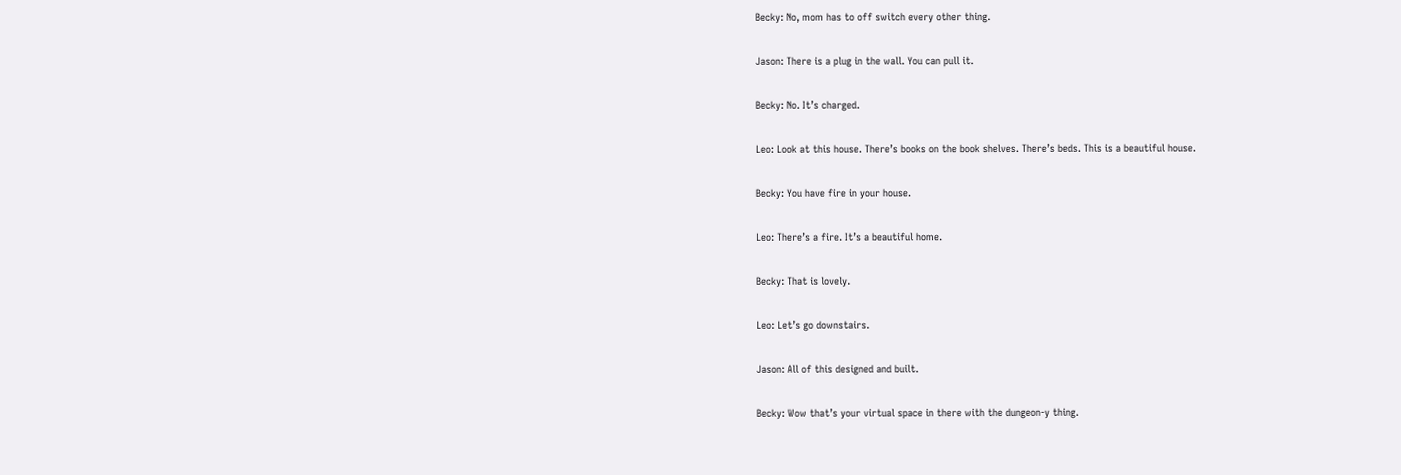Becky: No, mom has to off switch every other thing.

Jason: There is a plug in the wall. You can pull it.

Becky: No. It’s charged.

Leo: Look at this house. There’s books on the book shelves. There’s beds. This is a beautiful house.

Becky: You have fire in your house.

Leo: There’s a fire. It’s a beautiful home.

Becky: That is lovely.

Leo: Let’s go downstairs.

Jason: All of this designed and built.

Becky: Wow that’s your virtual space in there with the dungeon-y thing.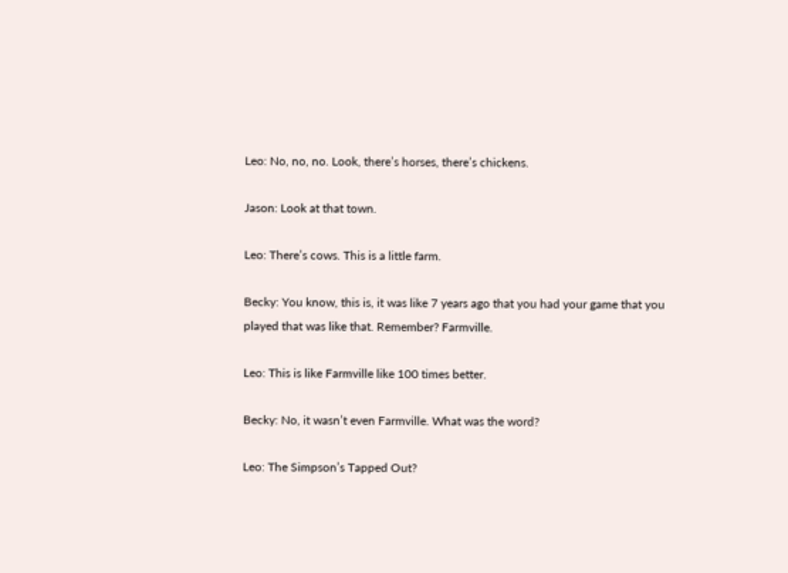Leo: No, no, no. Look, there’s horses, there’s chickens.

Jason: Look at that town.

Leo: There’s cows. This is a little farm.

Becky: You know, this is, it was like 7 years ago that you had your game that you played that was like that. Remember? Farmville.

Leo: This is like Farmville like 100 times better.

Becky: No, it wasn’t even Farmville. What was the word?

Leo: The Simpson’s Tapped Out?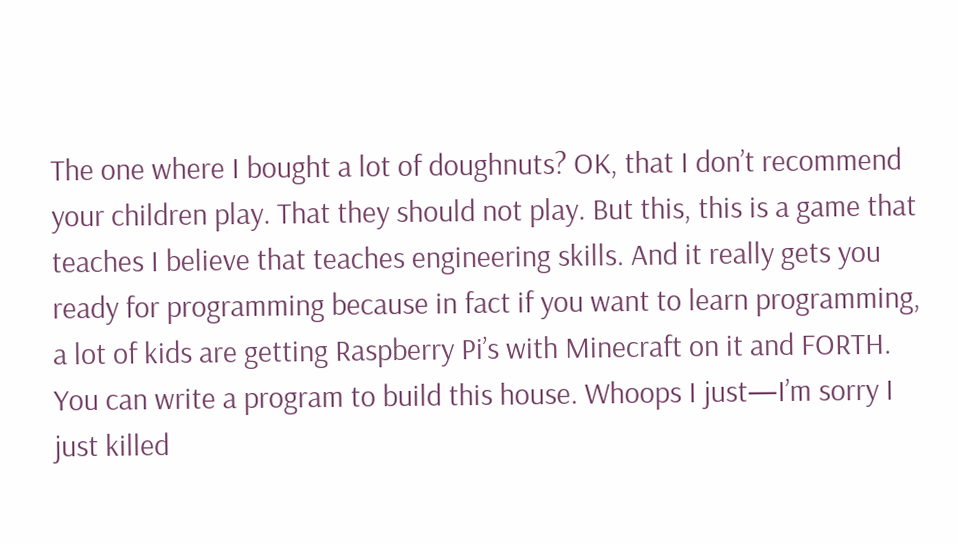The one where I bought a lot of doughnuts? OK, that I don’t recommend your children play. That they should not play. But this, this is a game that teaches I believe that teaches engineering skills. And it really gets you ready for programming because in fact if you want to learn programming, a lot of kids are getting Raspberry Pi’s with Minecraft on it and FORTH. You can write a program to build this house. Whoops I just—I’m sorry I just killed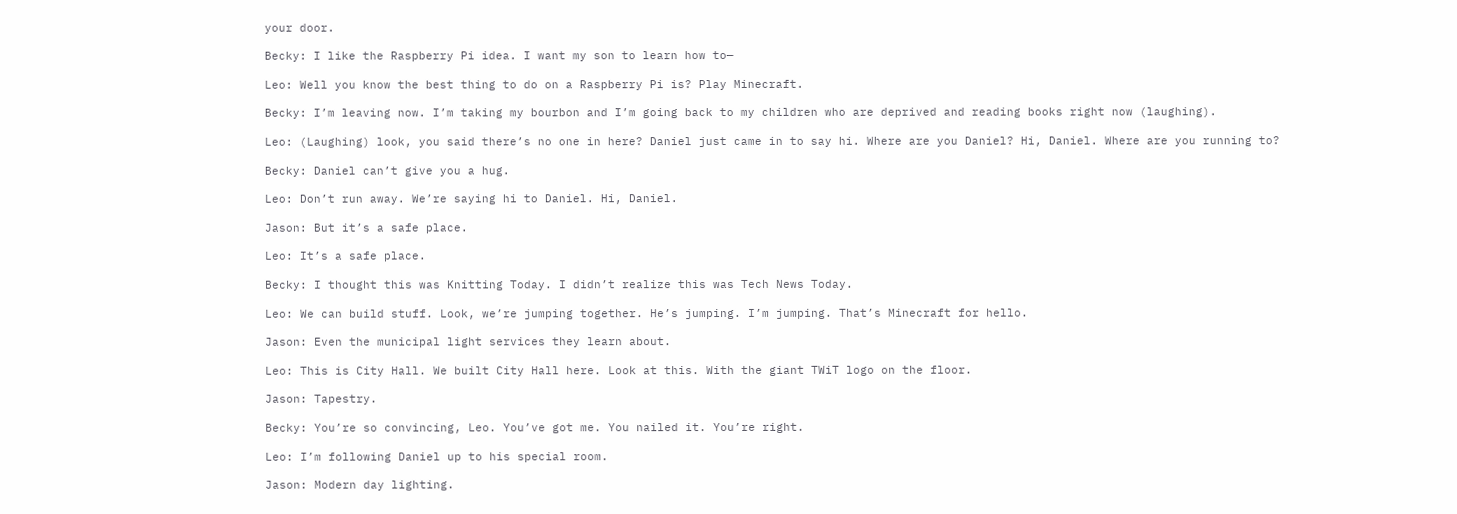your door.

Becky: I like the Raspberry Pi idea. I want my son to learn how to—

Leo: Well you know the best thing to do on a Raspberry Pi is? Play Minecraft.

Becky: I’m leaving now. I’m taking my bourbon and I’m going back to my children who are deprived and reading books right now (laughing).

Leo: (Laughing) look, you said there’s no one in here? Daniel just came in to say hi. Where are you Daniel? Hi, Daniel. Where are you running to?

Becky: Daniel can’t give you a hug.

Leo: Don’t run away. We’re saying hi to Daniel. Hi, Daniel.

Jason: But it’s a safe place.

Leo: It’s a safe place.

Becky: I thought this was Knitting Today. I didn’t realize this was Tech News Today.

Leo: We can build stuff. Look, we’re jumping together. He’s jumping. I’m jumping. That’s Minecraft for hello.

Jason: Even the municipal light services they learn about.

Leo: This is City Hall. We built City Hall here. Look at this. With the giant TWiT logo on the floor.

Jason: Tapestry.

Becky: You’re so convincing, Leo. You’ve got me. You nailed it. You’re right.

Leo: I’m following Daniel up to his special room.

Jason: Modern day lighting.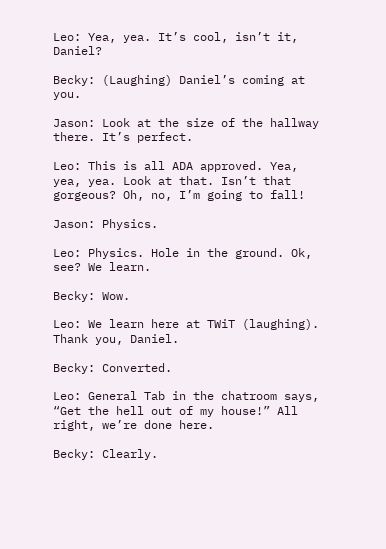Leo: Yea, yea. It’s cool, isn’t it, Daniel?

Becky: (Laughing) Daniel’s coming at you.

Jason: Look at the size of the hallway there. It’s perfect.

Leo: This is all ADA approved. Yea, yea, yea. Look at that. Isn’t that gorgeous? Oh, no, I’m going to fall!

Jason: Physics.

Leo: Physics. Hole in the ground. Ok, see? We learn.

Becky: Wow.

Leo: We learn here at TWiT (laughing). Thank you, Daniel.

Becky: Converted.

Leo: General Tab in the chatroom says, “Get the hell out of my house!” All right, we’re done here.

Becky: Clearly.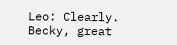Leo: Clearly. Becky, great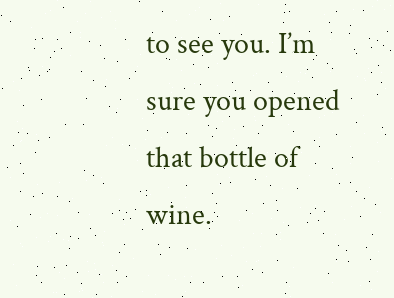to see you. I’m sure you opened that bottle of wine.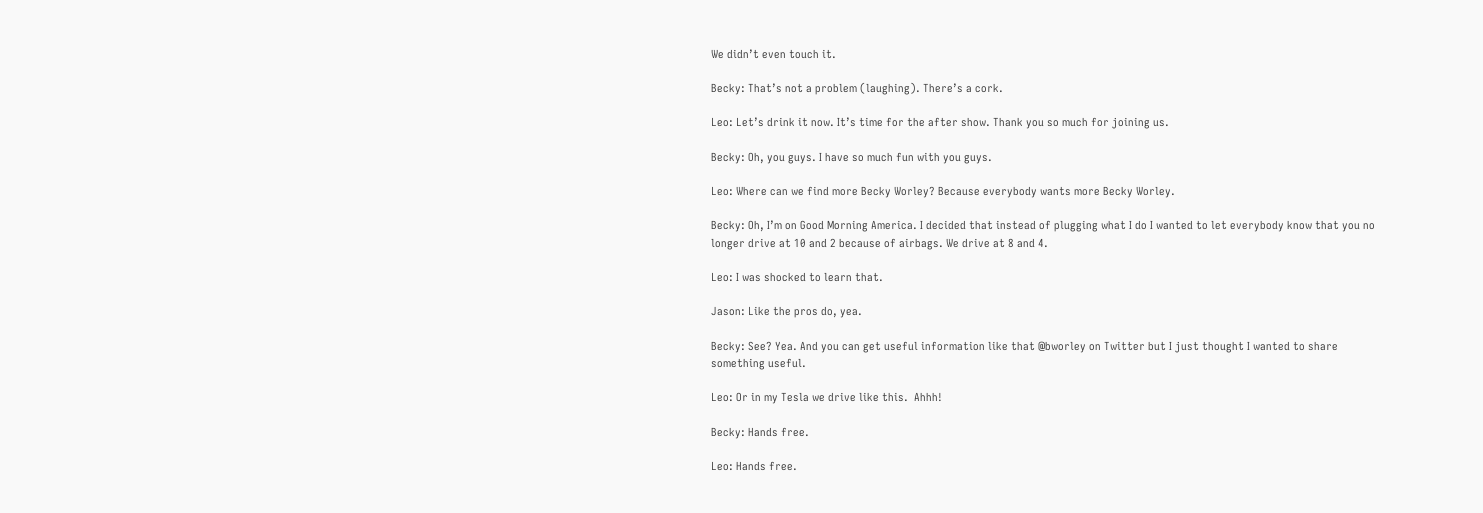We didn’t even touch it.

Becky: That’s not a problem (laughing). There’s a cork.

Leo: Let’s drink it now. It’s time for the after show. Thank you so much for joining us.

Becky: Oh, you guys. I have so much fun with you guys.

Leo: Where can we find more Becky Worley? Because everybody wants more Becky Worley.

Becky: Oh, I’m on Good Morning America. I decided that instead of plugging what I do I wanted to let everybody know that you no longer drive at 10 and 2 because of airbags. We drive at 8 and 4.

Leo: I was shocked to learn that.

Jason: Like the pros do, yea.

Becky: See? Yea. And you can get useful information like that @bworley on Twitter but I just thought I wanted to share something useful.

Leo: Or in my Tesla we drive like this.  Ahhh!

Becky: Hands free.

Leo: Hands free.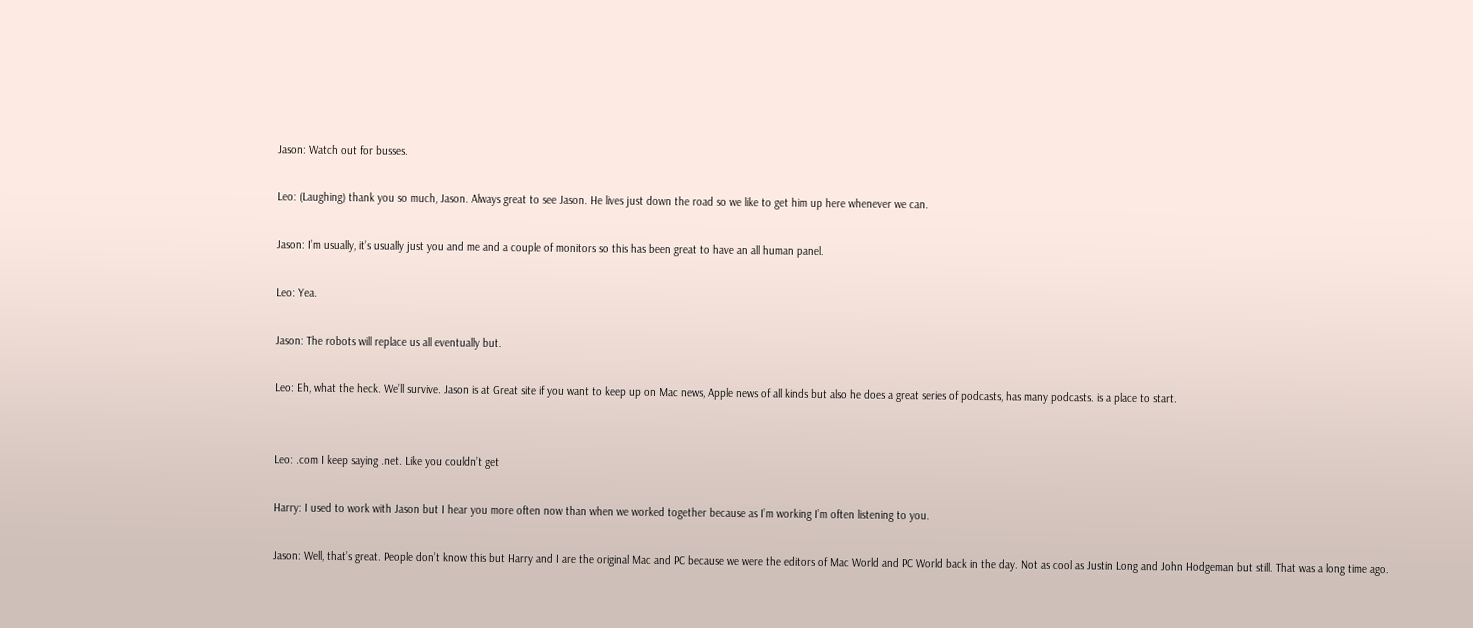Jason: Watch out for busses.

Leo: (Laughing) thank you so much, Jason. Always great to see Jason. He lives just down the road so we like to get him up here whenever we can.

Jason: I’m usually, it’s usually just you and me and a couple of monitors so this has been great to have an all human panel.

Leo: Yea.

Jason: The robots will replace us all eventually but.

Leo: Eh, what the heck. We’ll survive. Jason is at Great site if you want to keep up on Mac news, Apple news of all kinds but also he does a great series of podcasts, has many podcasts. is a place to start.


Leo: .com I keep saying .net. Like you couldn’t get

Harry: I used to work with Jason but I hear you more often now than when we worked together because as I’m working I’m often listening to you.

Jason: Well, that’s great. People don’t know this but Harry and I are the original Mac and PC because we were the editors of Mac World and PC World back in the day. Not as cool as Justin Long and John Hodgeman but still. That was a long time ago.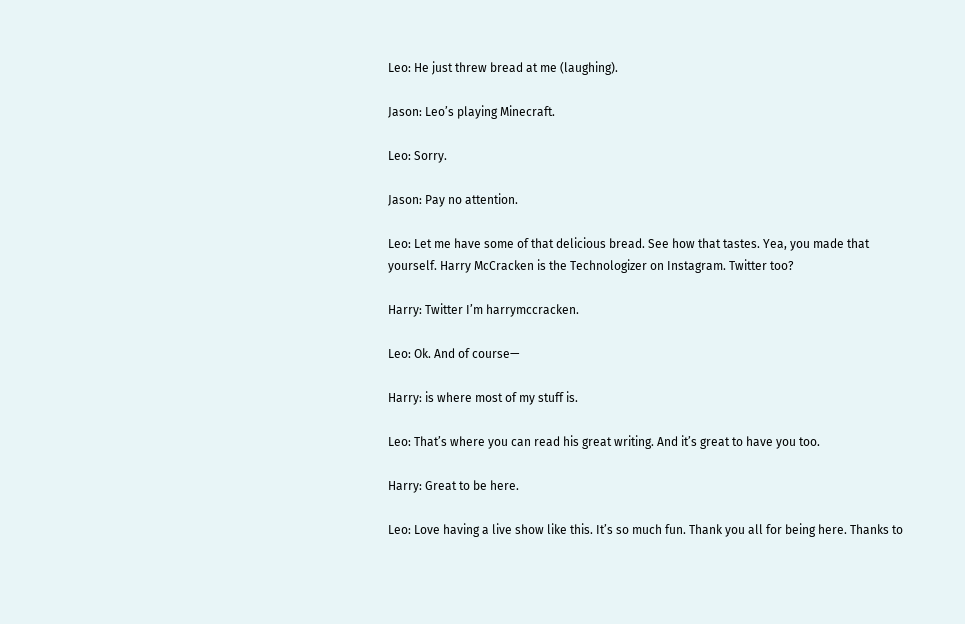Leo: He just threw bread at me (laughing).

Jason: Leo’s playing Minecraft.

Leo: Sorry.

Jason: Pay no attention.

Leo: Let me have some of that delicious bread. See how that tastes. Yea, you made that yourself. Harry McCracken is the Technologizer on Instagram. Twitter too?

Harry: Twitter I’m harrymccracken.

Leo: Ok. And of course—

Harry: is where most of my stuff is.

Leo: That’s where you can read his great writing. And it’s great to have you too.

Harry: Great to be here.

Leo: Love having a live show like this. It’s so much fun. Thank you all for being here. Thanks to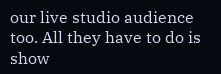our live studio audience too. All they have to do is show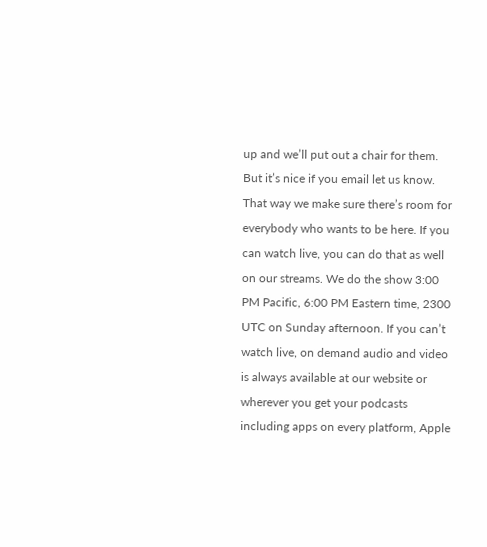up and we’ll put out a chair for them. But it’s nice if you email let us know. That way we make sure there’s room for everybody who wants to be here. If you can watch live, you can do that as well on our streams. We do the show 3:00 PM Pacific, 6:00 PM Eastern time, 2300 UTC on Sunday afternoon. If you can’t watch live, on demand audio and video is always available at our website or wherever you get your podcasts including apps on every platform, Apple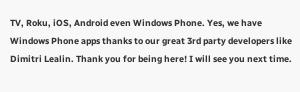TV, Roku, iOS, Android even Windows Phone. Yes, we have Windows Phone apps thanks to our great 3rd party developers like Dimitri Lealin. Thank you for being here! I will see you next time.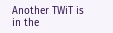Another TWiT is in the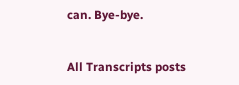can. Bye-bye.


All Transcripts posts